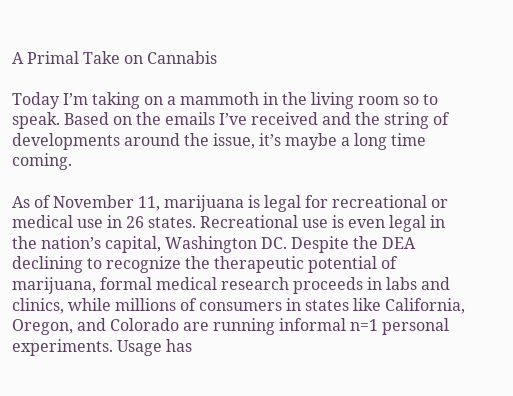A Primal Take on Cannabis

Today I’m taking on a mammoth in the living room so to speak. Based on the emails I’ve received and the string of developments around the issue, it’s maybe a long time coming.

As of November 11, marijuana is legal for recreational or medical use in 26 states. Recreational use is even legal in the nation’s capital, Washington DC. Despite the DEA declining to recognize the therapeutic potential of marijuana, formal medical research proceeds in labs and clinics, while millions of consumers in states like California, Oregon, and Colorado are running informal n=1 personal experiments. Usage has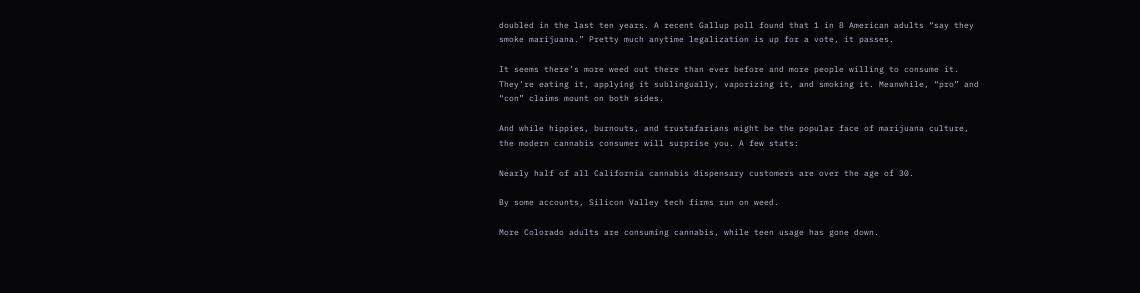doubled in the last ten years. A recent Gallup poll found that 1 in 8 American adults “say they smoke marijuana.” Pretty much anytime legalization is up for a vote, it passes.

It seems there’s more weed out there than ever before and more people willing to consume it. They’re eating it, applying it sublingually, vaporizing it, and smoking it. Meanwhile, “pro” and “con” claims mount on both sides.

And while hippies, burnouts, and trustafarians might be the popular face of marijuana culture, the modern cannabis consumer will surprise you. A few stats:

Nearly half of all California cannabis dispensary customers are over the age of 30.

By some accounts, Silicon Valley tech firms run on weed.

More Colorado adults are consuming cannabis, while teen usage has gone down.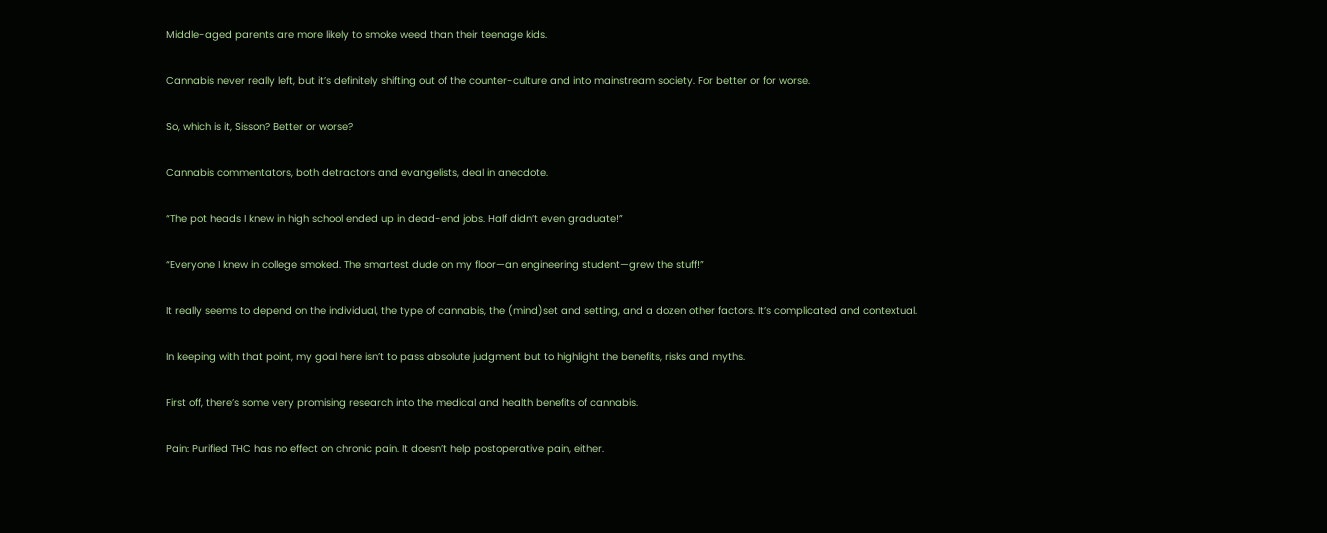Middle-aged parents are more likely to smoke weed than their teenage kids.

Cannabis never really left, but it’s definitely shifting out of the counter-culture and into mainstream society. For better or for worse.

So, which is it, Sisson? Better or worse?

Cannabis commentators, both detractors and evangelists, deal in anecdote.

“The pot heads I knew in high school ended up in dead-end jobs. Half didn’t even graduate!”

“Everyone I knew in college smoked. The smartest dude on my floor—an engineering student—grew the stuff!”

It really seems to depend on the individual, the type of cannabis, the (mind)set and setting, and a dozen other factors. It’s complicated and contextual.

In keeping with that point, my goal here isn’t to pass absolute judgment but to highlight the benefits, risks and myths.

First off, there’s some very promising research into the medical and health benefits of cannabis.

Pain: Purified THC has no effect on chronic pain. It doesn’t help postoperative pain, either.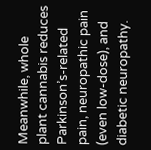Meanwhile, whole plant cannabis reduces Parkinson’s-related pain, neuropathic pain (even low-dose), and diabetic neuropathy.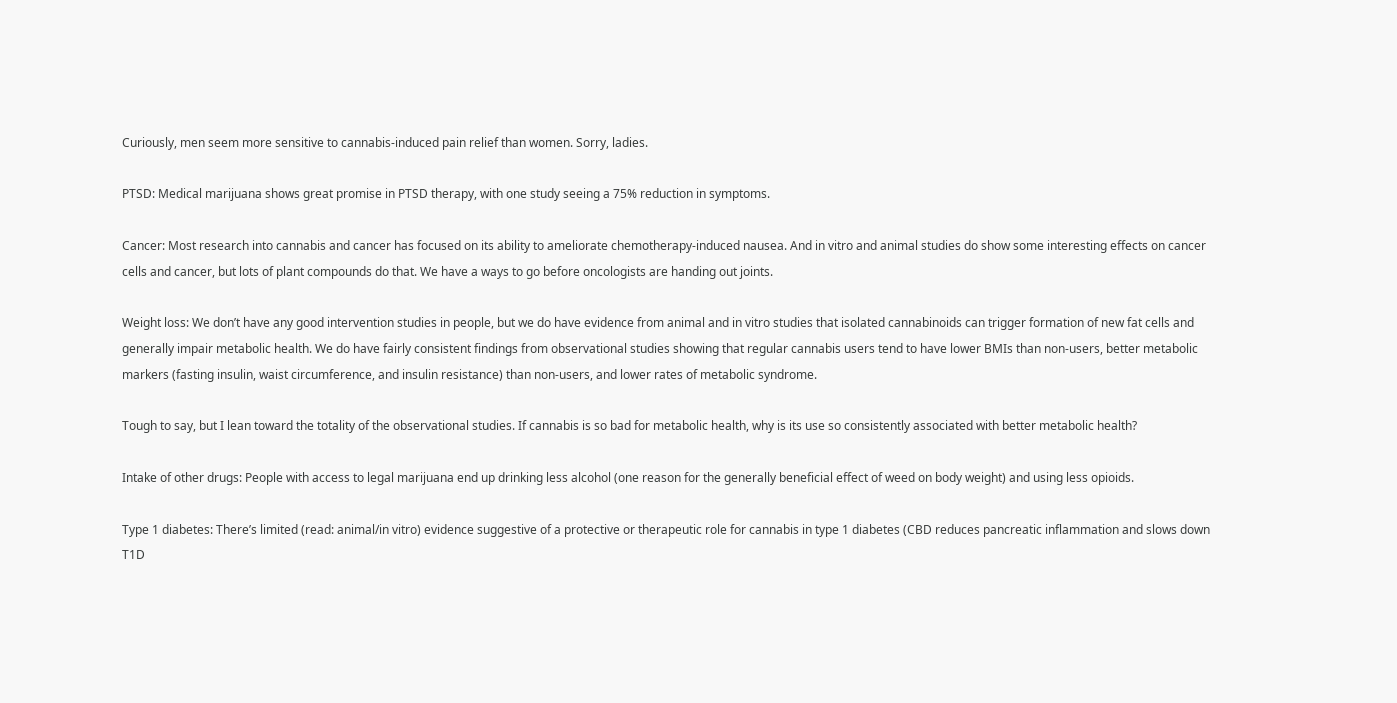Curiously, men seem more sensitive to cannabis-induced pain relief than women. Sorry, ladies.

PTSD: Medical marijuana shows great promise in PTSD therapy, with one study seeing a 75% reduction in symptoms.

Cancer: Most research into cannabis and cancer has focused on its ability to ameliorate chemotherapy-induced nausea. And in vitro and animal studies do show some interesting effects on cancer cells and cancer, but lots of plant compounds do that. We have a ways to go before oncologists are handing out joints.

Weight loss: We don’t have any good intervention studies in people, but we do have evidence from animal and in vitro studies that isolated cannabinoids can trigger formation of new fat cells and generally impair metabolic health. We do have fairly consistent findings from observational studies showing that regular cannabis users tend to have lower BMIs than non-users, better metabolic markers (fasting insulin, waist circumference, and insulin resistance) than non-users, and lower rates of metabolic syndrome.

Tough to say, but I lean toward the totality of the observational studies. If cannabis is so bad for metabolic health, why is its use so consistently associated with better metabolic health?

Intake of other drugs: People with access to legal marijuana end up drinking less alcohol (one reason for the generally beneficial effect of weed on body weight) and using less opioids.

Type 1 diabetes: There’s limited (read: animal/in vitro) evidence suggestive of a protective or therapeutic role for cannabis in type 1 diabetes (CBD reduces pancreatic inflammation and slows down T1D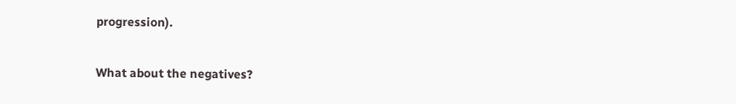progression).

What about the negatives?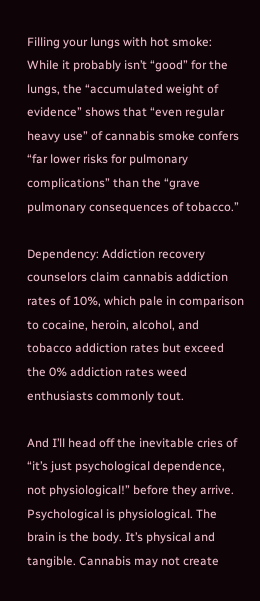Filling your lungs with hot smoke: While it probably isn’t “good” for the lungs, the “accumulated weight of evidence” shows that “even regular heavy use” of cannabis smoke confers “far lower risks for pulmonary complications” than the “grave pulmonary consequences of tobacco.”

Dependency: Addiction recovery counselors claim cannabis addiction rates of 10%, which pale in comparison to cocaine, heroin, alcohol, and tobacco addiction rates but exceed the 0% addiction rates weed enthusiasts commonly tout.

And I’ll head off the inevitable cries of “it’s just psychological dependence, not physiological!” before they arrive. Psychological is physiological. The brain is the body. It’s physical and tangible. Cannabis may not create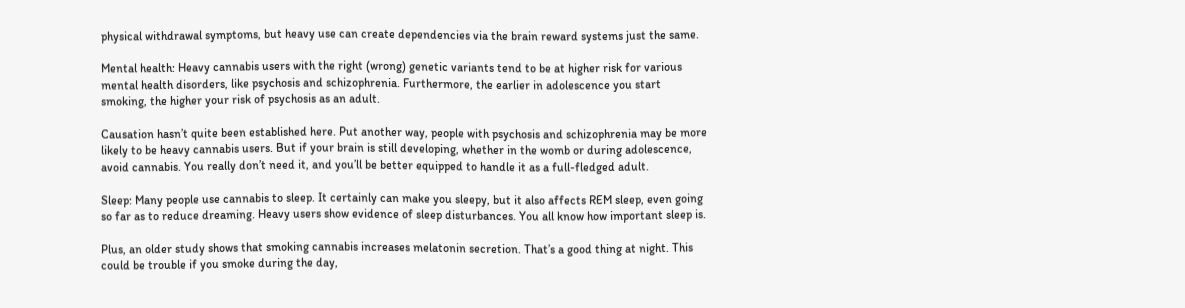physical withdrawal symptoms, but heavy use can create dependencies via the brain reward systems just the same.

Mental health: Heavy cannabis users with the right (wrong) genetic variants tend to be at higher risk for various mental health disorders, like psychosis and schizophrenia. Furthermore, the earlier in adolescence you start smoking, the higher your risk of psychosis as an adult.

Causation hasn’t quite been established here. Put another way, people with psychosis and schizophrenia may be more likely to be heavy cannabis users. But if your brain is still developing, whether in the womb or during adolescence, avoid cannabis. You really don’t need it, and you’ll be better equipped to handle it as a full-fledged adult.

Sleep: Many people use cannabis to sleep. It certainly can make you sleepy, but it also affects REM sleep, even going so far as to reduce dreaming. Heavy users show evidence of sleep disturbances. You all know how important sleep is.

Plus, an older study shows that smoking cannabis increases melatonin secretion. That’s a good thing at night. This could be trouble if you smoke during the day,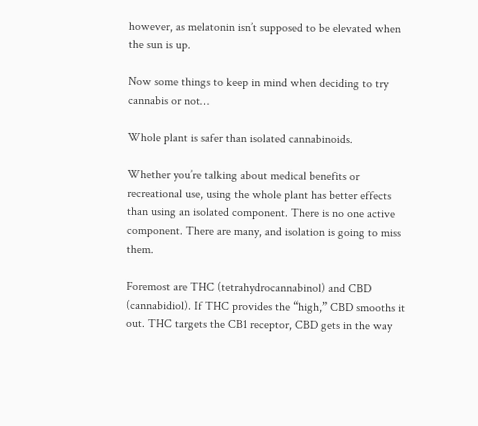however, as melatonin isn’t supposed to be elevated when the sun is up.

Now some things to keep in mind when deciding to try cannabis or not…

Whole plant is safer than isolated cannabinoids.

Whether you’re talking about medical benefits or recreational use, using the whole plant has better effects than using an isolated component. There is no one active component. There are many, and isolation is going to miss them.

Foremost are THC (tetrahydrocannabinol) and CBD (cannabidiol). If THC provides the “high,” CBD smooths it out. THC targets the CB1 receptor, CBD gets in the way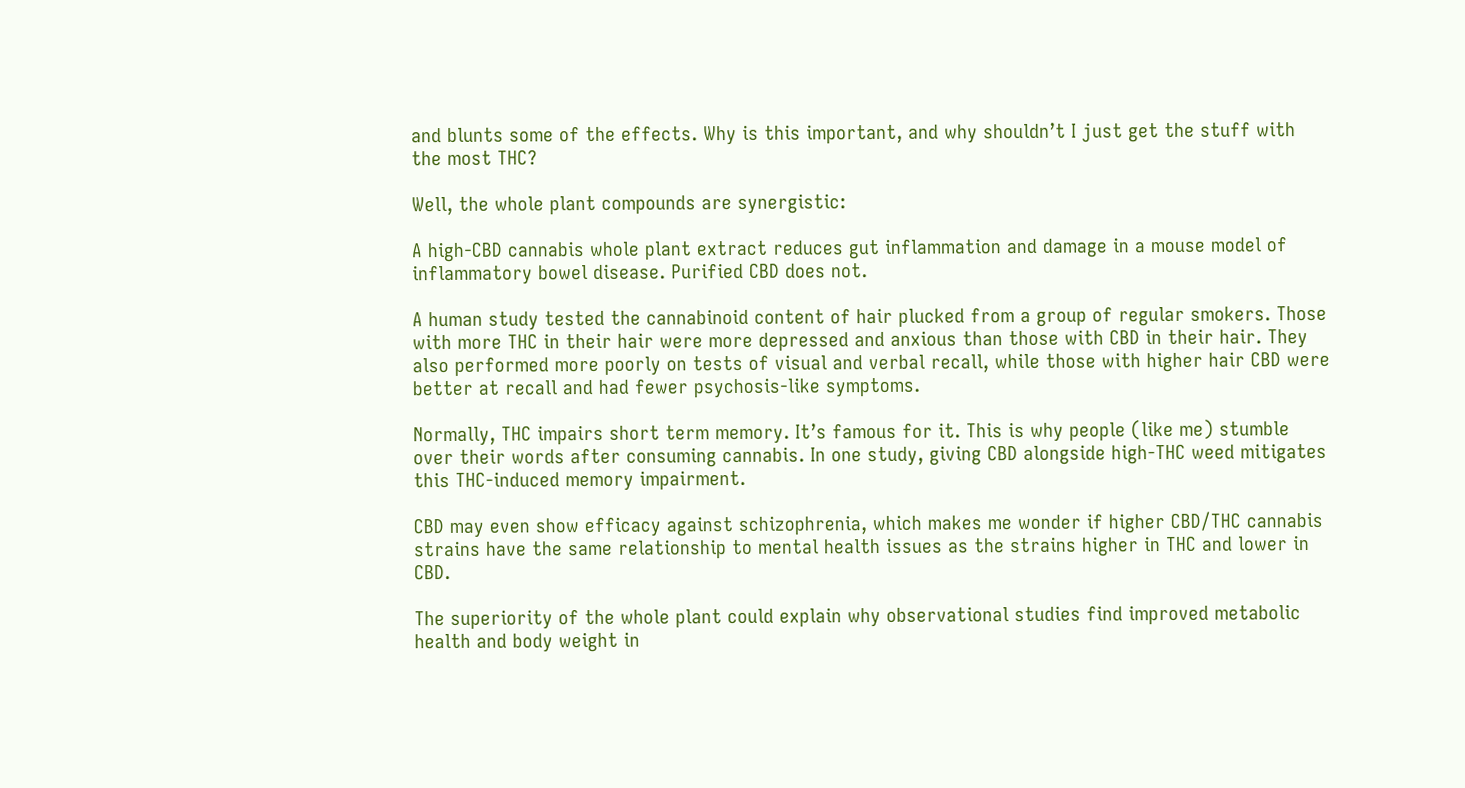and blunts some of the effects. Why is this important, and why shouldn’t I just get the stuff with the most THC?

Well, the whole plant compounds are synergistic:

A high-CBD cannabis whole plant extract reduces gut inflammation and damage in a mouse model of inflammatory bowel disease. Purified CBD does not.

A human study tested the cannabinoid content of hair plucked from a group of regular smokers. Those with more THC in their hair were more depressed and anxious than those with CBD in their hair. They also performed more poorly on tests of visual and verbal recall, while those with higher hair CBD were better at recall and had fewer psychosis-like symptoms.

Normally, THC impairs short term memory. It’s famous for it. This is why people (like me) stumble over their words after consuming cannabis. In one study, giving CBD alongside high-THC weed mitigates this THC-induced memory impairment.

CBD may even show efficacy against schizophrenia, which makes me wonder if higher CBD/THC cannabis strains have the same relationship to mental health issues as the strains higher in THC and lower in CBD.

The superiority of the whole plant could explain why observational studies find improved metabolic health and body weight in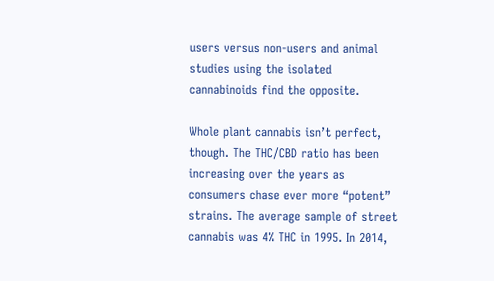users versus non-users and animal studies using the isolated cannabinoids find the opposite.

Whole plant cannabis isn’t perfect, though. The THC/CBD ratio has been increasing over the years as consumers chase ever more “potent” strains. The average sample of street cannabis was 4% THC in 1995. In 2014,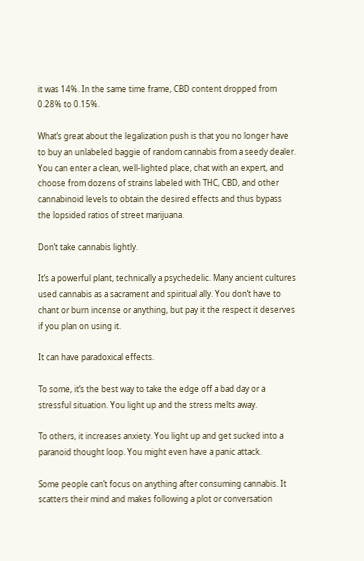it was 14%. In the same time frame, CBD content dropped from 0.28% to 0.15%.

What’s great about the legalization push is that you no longer have to buy an unlabeled baggie of random cannabis from a seedy dealer. You can enter a clean, well-lighted place, chat with an expert, and choose from dozens of strains labeled with THC, CBD, and other cannabinoid levels to obtain the desired effects and thus bypass the lopsided ratios of street marijuana.

Don’t take cannabis lightly.

It’s a powerful plant, technically a psychedelic. Many ancient cultures used cannabis as a sacrament and spiritual ally. You don’t have to chant or burn incense or anything, but pay it the respect it deserves if you plan on using it.

It can have paradoxical effects.

To some, it’s the best way to take the edge off a bad day or a stressful situation. You light up and the stress melts away.

To others, it increases anxiety. You light up and get sucked into a paranoid thought loop. You might even have a panic attack.

Some people can’t focus on anything after consuming cannabis. It scatters their mind and makes following a plot or conversation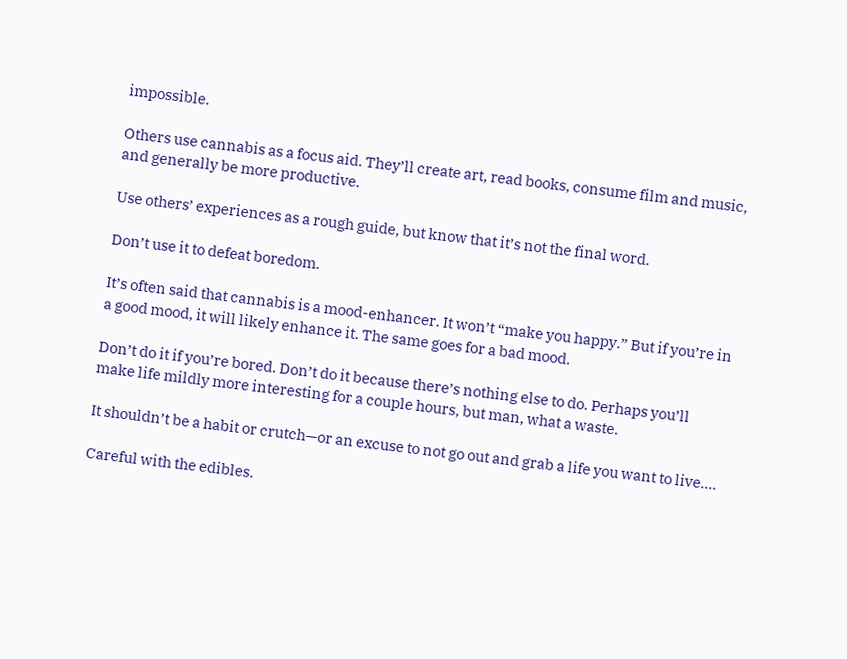impossible.

Others use cannabis as a focus aid. They’ll create art, read books, consume film and music, and generally be more productive.

Use others’ experiences as a rough guide, but know that it’s not the final word.

Don’t use it to defeat boredom.

It’s often said that cannabis is a mood-enhancer. It won’t “make you happy.” But if you’re in a good mood, it will likely enhance it. The same goes for a bad mood.

Don’t do it if you’re bored. Don’t do it because there’s nothing else to do. Perhaps you’ll make life mildly more interesting for a couple hours, but man, what a waste.

It shouldn’t be a habit or crutch—or an excuse to not go out and grab a life you want to live….

Careful with the edibles.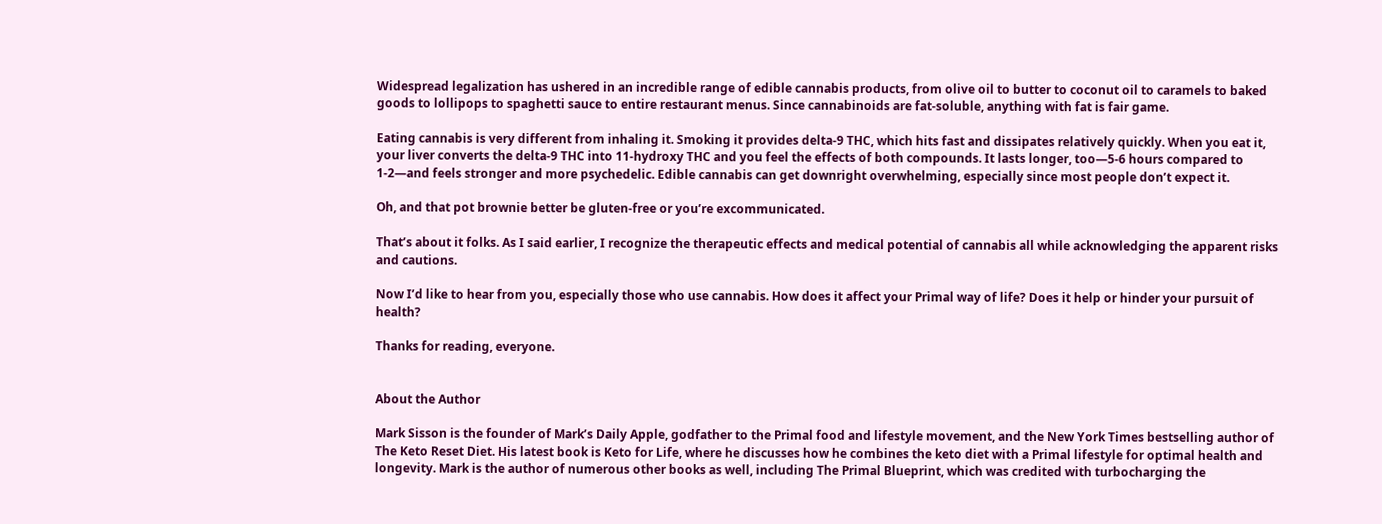Widespread legalization has ushered in an incredible range of edible cannabis products, from olive oil to butter to coconut oil to caramels to baked goods to lollipops to spaghetti sauce to entire restaurant menus. Since cannabinoids are fat-soluble, anything with fat is fair game.

Eating cannabis is very different from inhaling it. Smoking it provides delta-9 THC, which hits fast and dissipates relatively quickly. When you eat it, your liver converts the delta-9 THC into 11-hydroxy THC and you feel the effects of both compounds. It lasts longer, too—5-6 hours compared to 1-2—and feels stronger and more psychedelic. Edible cannabis can get downright overwhelming, especially since most people don’t expect it.

Oh, and that pot brownie better be gluten-free or you’re excommunicated.

That’s about it folks. As I said earlier, I recognize the therapeutic effects and medical potential of cannabis all while acknowledging the apparent risks and cautions.

Now I’d like to hear from you, especially those who use cannabis. How does it affect your Primal way of life? Does it help or hinder your pursuit of health?

Thanks for reading, everyone.


About the Author

Mark Sisson is the founder of Mark’s Daily Apple, godfather to the Primal food and lifestyle movement, and the New York Times bestselling author of The Keto Reset Diet. His latest book is Keto for Life, where he discusses how he combines the keto diet with a Primal lifestyle for optimal health and longevity. Mark is the author of numerous other books as well, including The Primal Blueprint, which was credited with turbocharging the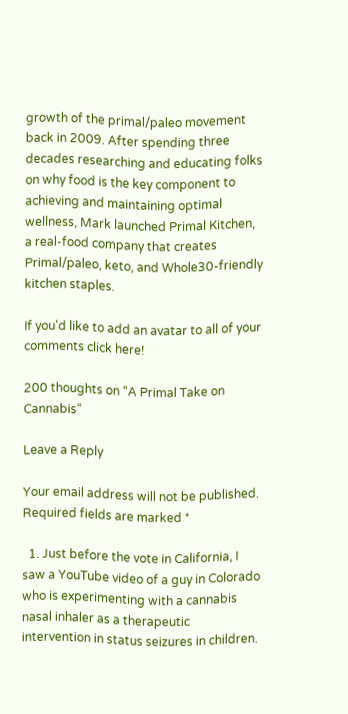growth of the primal/paleo movement back in 2009. After spending three decades researching and educating folks on why food is the key component to achieving and maintaining optimal wellness, Mark launched Primal Kitchen, a real-food company that creates Primal/paleo, keto, and Whole30-friendly kitchen staples.

If you'd like to add an avatar to all of your comments click here!

200 thoughts on “A Primal Take on Cannabis”

Leave a Reply

Your email address will not be published. Required fields are marked *

  1. Just before the vote in California, I saw a YouTube video of a guy in Colorado who is experimenting with a cannabis nasal inhaler as a therapeutic intervention in status seizures in children.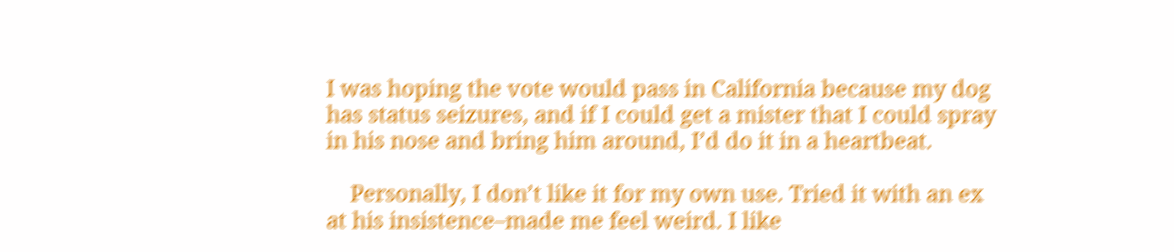I was hoping the vote would pass in California because my dog has status seizures, and if I could get a mister that I could spray in his nose and bring him around, I’d do it in a heartbeat.

    Personally, I don’t like it for my own use. Tried it with an ex at his insistence–made me feel weird. I like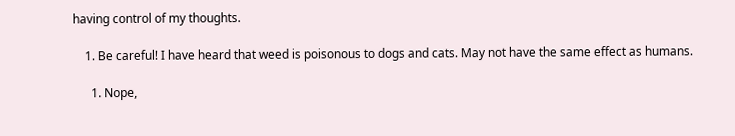having control of my thoughts.

    1. Be careful! I have heard that weed is poisonous to dogs and cats. May not have the same effect as humans.

      1. Nope,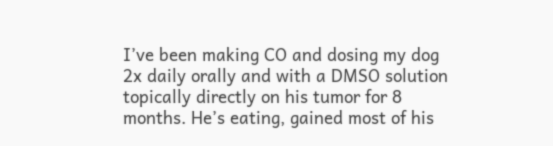I’ve been making CO and dosing my dog 2x daily orally and with a DMSO solution topically directly on his tumor for 8 months. He’s eating, gained most of his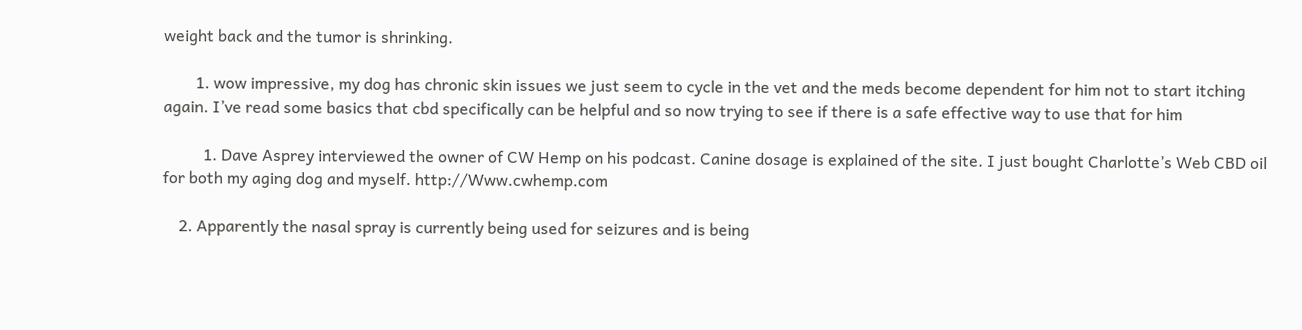weight back and the tumor is shrinking.

        1. wow impressive, my dog has chronic skin issues we just seem to cycle in the vet and the meds become dependent for him not to start itching again. I’ve read some basics that cbd specifically can be helpful and so now trying to see if there is a safe effective way to use that for him

          1. Dave Asprey interviewed the owner of CW Hemp on his podcast. Canine dosage is explained of the site. I just bought Charlotte’s Web CBD oil for both my aging dog and myself. http://Www.cwhemp.com

    2. Apparently the nasal spray is currently being used for seizures and is being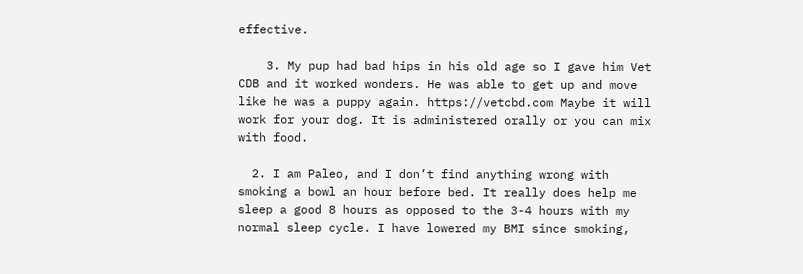effective.

    3. My pup had bad hips in his old age so I gave him Vet CDB and it worked wonders. He was able to get up and move like he was a puppy again. https://vetcbd.com Maybe it will work for your dog. It is administered orally or you can mix with food.

  2. I am Paleo, and I don’t find anything wrong with smoking a bowl an hour before bed. It really does help me sleep a good 8 hours as opposed to the 3-4 hours with my normal sleep cycle. I have lowered my BMI since smoking,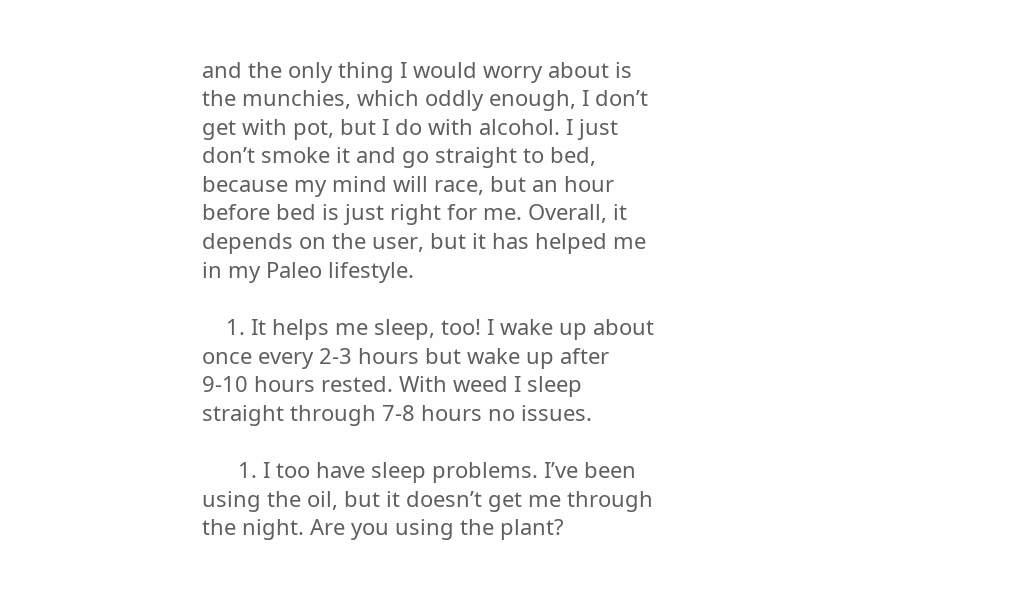and the only thing I would worry about is the munchies, which oddly enough, I don’t get with pot, but I do with alcohol. I just don’t smoke it and go straight to bed, because my mind will race, but an hour before bed is just right for me. Overall, it depends on the user, but it has helped me in my Paleo lifestyle.

    1. It helps me sleep, too! I wake up about once every 2-3 hours but wake up after 9-10 hours rested. With weed I sleep straight through 7-8 hours no issues.

      1. I too have sleep problems. I’ve been using the oil, but it doesn’t get me through the night. Are you using the plant?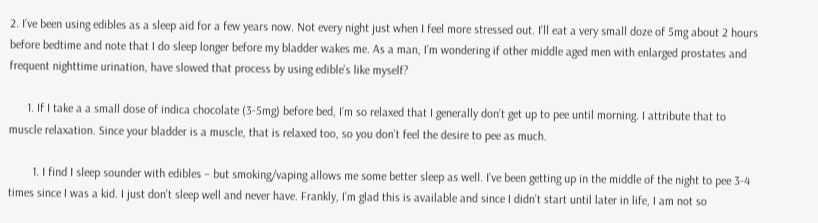2. I’ve been using edibles as a sleep aid for a few years now. Not every night just when I feel more stressed out. I’ll eat a very small doze of 5mg about 2 hours before bedtime and note that I do sleep longer before my bladder wakes me. As a man, I’m wondering if other middle aged men with enlarged prostates and frequent nighttime urination, have slowed that process by using edible’s like myself?

      1. If I take a a small dose of indica chocolate (3-5mg) before bed, I’m so relaxed that I generally don’t get up to pee until morning. I attribute that to muscle relaxation. Since your bladder is a muscle, that is relaxed too, so you don’t feel the desire to pee as much.

        1. I find I sleep sounder with edibles – but smoking/vaping allows me some better sleep as well. I’ve been getting up in the middle of the night to pee 3-4 times since I was a kid. I just don’t sleep well and never have. Frankly, I’m glad this is available and since I didn’t start until later in life, I am not so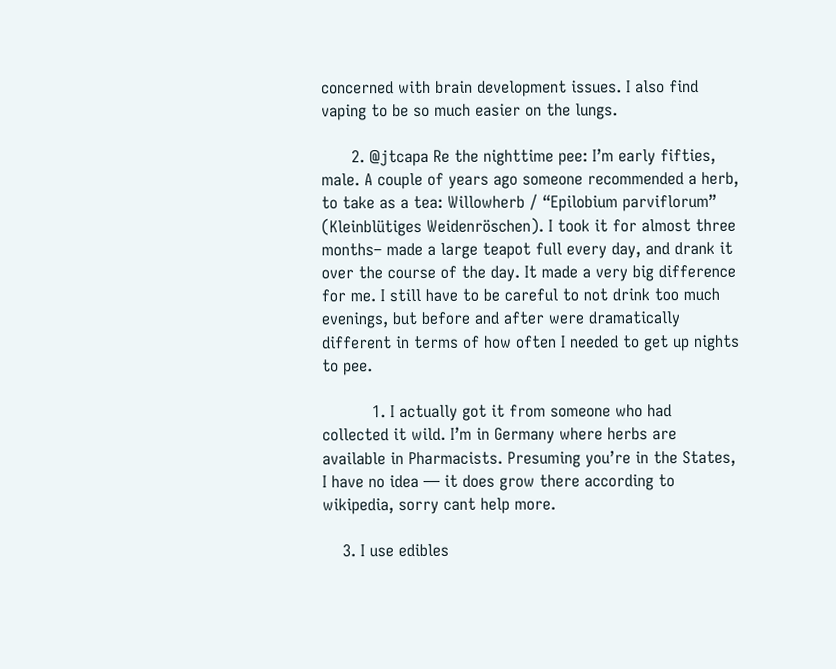concerned with brain development issues. I also find vaping to be so much easier on the lungs.

      2. @jtcapa Re the nighttime pee: I’m early fifties, male. A couple of years ago someone recommended a herb, to take as a tea: Willowherb / “Epilobium parviflorum” (Kleinblütiges Weidenröschen). I took it for almost three months– made a large teapot full every day, and drank it over the course of the day. It made a very big difference for me. I still have to be careful to not drink too much evenings, but before and after were dramatically different in terms of how often I needed to get up nights to pee.

          1. I actually got it from someone who had collected it wild. I’m in Germany where herbs are available in Pharmacists. Presuming you’re in the States, I have no idea — it does grow there according to wikipedia, sorry cant help more.

    3. I use edibles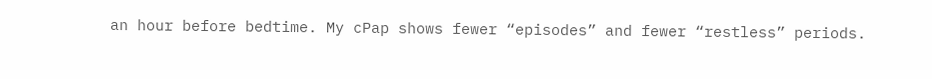an hour before bedtime. My cPap shows fewer “episodes” and fewer “restless” periods.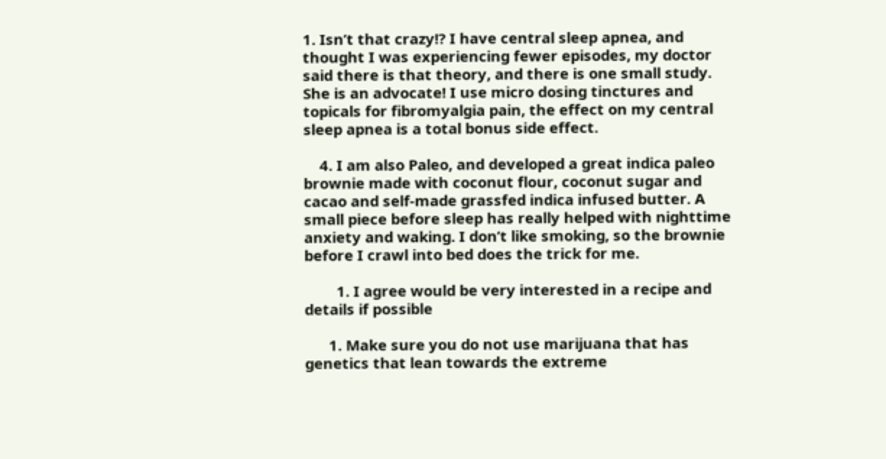1. Isn’t that crazy!? I have central sleep apnea, and thought I was experiencing fewer episodes, my doctor said there is that theory, and there is one small study. She is an advocate! I use micro dosing tinctures and topicals for fibromyalgia pain, the effect on my central sleep apnea is a total bonus side effect.

    4. I am also Paleo, and developed a great indica paleo brownie made with coconut flour, coconut sugar and cacao and self-made grassfed indica infused butter. A small piece before sleep has really helped with nighttime anxiety and waking. I don’t like smoking, so the brownie before I crawl into bed does the trick for me.

        1. I agree would be very interested in a recipe and details if possible

      1. Make sure you do not use marijuana that has genetics that lean towards the extreme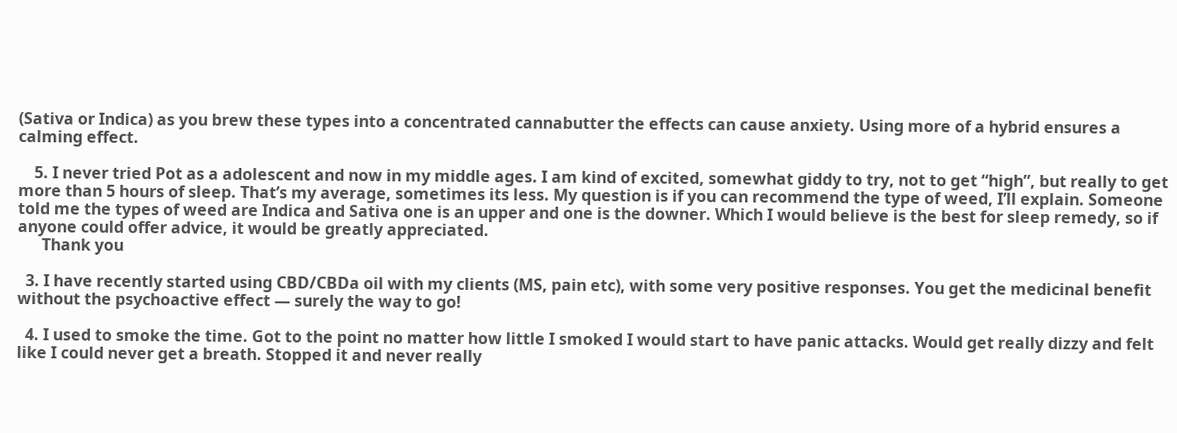(Sativa or Indica) as you brew these types into a concentrated cannabutter the effects can cause anxiety. Using more of a hybrid ensures a calming effect.

    5. I never tried Pot as a adolescent and now in my middle ages. I am kind of excited, somewhat giddy to try, not to get “high”, but really to get more than 5 hours of sleep. That’s my average, sometimes its less. My question is if you can recommend the type of weed, I’ll explain. Someone told me the types of weed are Indica and Sativa one is an upper and one is the downer. Which I would believe is the best for sleep remedy, so if anyone could offer advice, it would be greatly appreciated.
      Thank you

  3. I have recently started using CBD/CBDa oil with my clients (MS, pain etc), with some very positive responses. You get the medicinal benefit without the psychoactive effect — surely the way to go!

  4. I used to smoke the time. Got to the point no matter how little I smoked I would start to have panic attacks. Would get really dizzy and felt like I could never get a breath. Stopped it and never really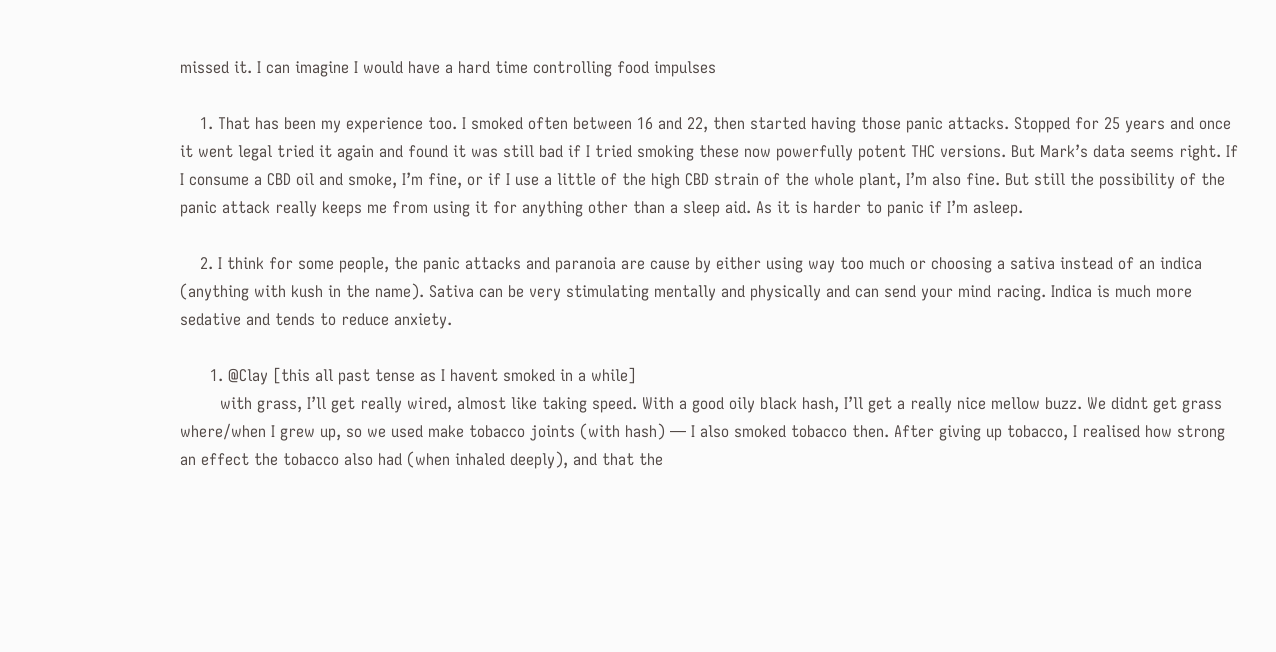missed it. I can imagine I would have a hard time controlling food impulses

    1. That has been my experience too. I smoked often between 16 and 22, then started having those panic attacks. Stopped for 25 years and once it went legal tried it again and found it was still bad if I tried smoking these now powerfully potent THC versions. But Mark’s data seems right. If I consume a CBD oil and smoke, I’m fine, or if I use a little of the high CBD strain of the whole plant, I’m also fine. But still the possibility of the panic attack really keeps me from using it for anything other than a sleep aid. As it is harder to panic if I’m asleep.

    2. I think for some people, the panic attacks and paranoia are cause by either using way too much or choosing a sativa instead of an indica (anything with kush in the name). Sativa can be very stimulating mentally and physically and can send your mind racing. Indica is much more sedative and tends to reduce anxiety.

      1. @Clay [this all past tense as I havent smoked in a while]
        with grass, I’ll get really wired, almost like taking speed. With a good oily black hash, I’ll get a really nice mellow buzz. We didnt get grass where/when I grew up, so we used make tobacco joints (with hash) — I also smoked tobacco then. After giving up tobacco, I realised how strong an effect the tobacco also had (when inhaled deeply), and that the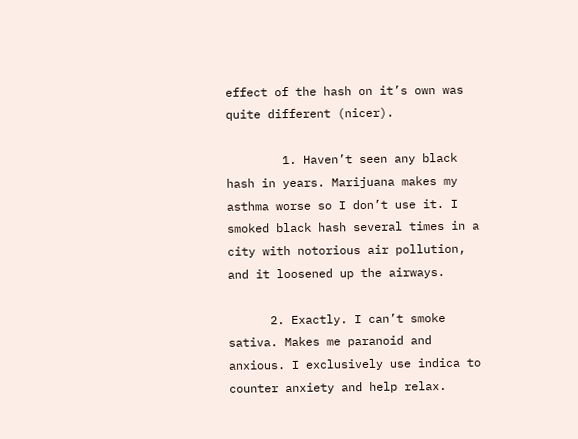effect of the hash on it’s own was quite different (nicer).

        1. Haven’t seen any black hash in years. Marijuana makes my asthma worse so I don’t use it. I smoked black hash several times in a city with notorious air pollution, and it loosened up the airways.

      2. Exactly. I can’t smoke sativa. Makes me paranoid and anxious. I exclusively use indica to counter anxiety and help relax.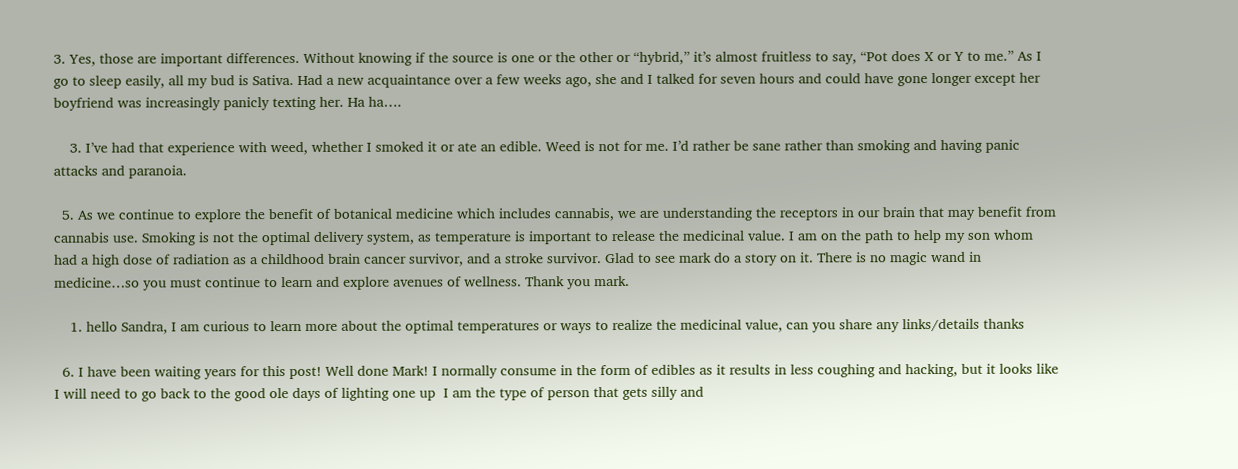3. Yes, those are important differences. Without knowing if the source is one or the other or “hybrid,” it’s almost fruitless to say, “Pot does X or Y to me.” As I go to sleep easily, all my bud is Sativa. Had a new acquaintance over a few weeks ago, she and I talked for seven hours and could have gone longer except her boyfriend was increasingly panicly texting her. Ha ha….

    3. I’ve had that experience with weed, whether I smoked it or ate an edible. Weed is not for me. I’d rather be sane rather than smoking and having panic attacks and paranoia.

  5. As we continue to explore the benefit of botanical medicine which includes cannabis, we are understanding the receptors in our brain that may benefit from cannabis use. Smoking is not the optimal delivery system, as temperature is important to release the medicinal value. I am on the path to help my son whom had a high dose of radiation as a childhood brain cancer survivor, and a stroke survivor. Glad to see mark do a story on it. There is no magic wand in medicine…so you must continue to learn and explore avenues of wellness. Thank you mark.

    1. hello Sandra, I am curious to learn more about the optimal temperatures or ways to realize the medicinal value, can you share any links/details thanks

  6. I have been waiting years for this post! Well done Mark! I normally consume in the form of edibles as it results in less coughing and hacking, but it looks like I will need to go back to the good ole days of lighting one up  I am the type of person that gets silly and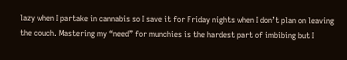lazy when I partake in cannabis so I save it for Friday nights when I don’t plan on leaving the couch. Mastering my “need” for munchies is the hardest part of imbibing but I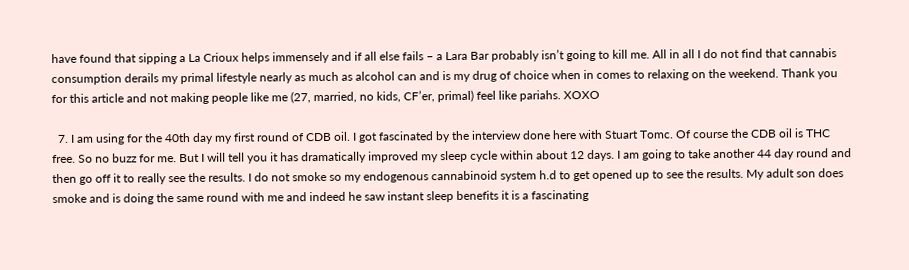have found that sipping a La Crioux helps immensely and if all else fails – a Lara Bar probably isn’t going to kill me. All in all I do not find that cannabis consumption derails my primal lifestyle nearly as much as alcohol can and is my drug of choice when in comes to relaxing on the weekend. Thank you for this article and not making people like me (27, married, no kids, CF’er, primal) feel like pariahs. XOXO

  7. I am using for the 40th day my first round of CDB oil. I got fascinated by the interview done here with Stuart Tomc. Of course the CDB oil is THC free. So no buzz for me. But I will tell you it has dramatically improved my sleep cycle within about 12 days. I am going to take another 44 day round and then go off it to really see the results. I do not smoke so my endogenous cannabinoid system h.d to get opened up to see the results. My adult son does smoke and is doing the same round with me and indeed he saw instant sleep benefits it is a fascinating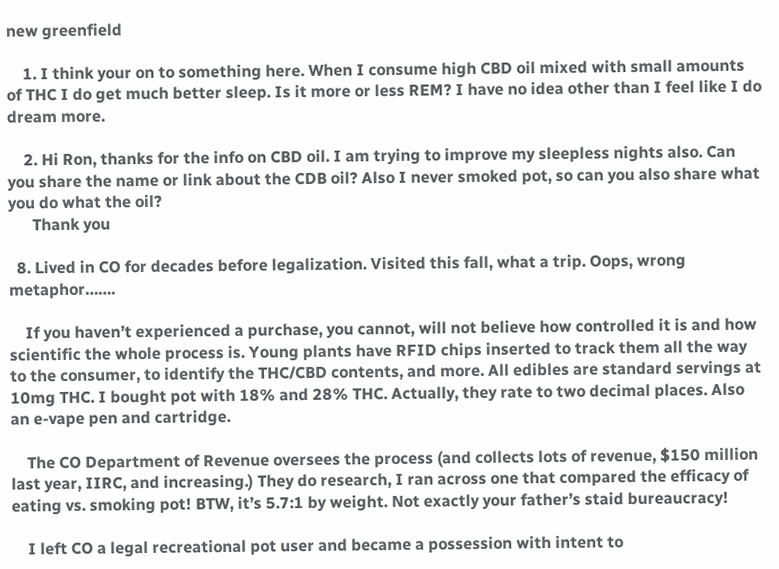new greenfield

    1. I think your on to something here. When I consume high CBD oil mixed with small amounts of THC I do get much better sleep. Is it more or less REM? I have no idea other than I feel like I do dream more.

    2. Hi Ron, thanks for the info on CBD oil. I am trying to improve my sleepless nights also. Can you share the name or link about the CDB oil? Also I never smoked pot, so can you also share what you do what the oil?
      Thank you

  8. Lived in CO for decades before legalization. Visited this fall, what a trip. Oops, wrong metaphor…….

    If you haven’t experienced a purchase, you cannot, will not believe how controlled it is and how scientific the whole process is. Young plants have RFID chips inserted to track them all the way to the consumer, to identify the THC/CBD contents, and more. All edibles are standard servings at 10mg THC. I bought pot with 18% and 28% THC. Actually, they rate to two decimal places. Also an e-vape pen and cartridge.

    The CO Department of Revenue oversees the process (and collects lots of revenue, $150 million last year, IIRC, and increasing.) They do research, I ran across one that compared the efficacy of eating vs. smoking pot! BTW, it’s 5.7:1 by weight. Not exactly your father’s staid bureaucracy!

    I left CO a legal recreational pot user and became a possession with intent to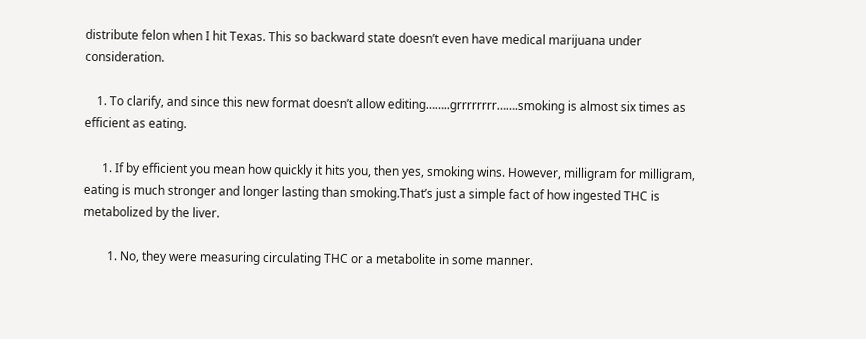distribute felon when I hit Texas. This so backward state doesn’t even have medical marijuana under consideration.

    1. To clarify, and since this new format doesn’t allow editing……..grrrrrrrr…….smoking is almost six times as efficient as eating.

      1. If by efficient you mean how quickly it hits you, then yes, smoking wins. However, milligram for milligram, eating is much stronger and longer lasting than smoking.That’s just a simple fact of how ingested THC is metabolized by the liver.

        1. No, they were measuring circulating THC or a metabolite in some manner.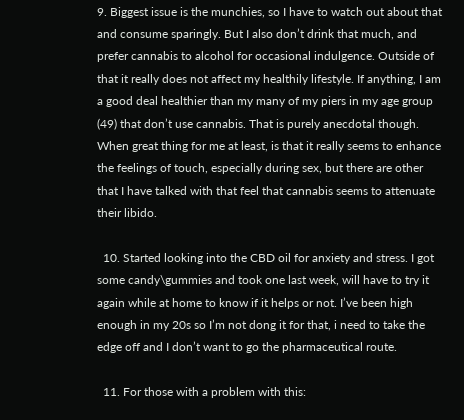9. Biggest issue is the munchies, so I have to watch out about that and consume sparingly. But I also don’t drink that much, and prefer cannabis to alcohol for occasional indulgence. Outside of that it really does not affect my healthily lifestyle. If anything, I am a good deal healthier than my many of my piers in my age group (49) that don’t use cannabis. That is purely anecdotal though. When great thing for me at least, is that it really seems to enhance the feelings of touch, especially during sex, but there are other that I have talked with that feel that cannabis seems to attenuate their libido.

  10. Started looking into the CBD oil for anxiety and stress. I got some candy\gummies and took one last week, will have to try it again while at home to know if it helps or not. I’ve been high enough in my 20s so I’m not dong it for that, i need to take the edge off and I don’t want to go the pharmaceutical route.

  11. For those with a problem with this: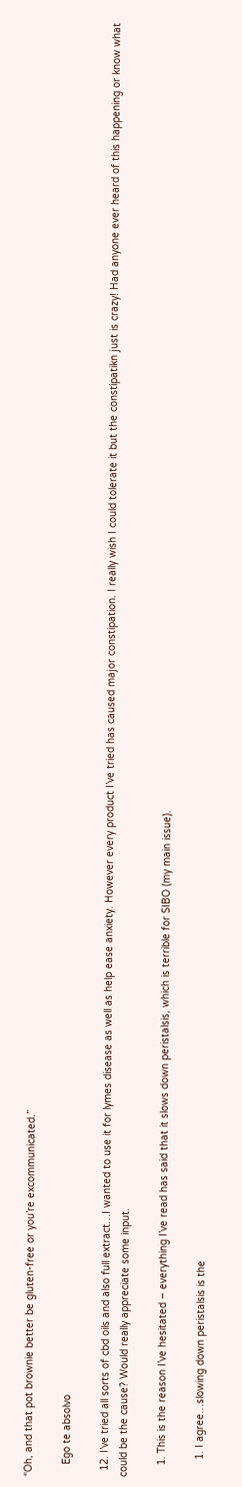“Oh, and that pot brownie better be gluten-free or you’re excommunicated.”

    Ego te absolvo

  12. I’ve tried all sorts of cbd oils and also full extract…I wanted to use it for lymes disease as well as help ease anxiety. However every product I’ve tried has caused major constipation. I really wish I could tolerate it but the constipatikn just is crazy! Had anyone ever heard of this happening or know what could be the cause? Would really appreciate some input.

    1. This is the reason I’ve hesitated – everything I’ve read has said that it slows down peristalsis, which is terrible for SIBO (my main issue).

      1. I agree…slowing down peristalsis is the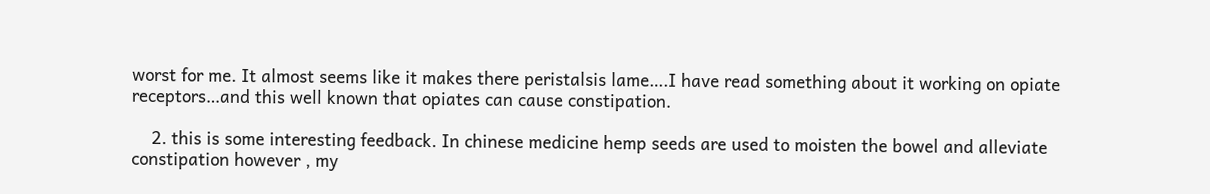worst for me. It almost seems like it makes there peristalsis lame….I have read something about it working on opiate receptors…and this well known that opiates can cause constipation.

    2. this is some interesting feedback. In chinese medicine hemp seeds are used to moisten the bowel and alleviate constipation however , my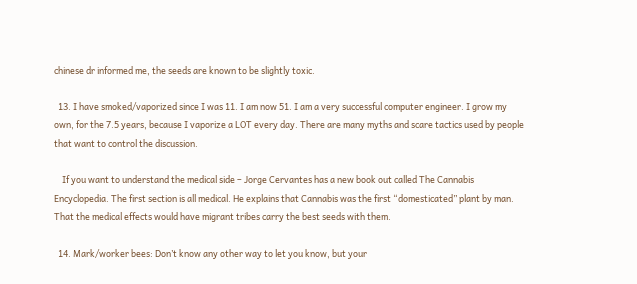chinese dr informed me, the seeds are known to be slightly toxic.

  13. I have smoked/vaporized since I was 11. I am now 51. I am a very successful computer engineer. I grow my own, for the 7.5 years, because I vaporize a LOT every day. There are many myths and scare tactics used by people that want to control the discussion.

    If you want to understand the medical side – Jorge Cervantes has a new book out called The Cannabis Encyclopedia. The first section is all medical. He explains that Cannabis was the first “domesticated” plant by man. That the medical effects would have migrant tribes carry the best seeds with them.

  14. Mark/worker bees: Don’t know any other way to let you know, but your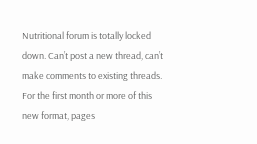Nutritional forum is totally locked down. Can’t post a new thread, can’t make comments to existing threads. For the first month or more of this new format, pages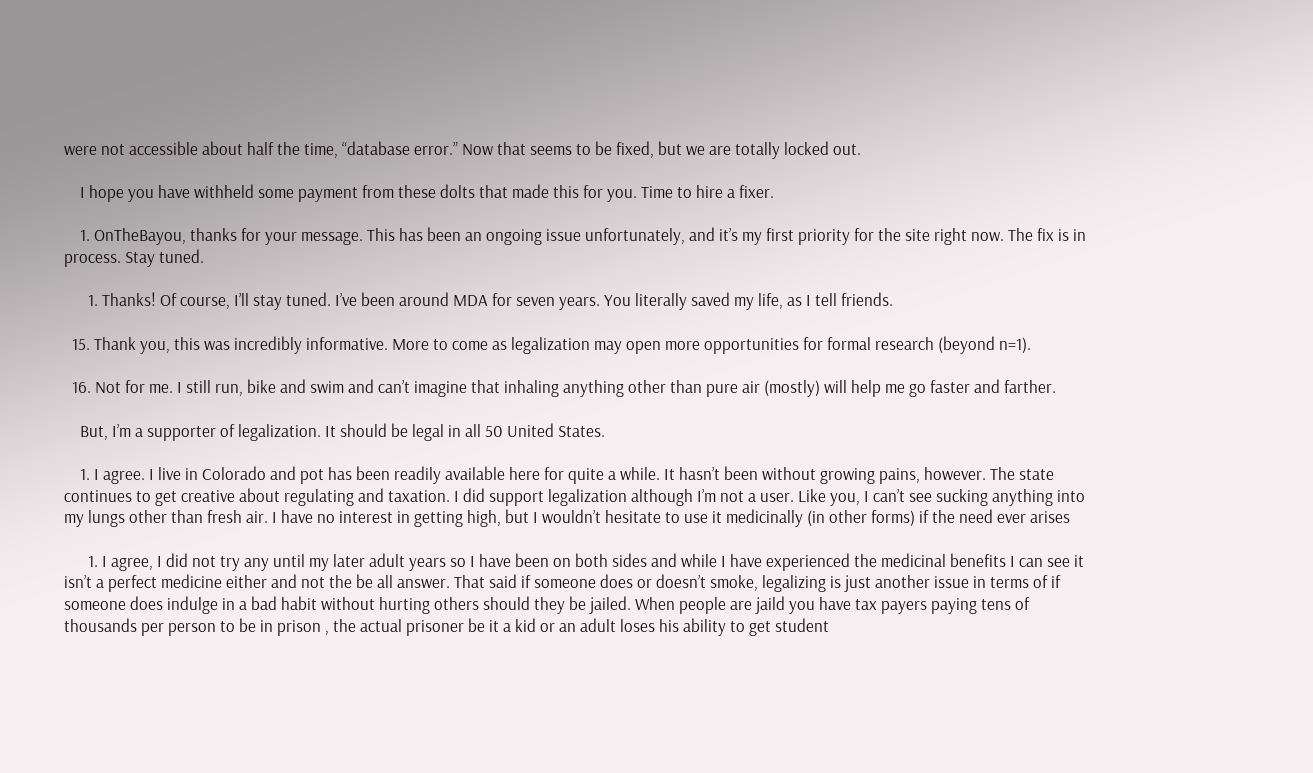were not accessible about half the time, “database error.” Now that seems to be fixed, but we are totally locked out.

    I hope you have withheld some payment from these dolts that made this for you. Time to hire a fixer.

    1. OnTheBayou, thanks for your message. This has been an ongoing issue unfortunately, and it’s my first priority for the site right now. The fix is in process. Stay tuned.

      1. Thanks! Of course, I’ll stay tuned. I’ve been around MDA for seven years. You literally saved my life, as I tell friends.

  15. Thank you, this was incredibly informative. More to come as legalization may open more opportunities for formal research (beyond n=1).

  16. Not for me. I still run, bike and swim and can’t imagine that inhaling anything other than pure air (mostly) will help me go faster and farther.

    But, I’m a supporter of legalization. It should be legal in all 50 United States.

    1. I agree. I live in Colorado and pot has been readily available here for quite a while. It hasn’t been without growing pains, however. The state continues to get creative about regulating and taxation. I did support legalization although I’m not a user. Like you, I can’t see sucking anything into my lungs other than fresh air. I have no interest in getting high, but I wouldn’t hesitate to use it medicinally (in other forms) if the need ever arises

      1. I agree, I did not try any until my later adult years so I have been on both sides and while I have experienced the medicinal benefits I can see it isn’t a perfect medicine either and not the be all answer. That said if someone does or doesn’t smoke, legalizing is just another issue in terms of if someone does indulge in a bad habit without hurting others should they be jailed. When people are jaild you have tax payers paying tens of thousands per person to be in prison , the actual prisoner be it a kid or an adult loses his ability to get student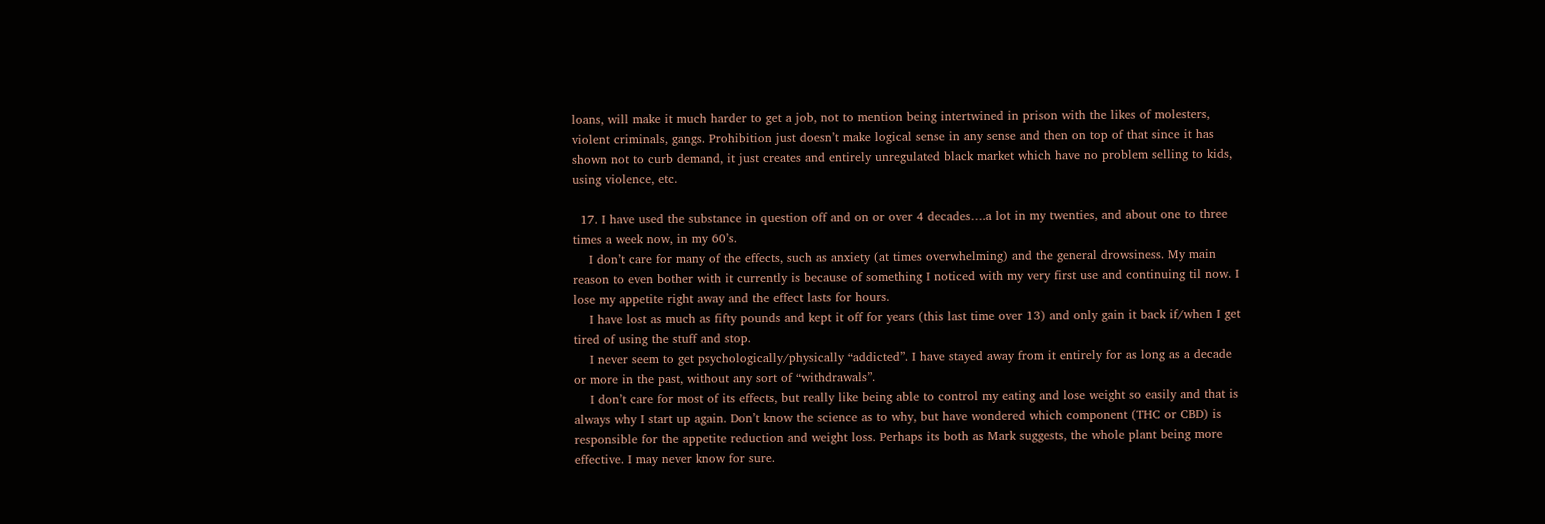loans, will make it much harder to get a job, not to mention being intertwined in prison with the likes of molesters, violent criminals, gangs. Prohibition just doesn’t make logical sense in any sense and then on top of that since it has shown not to curb demand, it just creates and entirely unregulated black market which have no problem selling to kids, using violence, etc.

  17. I have used the substance in question off and on or over 4 decades….a lot in my twenties, and about one to three times a week now, in my 60’s.
    I don’t care for many of the effects, such as anxiety (at times overwhelming) and the general drowsiness. My main reason to even bother with it currently is because of something I noticed with my very first use and continuing til now. I lose my appetite right away and the effect lasts for hours.
    I have lost as much as fifty pounds and kept it off for years (this last time over 13) and only gain it back if/when I get tired of using the stuff and stop.
    I never seem to get psychologically/physically “addicted”. I have stayed away from it entirely for as long as a decade or more in the past, without any sort of “withdrawals”.
    I don’t care for most of its effects, but really like being able to control my eating and lose weight so easily and that is always why I start up again. Don’t know the science as to why, but have wondered which component (THC or CBD) is responsible for the appetite reduction and weight loss. Perhaps its both as Mark suggests, the whole plant being more effective. I may never know for sure.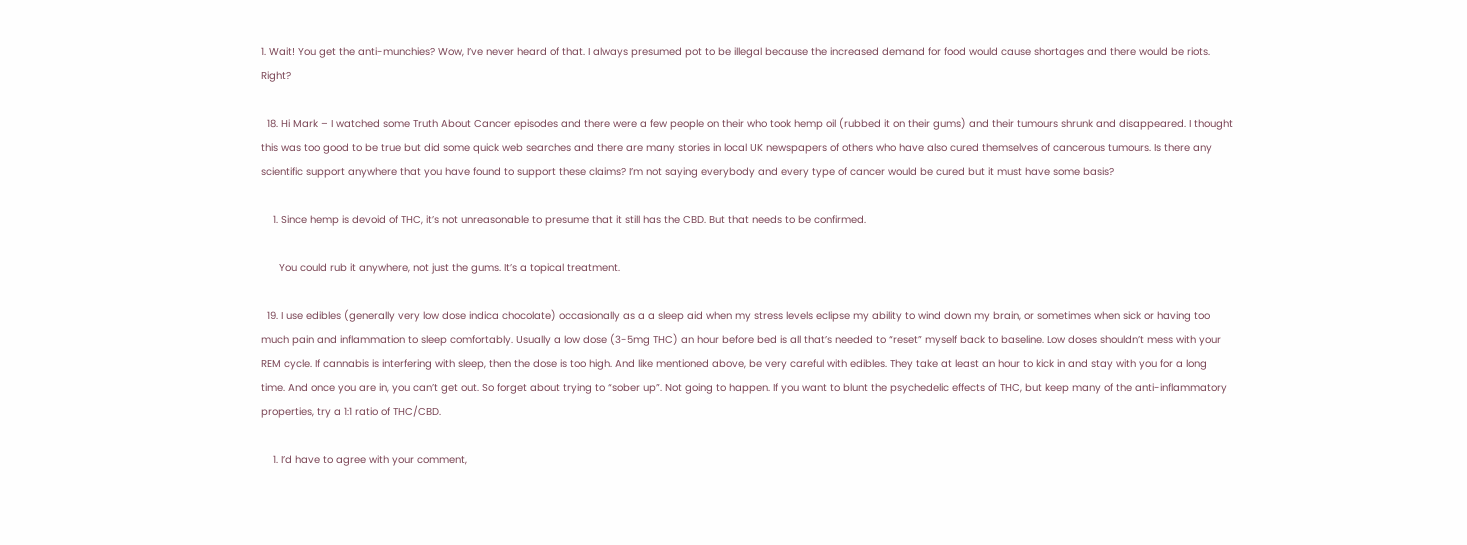1. Wait! You get the anti-munchies? Wow, I’ve never heard of that. I always presumed pot to be illegal because the increased demand for food would cause shortages and there would be riots. Right?

  18. Hi Mark – I watched some Truth About Cancer episodes and there were a few people on their who took hemp oil (rubbed it on their gums) and their tumours shrunk and disappeared. I thought this was too good to be true but did some quick web searches and there are many stories in local UK newspapers of others who have also cured themselves of cancerous tumours. Is there any scientific support anywhere that you have found to support these claims? I’m not saying everybody and every type of cancer would be cured but it must have some basis?

    1. Since hemp is devoid of THC, it’s not unreasonable to presume that it still has the CBD. But that needs to be confirmed.

      You could rub it anywhere, not just the gums. It’s a topical treatment.

  19. I use edibles (generally very low dose indica chocolate) occasionally as a a sleep aid when my stress levels eclipse my ability to wind down my brain, or sometimes when sick or having too much pain and inflammation to sleep comfortably. Usually a low dose (3-5mg THC) an hour before bed is all that’s needed to “reset” myself back to baseline. Low doses shouldn’t mess with your REM cycle. If cannabis is interfering with sleep, then the dose is too high. And like mentioned above, be very careful with edibles. They take at least an hour to kick in and stay with you for a long time. And once you are in, you can’t get out. So forget about trying to “sober up”. Not going to happen. If you want to blunt the psychedelic effects of THC, but keep many of the anti-inflammatory properties, try a 1:1 ratio of THC/CBD.

    1. I’d have to agree with your comment,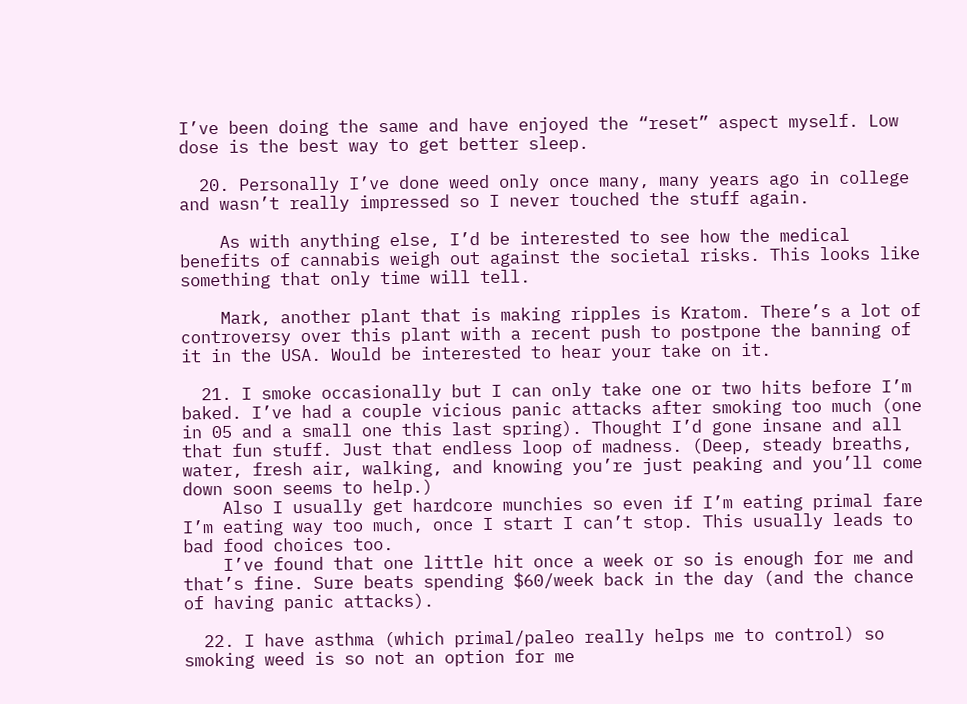I’ve been doing the same and have enjoyed the “reset” aspect myself. Low dose is the best way to get better sleep.

  20. Personally I’ve done weed only once many, many years ago in college and wasn’t really impressed so I never touched the stuff again.

    As with anything else, I’d be interested to see how the medical benefits of cannabis weigh out against the societal risks. This looks like something that only time will tell.

    Mark, another plant that is making ripples is Kratom. There’s a lot of controversy over this plant with a recent push to postpone the banning of it in the USA. Would be interested to hear your take on it.

  21. I smoke occasionally but I can only take one or two hits before I’m baked. I’ve had a couple vicious panic attacks after smoking too much (one in 05 and a small one this last spring). Thought I’d gone insane and all that fun stuff. Just that endless loop of madness. (Deep, steady breaths, water, fresh air, walking, and knowing you’re just peaking and you’ll come down soon seems to help.)
    Also I usually get hardcore munchies so even if I’m eating primal fare I’m eating way too much, once I start I can’t stop. This usually leads to bad food choices too.
    I’ve found that one little hit once a week or so is enough for me and that’s fine. Sure beats spending $60/week back in the day (and the chance of having panic attacks).

  22. I have asthma (which primal/paleo really helps me to control) so smoking weed is so not an option for me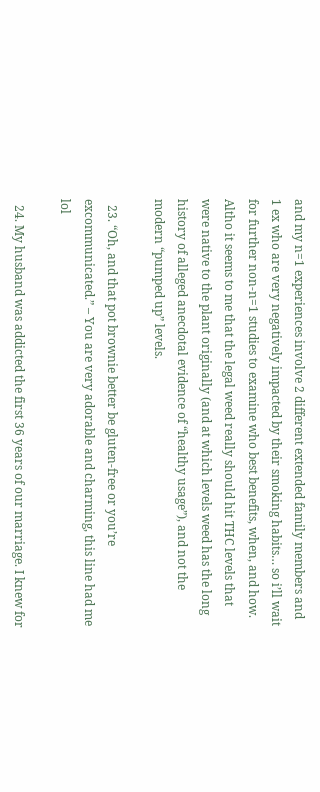and my n=1 experiences involve 2 different extended family members and 1 ex who are very negatively impacted by their smoking habits… so i’ll wait for further non-n=1 studies to examine who best benefits, when, and how. Altho it seems to me that the legal weed really should hit THC levels that were native to the plant originally (and at which levels weed has the long history of alleged anecdotal evidence of “healthy usage”), and not the modern “pumped up” levels.

  23. “Oh, and that pot brownie better be gluten-free or you’re excommunicated.” – You are very adorable and charming, this line had me lol

  24. My husband was addicted the first 36 years of our marriage. I knew for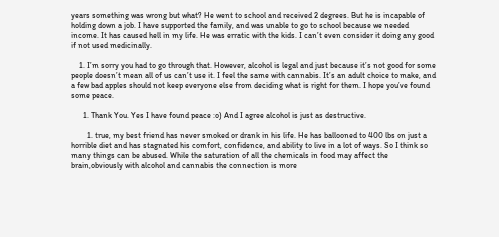years something was wrong but what? He went to school and received 2 degrees. But he is incapable of holding down a job. I have supported the family, and was unable to go to school because we needed income. It has caused hell in my life. He was erratic with the kids. I can’t even consider it doing any good if not used medicinally.

    1. I’m sorry you had to go through that. However, alcohol is legal and just because it’s not good for some people doesn’t mean all of us can’t use it. I feel the same with cannabis. It’s an adult choice to make, and a few bad apples should not keep everyone else from deciding what is right for them. I hope you’ve found some peace.

      1. Thank You. Yes I have found peace :o) And I agree alcohol is just as destructive.

        1. true, my best friend has never smoked or drank in his life. He has ballooned to 400 lbs on just a horrible diet and has stagnated his comfort, confidence, and ability to live in a lot of ways. So I think so many things can be abused. While the saturation of all the chemicals in food may affect the brain,obviously with alcohol and cannabis the connection is more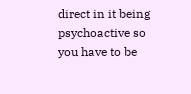direct in it being psychoactive so you have to be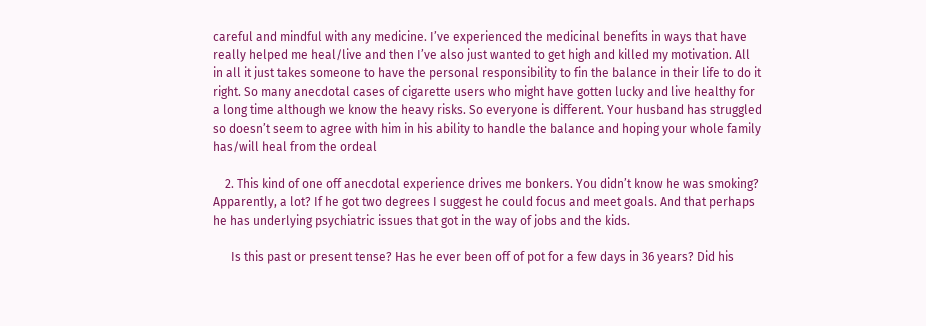careful and mindful with any medicine. I’ve experienced the medicinal benefits in ways that have really helped me heal/live and then I’ve also just wanted to get high and killed my motivation. All in all it just takes someone to have the personal responsibility to fin the balance in their life to do it right. So many anecdotal cases of cigarette users who might have gotten lucky and live healthy for a long time although we know the heavy risks. So everyone is different. Your husband has struggled so doesn’t seem to agree with him in his ability to handle the balance and hoping your whole family has/will heal from the ordeal

    2. This kind of one off anecdotal experience drives me bonkers. You didn’t know he was smoking? Apparently, a lot? If he got two degrees I suggest he could focus and meet goals. And that perhaps he has underlying psychiatric issues that got in the way of jobs and the kids.

      Is this past or present tense? Has he ever been off of pot for a few days in 36 years? Did his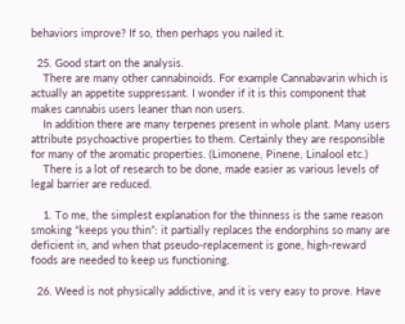behaviors improve? If so, then perhaps you nailed it.

  25. Good start on the analysis.
    There are many other cannabinoids. For example Cannabavarin which is actually an appetite suppressant. I wonder if it is this component that makes cannabis users leaner than non users.
    In addition there are many terpenes present in whole plant. Many users attribute psychoactive properties to them. Certainly they are responsible for many of the aromatic properties. (Limonene, Pinene, Linalool etc.)
    There is a lot of research to be done, made easier as various levels of legal barrier are reduced.

    1. To me, the simplest explanation for the thinness is the same reason smoking “keeps you thin”: it partially replaces the endorphins so many are deficient in, and when that pseudo-replacement is gone, high-reward foods are needed to keep us functioning.

  26. Weed is not physically addictive, and it is very easy to prove. Have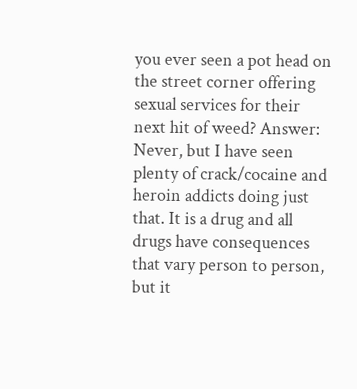you ever seen a pot head on the street corner offering sexual services for their next hit of weed? Answer: Never, but I have seen plenty of crack/cocaine and heroin addicts doing just that. It is a drug and all drugs have consequences that vary person to person, but it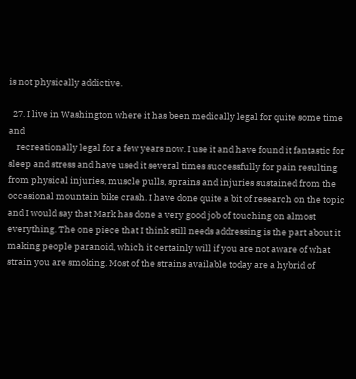is not physically addictive.

  27. I live in Washington where it has been medically legal for quite some time and
    recreationally legal for a few years now. I use it and have found it fantastic for sleep and stress and have used it several times successfully for pain resulting from physical injuries, muscle pulls, sprains and injuries sustained from the occasional mountain bike crash. I have done quite a bit of research on the topic and I would say that Mark has done a very good job of touching on almost everything. The one piece that I think still needs addressing is the part about it making people paranoid, which it certainly will if you are not aware of what strain you are smoking. Most of the strains available today are a hybrid of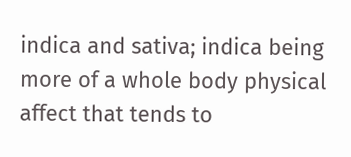indica and sativa; indica being more of a whole body physical affect that tends to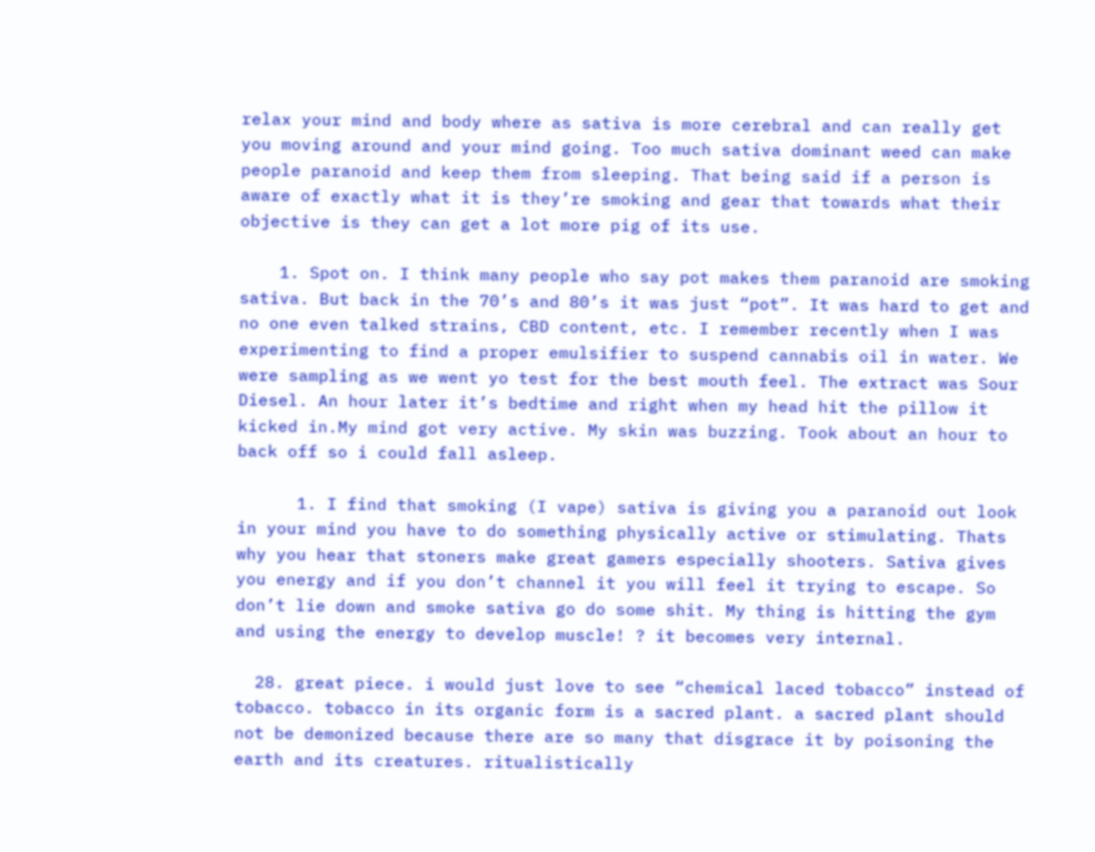relax your mind and body where as sativa is more cerebral and can really get you moving around and your mind going. Too much sativa dominant weed can make people paranoid and keep them from sleeping. That being said if a person is aware of exactly what it is they’re smoking and gear that towards what their objective is they can get a lot more pig of its use.

    1. Spot on. I think many people who say pot makes them paranoid are smoking sativa. But back in the 70’s and 80’s it was just “pot”. It was hard to get and no one even talked strains, CBD content, etc. I remember recently when I was experimenting to find a proper emulsifier to suspend cannabis oil in water. We were sampling as we went yo test for the best mouth feel. The extract was Sour Diesel. An hour later it’s bedtime and right when my head hit the pillow it kicked in.My mind got very active. My skin was buzzing. Took about an hour to back off so i could fall asleep.

      1. I find that smoking (I vape) sativa is giving you a paranoid out look in your mind you have to do something physically active or stimulating. Thats why you hear that stoners make great gamers especially shooters. Sativa gives you energy and if you don’t channel it you will feel it trying to escape. So don’t lie down and smoke sativa go do some shit. My thing is hitting the gym and using the energy to develop muscle! ? it becomes very internal.

  28. great piece. i would just love to see “chemical laced tobacco” instead of tobacco. tobacco in its organic form is a sacred plant. a sacred plant should not be demonized because there are so many that disgrace it by poisoning the earth and its creatures. ritualistically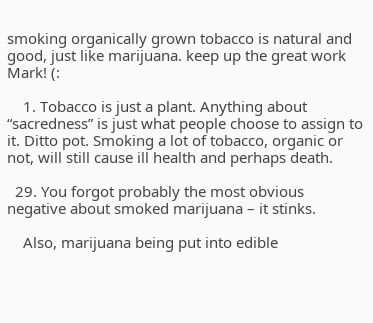smoking organically grown tobacco is natural and good, just like marijuana. keep up the great work Mark! (:

    1. Tobacco is just a plant. Anything about “sacredness” is just what people choose to assign to it. Ditto pot. Smoking a lot of tobacco, organic or not, will still cause ill health and perhaps death.

  29. You forgot probably the most obvious negative about smoked marijuana – it stinks.

    Also, marijuana being put into edible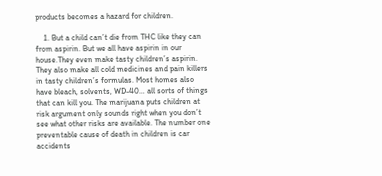products becomes a hazard for children.

    1. But a child can’t die from THC like they can from aspirin. But we all have aspirin in our house.They even make tasty children’s aspirin. They also make all cold medicines and pain killers in tasty children’s formulas. Most homes also have bleach, solvents, WD-40… all sorts of things that can kill you. The marijuana puts children at risk argument only sounds right when you don’t see what other risks are available. The number one preventable cause of death in children is car accidents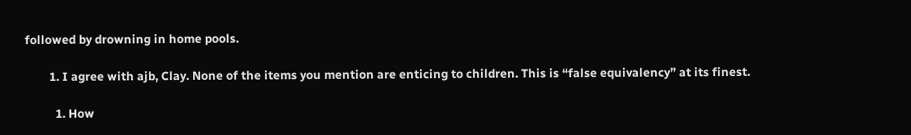followed by drowning in home pools.

        1. I agree with ajb, Clay. None of the items you mention are enticing to children. This is “false equivalency” at its finest.

          1. How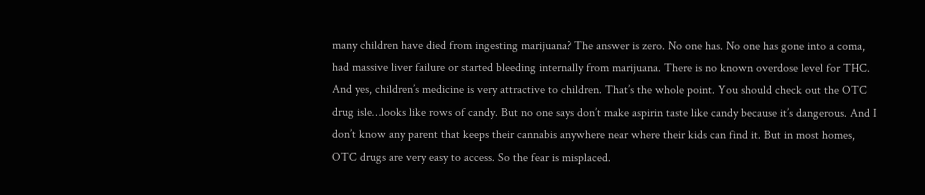many children have died from ingesting marijuana? The answer is zero. No one has. No one has gone into a coma, had massive liver failure or started bleeding internally from marijuana. There is no known overdose level for THC. And yes, children’s medicine is very attractive to children. That’s the whole point. You should check out the OTC drug isle…looks like rows of candy. But no one says don’t make aspirin taste like candy because it’s dangerous. And I don’t know any parent that keeps their cannabis anywhere near where their kids can find it. But in most homes, OTC drugs are very easy to access. So the fear is misplaced.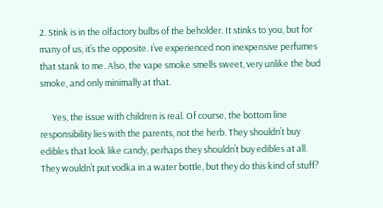2. Stink is in the olfactory bulbs of the beholder. It stinks to you, but for many of us, it’s the opposite. I’ve experienced non inexpensive perfumes that stank to me. Also, the vape smoke smells sweet, very unlike the bud smoke, and only minimally at that.

      Yes, the issue with children is real. Of course, the bottom line responsibility lies with the parents, not the herb. They shouldn’t buy edibles that look like candy, perhaps they shouldn’t buy edibles at all. They wouldn’t put vodka in a water bottle, but they do this kind of stuff?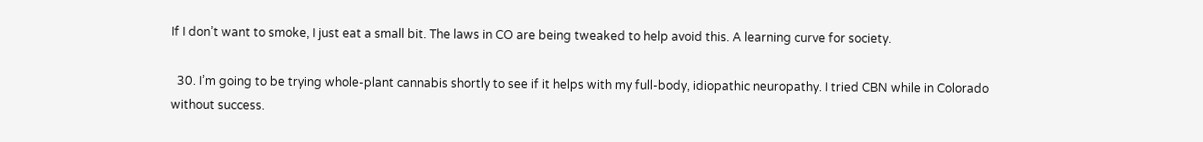If I don’t want to smoke, I just eat a small bit. The laws in CO are being tweaked to help avoid this. A learning curve for society.

  30. I’m going to be trying whole-plant cannabis shortly to see if it helps with my full-body, idiopathic neuropathy. I tried CBN while in Colorado without success.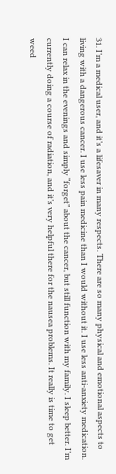31. I’m a medical user, and it’s a lifesaver in many respects. There are so many physical and emotional aspects to living with a dangerous cancer. I use less pain medicine than I would without it. I use less anti-anxiety medication. I can relax in the evenings and simply “forget” about the cancer, but still function with my family. I sleep better. I’m currently doing a course of radiation, and it’s very helpful there for the nausea problems. It really is time to get weed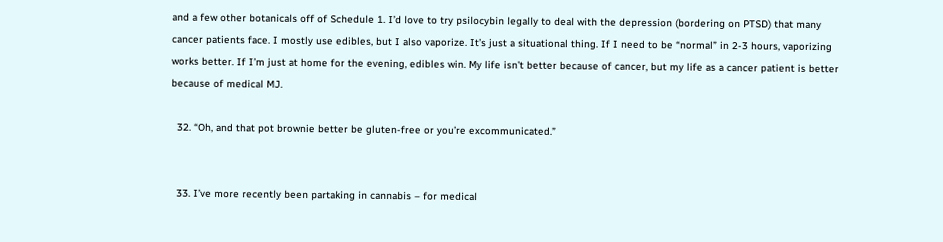and a few other botanicals off of Schedule 1. I’d love to try psilocybin legally to deal with the depression (bordering on PTSD) that many cancer patients face. I mostly use edibles, but I also vaporize. It’s just a situational thing. If I need to be “normal” in 2-3 hours, vaporizing works better. If I’m just at home for the evening, edibles win. My life isn’t better because of cancer, but my life as a cancer patient is better because of medical MJ.

  32. “Oh, and that pot brownie better be gluten-free or you’re excommunicated.”


  33. I’ve more recently been partaking in cannabis – for medical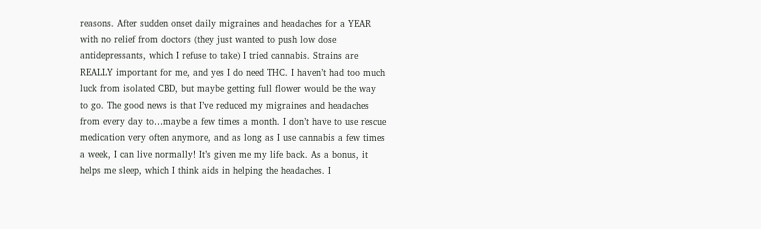reasons. After sudden onset daily migraines and headaches for a YEAR with no relief from doctors (they just wanted to push low dose antidepressants, which I refuse to take) I tried cannabis. Strains are REALLY important for me, and yes I do need THC. I haven’t had too much luck from isolated CBD, but maybe getting full flower would be the way to go. The good news is that I’ve reduced my migraines and headaches from every day to…maybe a few times a month. I don’t have to use rescue medication very often anymore, and as long as I use cannabis a few times a week, I can live normally! It’s given me my life back. As a bonus, it helps me sleep, which I think aids in helping the headaches. I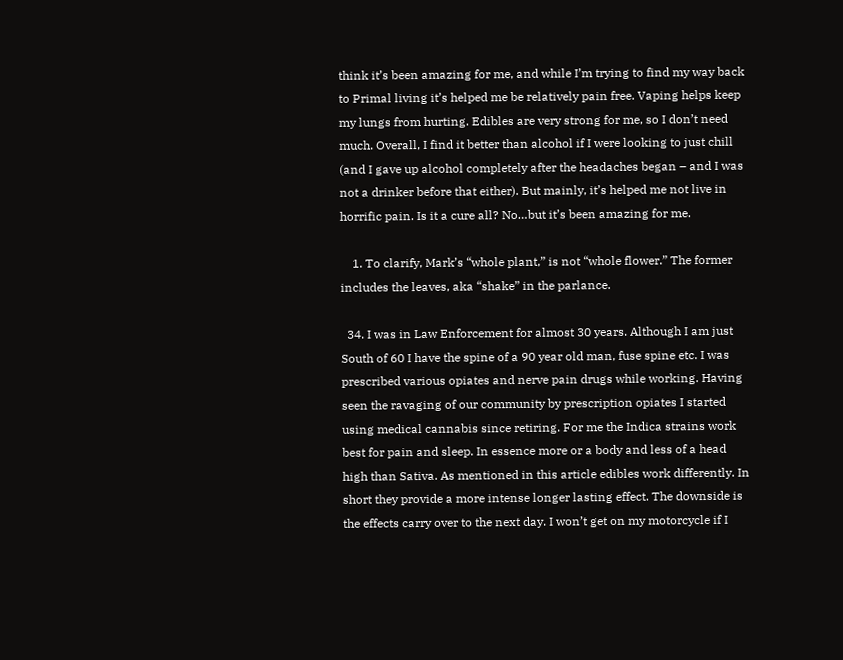think it’s been amazing for me, and while I’m trying to find my way back to Primal living it’s helped me be relatively pain free. Vaping helps keep my lungs from hurting. Edibles are very strong for me, so I don’t need much. Overall, I find it better than alcohol if I were looking to just chill (and I gave up alcohol completely after the headaches began – and I was not a drinker before that either). But mainly, it’s helped me not live in horrific pain. Is it a cure all? No…but it’s been amazing for me.

    1. To clarify, Mark’s “whole plant,” is not “whole flower.” The former includes the leaves, aka “shake” in the parlance.

  34. I was in Law Enforcement for almost 30 years. Although I am just South of 60 I have the spine of a 90 year old man, fuse spine etc. I was prescribed various opiates and nerve pain drugs while working. Having seen the ravaging of our community by prescription opiates I started using medical cannabis since retiring. For me the Indica strains work best for pain and sleep. In essence more or a body and less of a head high than Sativa. As mentioned in this article edibles work differently. In short they provide a more intense longer lasting effect. The downside is the effects carry over to the next day. I won’t get on my motorcycle if I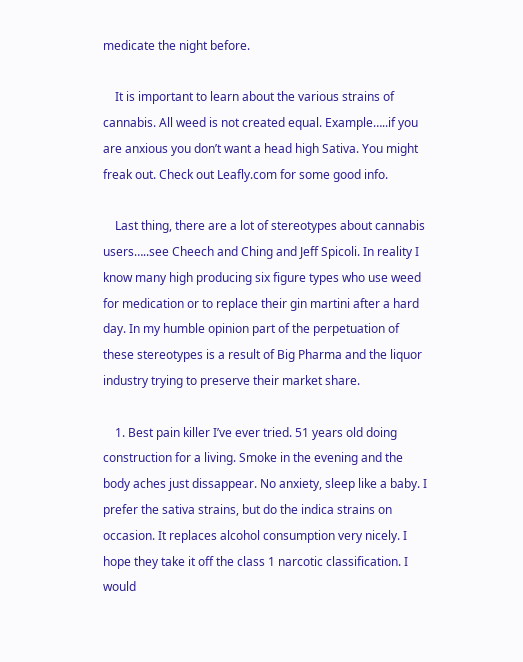medicate the night before.

    It is important to learn about the various strains of cannabis. All weed is not created equal. Example…..if you are anxious you don’t want a head high Sativa. You might freak out. Check out Leafly.com for some good info.

    Last thing, there are a lot of stereotypes about cannabis users…..see Cheech and Ching and Jeff Spicoli. In reality I know many high producing six figure types who use weed for medication or to replace their gin martini after a hard day. In my humble opinion part of the perpetuation of these stereotypes is a result of Big Pharma and the liquor industry trying to preserve their market share.

    1. Best pain killer I’ve ever tried. 51 years old doing construction for a living. Smoke in the evening and the body aches just dissappear. No anxiety, sleep like a baby. I prefer the sativa strains, but do the indica strains on occasion. It replaces alcohol consumption very nicely. I hope they take it off the class 1 narcotic classification. I would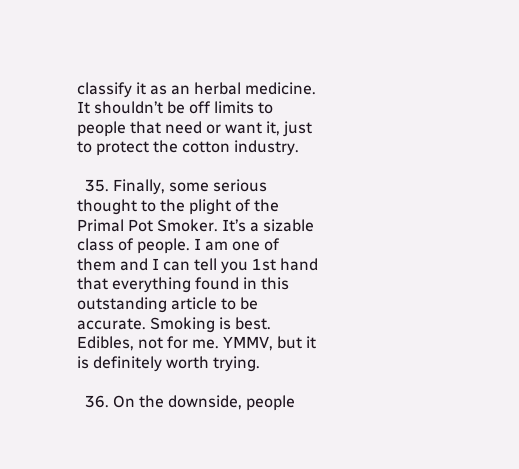classify it as an herbal medicine. It shouldn’t be off limits to people that need or want it, just to protect the cotton industry.

  35. Finally, some serious thought to the plight of the Primal Pot Smoker. It’s a sizable class of people. I am one of them and I can tell you 1st hand that everything found in this outstanding article to be accurate. Smoking is best. Edibles, not for me. YMMV, but it is definitely worth trying.

  36. On the downside, people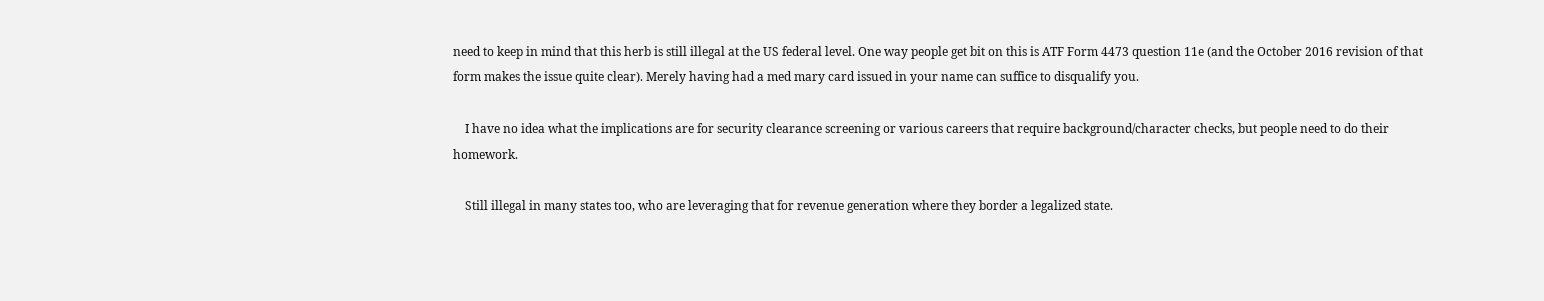need to keep in mind that this herb is still illegal at the US federal level. One way people get bit on this is ATF Form 4473 question 11e (and the October 2016 revision of that form makes the issue quite clear). Merely having had a med mary card issued in your name can suffice to disqualify you.

    I have no idea what the implications are for security clearance screening or various careers that require background/character checks, but people need to do their homework.

    Still illegal in many states too, who are leveraging that for revenue generation where they border a legalized state.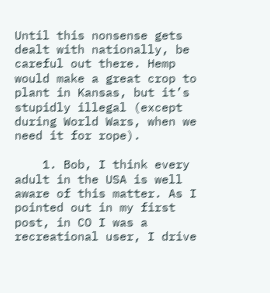Until this nonsense gets dealt with nationally, be careful out there. Hemp would make a great crop to plant in Kansas, but it’s stupidly illegal (except during World Wars, when we need it for rope).

    1. Bob, I think every adult in the USA is well aware of this matter. As I pointed out in my first post, in CO I was a recreational user, I drive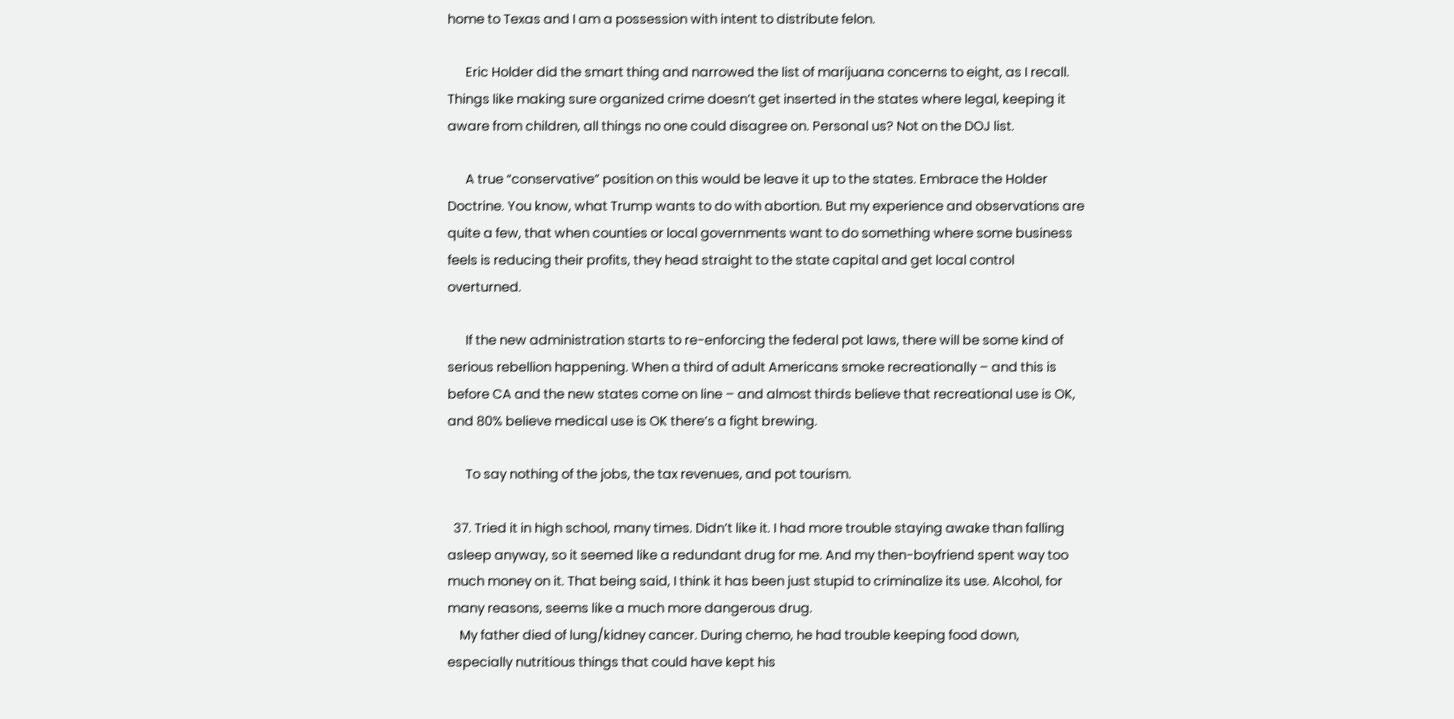home to Texas and I am a possession with intent to distribute felon.

      Eric Holder did the smart thing and narrowed the list of marijuana concerns to eight, as I recall. Things like making sure organized crime doesn’t get inserted in the states where legal, keeping it aware from children, all things no one could disagree on. Personal us? Not on the DOJ list.

      A true “conservative” position on this would be leave it up to the states. Embrace the Holder Doctrine. You know, what Trump wants to do with abortion. But my experience and observations are quite a few, that when counties or local governments want to do something where some business feels is reducing their profits, they head straight to the state capital and get local control overturned.

      If the new administration starts to re-enforcing the federal pot laws, there will be some kind of serious rebellion happening. When a third of adult Americans smoke recreationally – and this is before CA and the new states come on line – and almost thirds believe that recreational use is OK, and 80% believe medical use is OK there’s a fight brewing.

      To say nothing of the jobs, the tax revenues, and pot tourism.

  37. Tried it in high school, many times. Didn’t like it. I had more trouble staying awake than falling asleep anyway, so it seemed like a redundant drug for me. And my then-boyfriend spent way too much money on it. That being said, I think it has been just stupid to criminalize its use. Alcohol, for many reasons, seems like a much more dangerous drug.
    My father died of lung/kidney cancer. During chemo, he had trouble keeping food down, especially nutritious things that could have kept his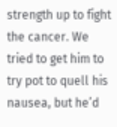strength up to fight the cancer. We tried to get him to try pot to quell his nausea, but he’d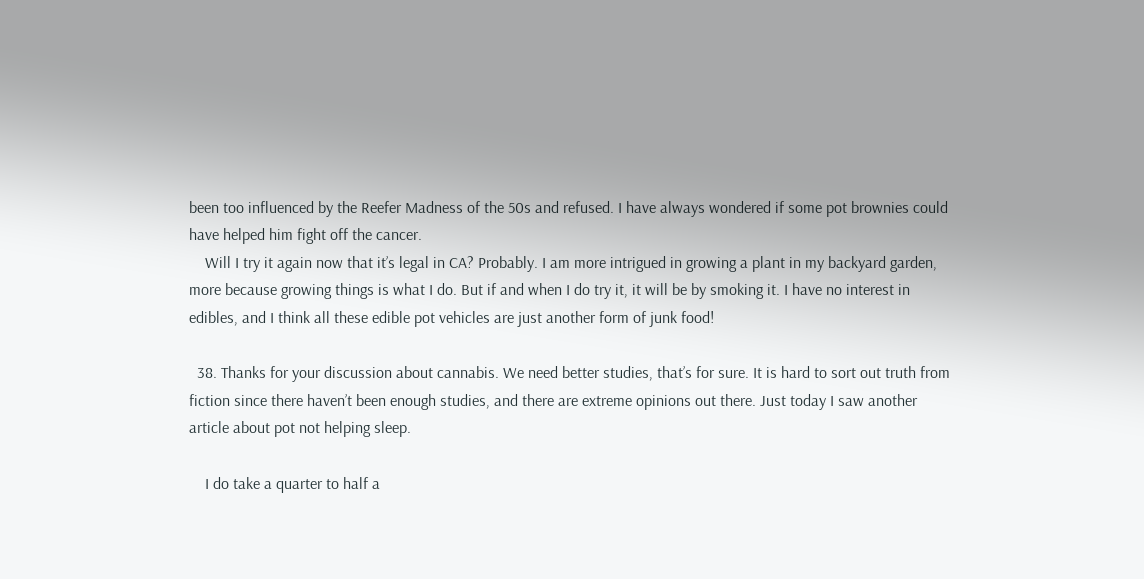been too influenced by the Reefer Madness of the 50s and refused. I have always wondered if some pot brownies could have helped him fight off the cancer.
    Will I try it again now that it’s legal in CA? Probably. I am more intrigued in growing a plant in my backyard garden, more because growing things is what I do. But if and when I do try it, it will be by smoking it. I have no interest in edibles, and I think all these edible pot vehicles are just another form of junk food!

  38. Thanks for your discussion about cannabis. We need better studies, that’s for sure. It is hard to sort out truth from fiction since there haven’t been enough studies, and there are extreme opinions out there. Just today I saw another article about pot not helping sleep.

    I do take a quarter to half a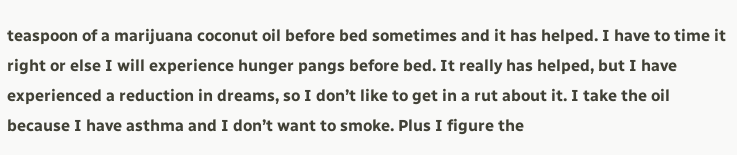teaspoon of a marijuana coconut oil before bed sometimes and it has helped. I have to time it right or else I will experience hunger pangs before bed. It really has helped, but I have experienced a reduction in dreams, so I don’t like to get in a rut about it. I take the oil because I have asthma and I don’t want to smoke. Plus I figure the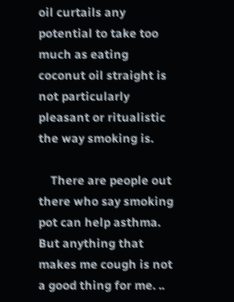oil curtails any potential to take too much as eating coconut oil straight is not particularly pleasant or ritualistic the way smoking is.

    There are people out there who say smoking pot can help asthma. But anything that makes me cough is not a good thing for me. ..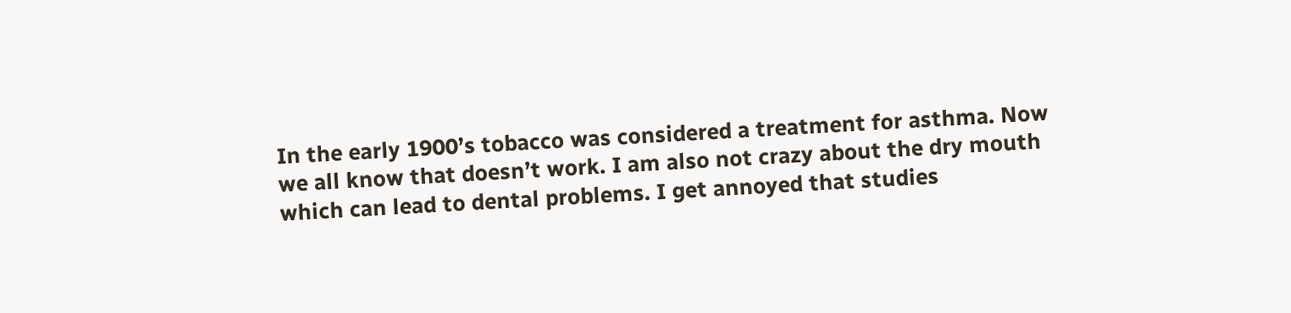In the early 1900’s tobacco was considered a treatment for asthma. Now we all know that doesn’t work. I am also not crazy about the dry mouth which can lead to dental problems. I get annoyed that studies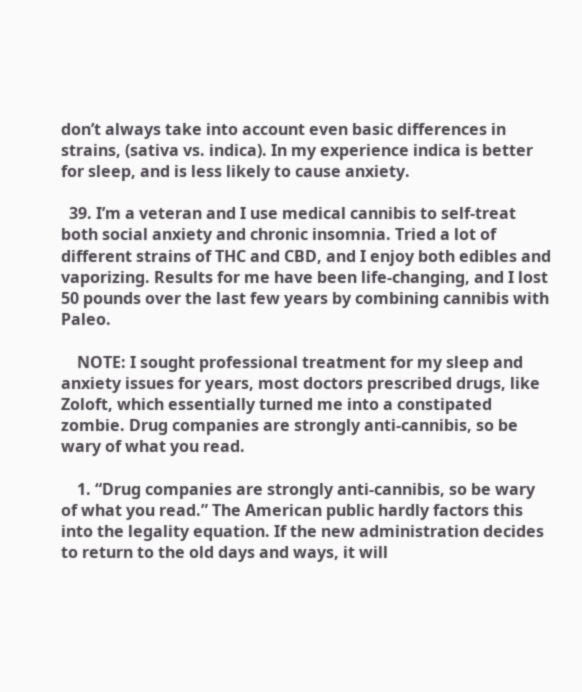don’t always take into account even basic differences in strains, (sativa vs. indica). In my experience indica is better for sleep, and is less likely to cause anxiety.

  39. I’m a veteran and I use medical cannibis to self-treat both social anxiety and chronic insomnia. Tried a lot of different strains of THC and CBD, and I enjoy both edibles and vaporizing. Results for me have been life-changing, and I lost 50 pounds over the last few years by combining cannibis with Paleo.

    NOTE: I sought professional treatment for my sleep and anxiety issues for years, most doctors prescribed drugs, like Zoloft, which essentially turned me into a constipated zombie. Drug companies are strongly anti-cannibis, so be wary of what you read.

    1. “Drug companies are strongly anti-cannibis, so be wary of what you read.” The American public hardly factors this into the legality equation. If the new administration decides to return to the old days and ways, it will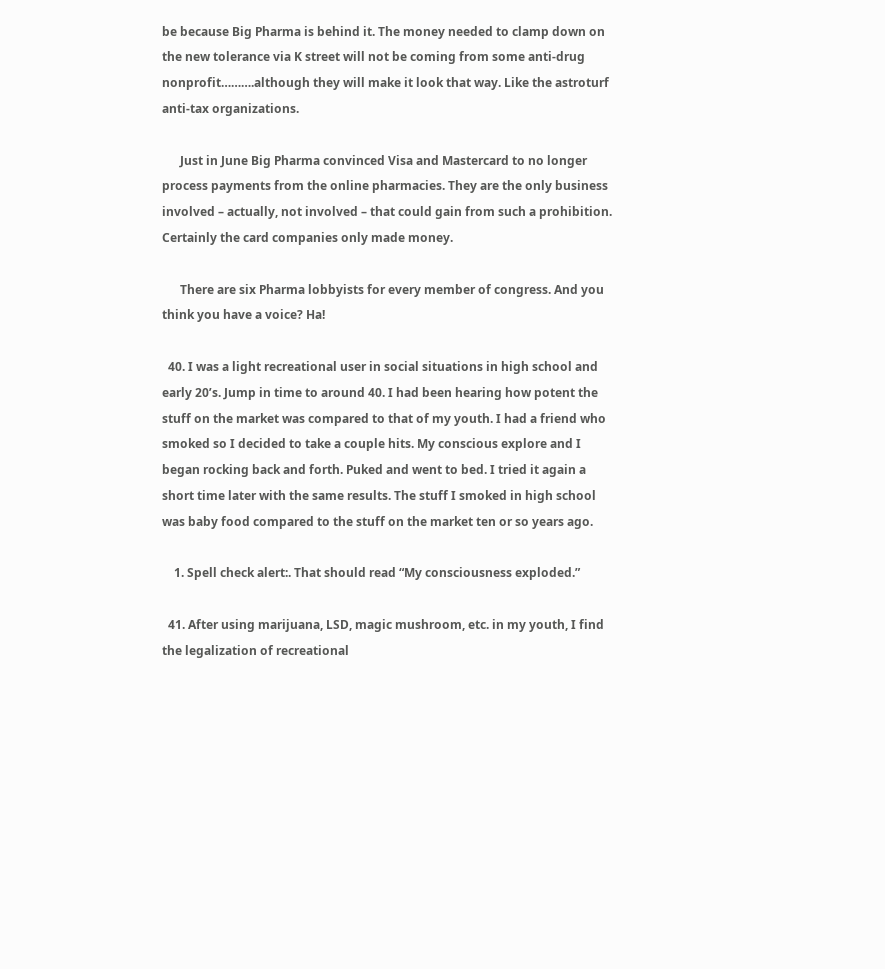be because Big Pharma is behind it. The money needed to clamp down on the new tolerance via K street will not be coming from some anti-drug nonprofit……….although they will make it look that way. Like the astroturf anti-tax organizations.

      Just in June Big Pharma convinced Visa and Mastercard to no longer process payments from the online pharmacies. They are the only business involved – actually, not involved – that could gain from such a prohibition. Certainly the card companies only made money.

      There are six Pharma lobbyists for every member of congress. And you think you have a voice? Ha!

  40. I was a light recreational user in social situations in high school and early 20’s. Jump in time to around 40. I had been hearing how potent the stuff on the market was compared to that of my youth. I had a friend who smoked so I decided to take a couple hits. My conscious explore and I began rocking back and forth. Puked and went to bed. I tried it again a short time later with the same results. The stuff I smoked in high school was baby food compared to the stuff on the market ten or so years ago.

    1. Spell check alert:. That should read “My consciousness exploded.”

  41. After using marijuana, LSD, magic mushroom, etc. in my youth, I find the legalization of recreational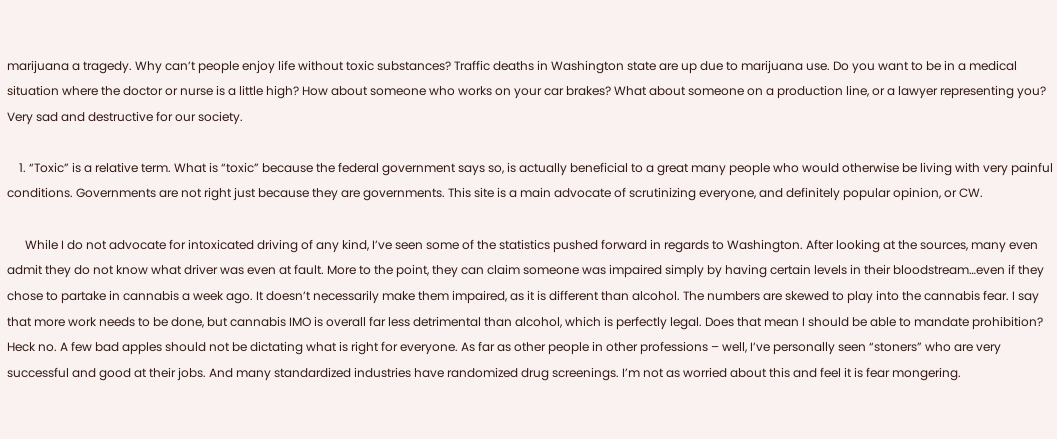marijuana a tragedy. Why can’t people enjoy life without toxic substances? Traffic deaths in Washington state are up due to marijuana use. Do you want to be in a medical situation where the doctor or nurse is a little high? How about someone who works on your car brakes? What about someone on a production line, or a lawyer representing you? Very sad and destructive for our society.

    1. “Toxic” is a relative term. What is “toxic” because the federal government says so, is actually beneficial to a great many people who would otherwise be living with very painful conditions. Governments are not right just because they are governments. This site is a main advocate of scrutinizing everyone, and definitely popular opinion, or CW.

      While I do not advocate for intoxicated driving of any kind, I’ve seen some of the statistics pushed forward in regards to Washington. After looking at the sources, many even admit they do not know what driver was even at fault. More to the point, they can claim someone was impaired simply by having certain levels in their bloodstream…even if they chose to partake in cannabis a week ago. It doesn’t necessarily make them impaired, as it is different than alcohol. The numbers are skewed to play into the cannabis fear. I say that more work needs to be done, but cannabis IMO is overall far less detrimental than alcohol, which is perfectly legal. Does that mean I should be able to mandate prohibition? Heck no. A few bad apples should not be dictating what is right for everyone. As far as other people in other professions – well, I’ve personally seen “stoners” who are very successful and good at their jobs. And many standardized industries have randomized drug screenings. I’m not as worried about this and feel it is fear mongering.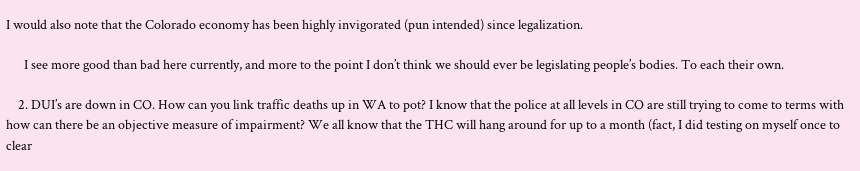I would also note that the Colorado economy has been highly invigorated (pun intended) since legalization.

      I see more good than bad here currently, and more to the point I don’t think we should ever be legislating people’s bodies. To each their own.

    2. DUI’s are down in CO. How can you link traffic deaths up in WA to pot? I know that the police at all levels in CO are still trying to come to terms with how can there be an objective measure of impairment? We all know that the THC will hang around for up to a month (fact, I did testing on myself once to clear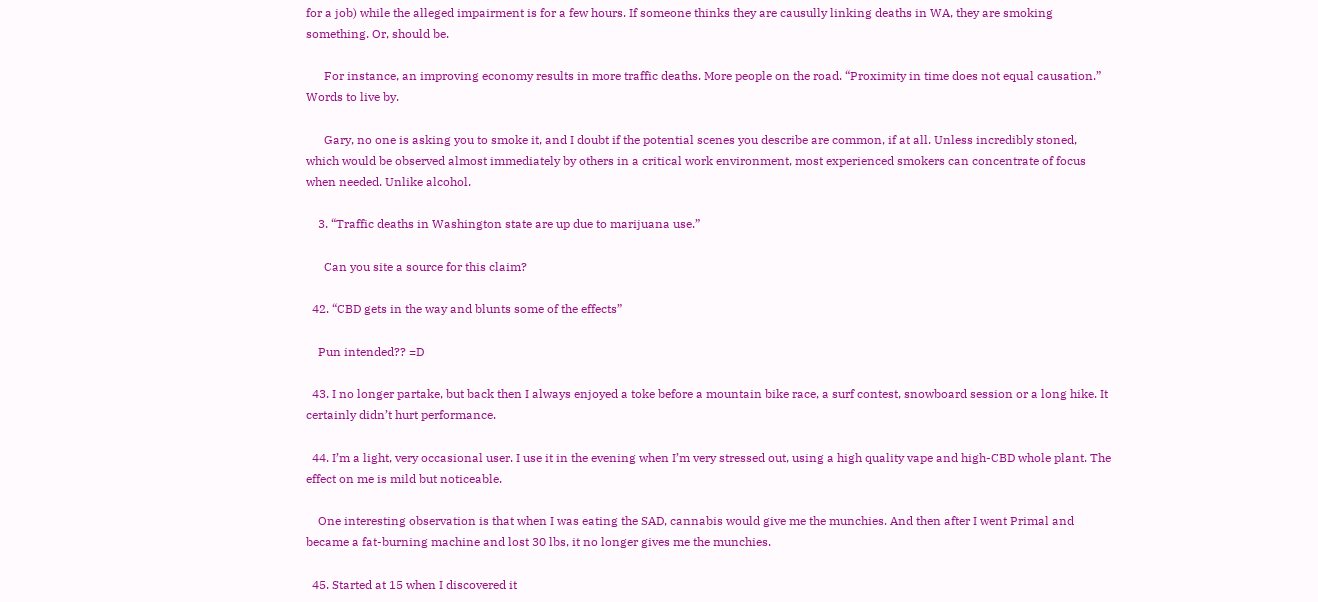for a job) while the alleged impairment is for a few hours. If someone thinks they are causully linking deaths in WA, they are smoking something. Or, should be.

      For instance, an improving economy results in more traffic deaths. More people on the road. “Proximity in time does not equal causation.” Words to live by.

      Gary, no one is asking you to smoke it, and I doubt if the potential scenes you describe are common, if at all. Unless incredibly stoned, which would be observed almost immediately by others in a critical work environment, most experienced smokers can concentrate of focus when needed. Unlike alcohol.

    3. “Traffic deaths in Washington state are up due to marijuana use.”

      Can you site a source for this claim?

  42. “CBD gets in the way and blunts some of the effects”

    Pun intended?? =D

  43. I no longer partake, but back then I always enjoyed a toke before a mountain bike race, a surf contest, snowboard session or a long hike. It certainly didn’t hurt performance.

  44. I’m a light, very occasional user. I use it in the evening when I’m very stressed out, using a high quality vape and high-CBD whole plant. The effect on me is mild but noticeable.

    One interesting observation is that when I was eating the SAD, cannabis would give me the munchies. And then after I went Primal and became a fat-burning machine and lost 30 lbs, it no longer gives me the munchies.

  45. Started at 15 when I discovered it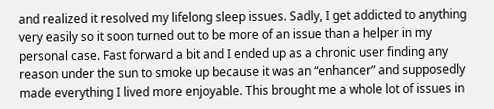and realized it resolved my lifelong sleep issues. Sadly, I get addicted to anything very easily so it soon turned out to be more of an issue than a helper in my personal case. Fast forward a bit and I ended up as a chronic user finding any reason under the sun to smoke up because it was an “enhancer” and supposedly made everything I lived more enjoyable. This brought me a whole lot of issues in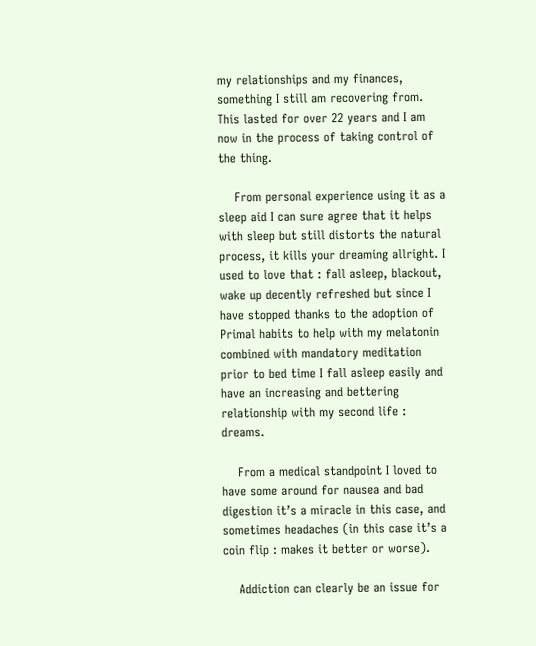my relationships and my finances, something I still am recovering from. This lasted for over 22 years and I am now in the process of taking control of the thing.

    From personal experience using it as a sleep aid I can sure agree that it helps with sleep but still distorts the natural process, it kills your dreaming allright. I used to love that : fall asleep, blackout, wake up decently refreshed but since I have stopped thanks to the adoption of Primal habits to help with my melatonin combined with mandatory meditation prior to bed time I fall asleep easily and have an increasing and bettering relationship with my second life : dreams.

    From a medical standpoint I loved to have some around for nausea and bad digestion it’s a miracle in this case, and sometimes headaches (in this case it’s a coin flip : makes it better or worse).

    Addiction can clearly be an issue for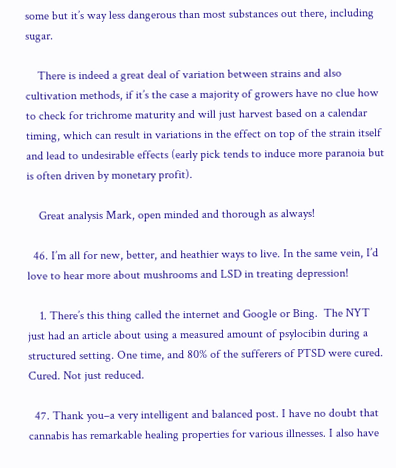some but it’s way less dangerous than most substances out there, including sugar.

    There is indeed a great deal of variation between strains and also cultivation methods, if it’s the case a majority of growers have no clue how to check for trichrome maturity and will just harvest based on a calendar timing, which can result in variations in the effect on top of the strain itself and lead to undesirable effects (early pick tends to induce more paranoia but is often driven by monetary profit).

    Great analysis Mark, open minded and thorough as always!

  46. I’m all for new, better, and heathier ways to live. In the same vein, I’d love to hear more about mushrooms and LSD in treating depression!

    1. There’s this thing called the internet and Google or Bing.  The NYT just had an article about using a measured amount of psylocibin during a structured setting. One time, and 80% of the sufferers of PTSD were cured. Cured. Not just reduced.

  47. Thank you–a very intelligent and balanced post. I have no doubt that cannabis has remarkable healing properties for various illnesses. I also have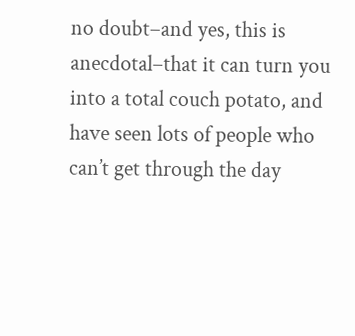no doubt–and yes, this is anecdotal–that it can turn you into a total couch potato, and have seen lots of people who can’t get through the day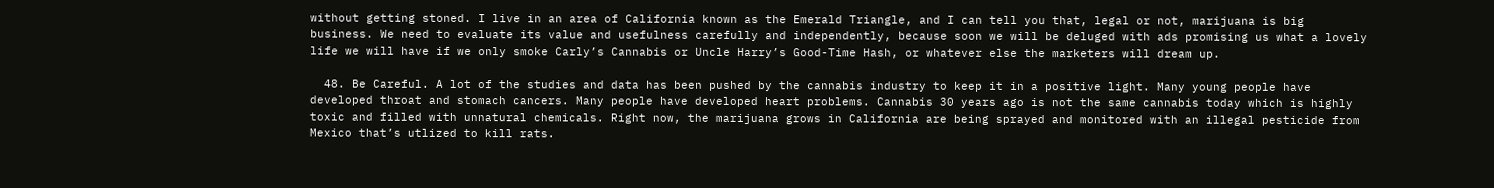without getting stoned. I live in an area of California known as the Emerald Triangle, and I can tell you that, legal or not, marijuana is big business. We need to evaluate its value and usefulness carefully and independently, because soon we will be deluged with ads promising us what a lovely life we will have if we only smoke Carly’s Cannabis or Uncle Harry’s Good-Time Hash, or whatever else the marketers will dream up.

  48. Be Careful. A lot of the studies and data has been pushed by the cannabis industry to keep it in a positive light. Many young people have developed throat and stomach cancers. Many people have developed heart problems. Cannabis 30 years ago is not the same cannabis today which is highly toxic and filled with unnatural chemicals. Right now, the marijuana grows in California are being sprayed and monitored with an illegal pesticide from Mexico that’s utlized to kill rats.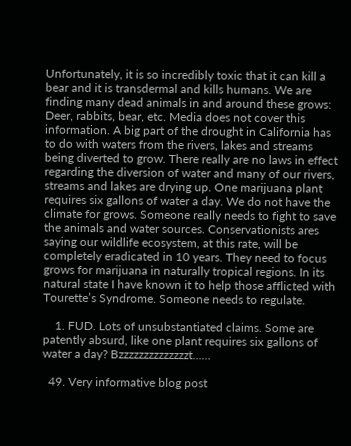Unfortunately, it is so incredibly toxic that it can kill a bear and it is transdermal and kills humans. We are finding many dead animals in and around these grows: Deer, rabbits, bear, etc. Media does not cover this information. A big part of the drought in California has to do with waters from the rivers, lakes and streams being diverted to grow. There really are no laws in effect regarding the diversion of water and many of our rivers, streams and lakes are drying up. One marijuana plant requires six gallons of water a day. We do not have the climate for grows. Someone really needs to fight to save the animals and water sources. Conservationists ares saying our wildlife ecosystem, at this rate, will be completely eradicated in 10 years. They need to focus grows for marijuana in naturally tropical regions. In its natural state I have known it to help those afflicted with Tourette’s Syndrome. Someone needs to regulate.

    1. FUD. Lots of unsubstantiated claims. Some are patently absurd, like one plant requires six gallons of water a day? Bzzzzzzzzzzzzzzt……

  49. Very informative blog post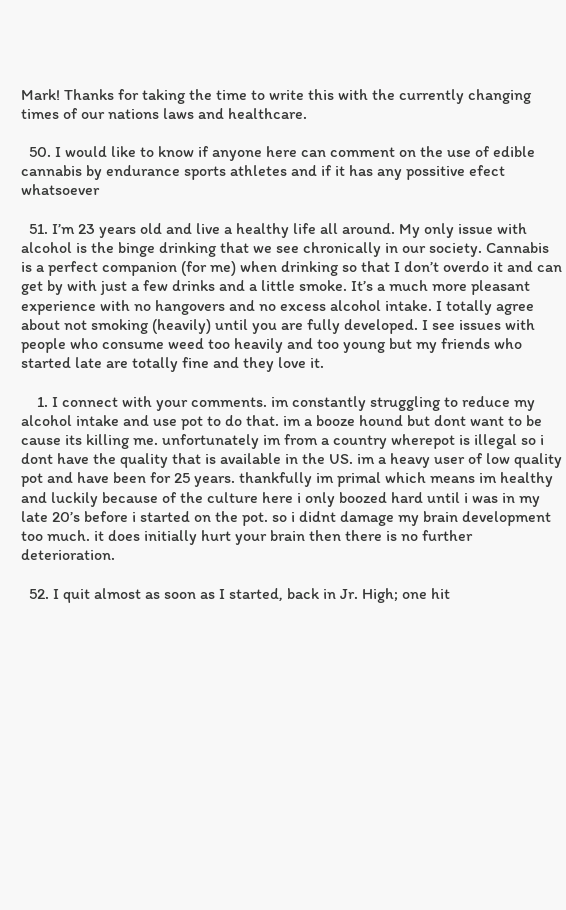Mark! Thanks for taking the time to write this with the currently changing times of our nations laws and healthcare.

  50. I would like to know if anyone here can comment on the use of edible cannabis by endurance sports athletes and if it has any possitive efect whatsoever

  51. I’m 23 years old and live a healthy life all around. My only issue with alcohol is the binge drinking that we see chronically in our society. Cannabis is a perfect companion (for me) when drinking so that I don’t overdo it and can get by with just a few drinks and a little smoke. It’s a much more pleasant experience with no hangovers and no excess alcohol intake. I totally agree about not smoking (heavily) until you are fully developed. I see issues with people who consume weed too heavily and too young but my friends who started late are totally fine and they love it.

    1. I connect with your comments. im constantly struggling to reduce my alcohol intake and use pot to do that. im a booze hound but dont want to be cause its killing me. unfortunately im from a country wherepot is illegal so i dont have the quality that is available in the US. im a heavy user of low quality pot and have been for 25 years. thankfully im primal which means im healthy and luckily because of the culture here i only boozed hard until i was in my late 20’s before i started on the pot. so i didnt damage my brain development too much. it does initially hurt your brain then there is no further deterioration.

  52. I quit almost as soon as I started, back in Jr. High; one hit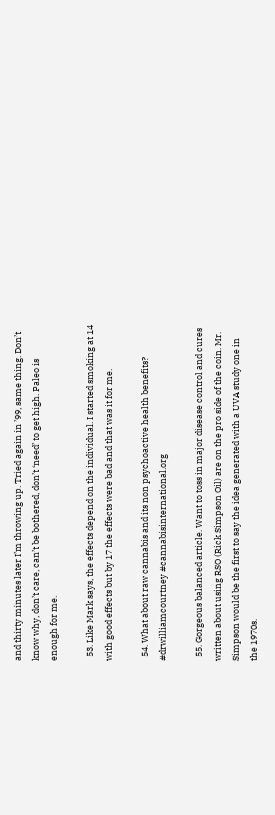and thirty minutes later I’m throwing up. Tried again in ’99, same thing. Don’t know why, don’t care, can’t be bothered, don’t ‘need’ to get high. Paleo is enough for me.

  53. Like Mark says, the effects depend on the individual. I started smoking at 14 with good effects but by 17 the effects were bad and that was it for me.

  54. What about raw cannabis and its non psychoactive health benefits? #drwilliamcourtney #cannabisinternational.org

  55. Gorgeous balanced article. Want to toss in major disease control and cures written about using RSO (Rick Simpson Oil) are on the pro side of the coin. Mr. Simpson would be the first to say the idea generated with a UVA study one in the 1970s.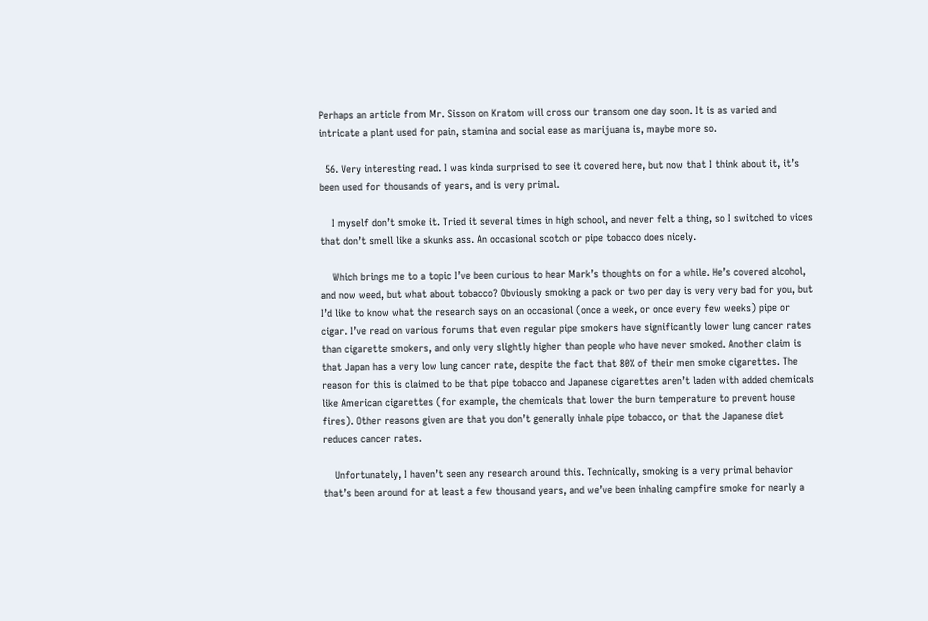Perhaps an article from Mr. Sisson on Kratom will cross our transom one day soon. It is as varied and intricate a plant used for pain, stamina and social ease as marijuana is, maybe more so.

  56. Very interesting read. I was kinda surprised to see it covered here, but now that I think about it, it’s been used for thousands of years, and is very primal.

    I myself don’t smoke it. Tried it several times in high school, and never felt a thing, so I switched to vices that don’t smell like a skunks ass. An occasional scotch or pipe tobacco does nicely.

    Which brings me to a topic I’ve been curious to hear Mark’s thoughts on for a while. He’s covered alcohol, and now weed, but what about tobacco? Obviously smoking a pack or two per day is very very bad for you, but I’d like to know what the research says on an occasional (once a week, or once every few weeks) pipe or cigar. I’ve read on various forums that even regular pipe smokers have significantly lower lung cancer rates than cigarette smokers, and only very slightly higher than people who have never smoked. Another claim is that Japan has a very low lung cancer rate, despite the fact that 80% of their men smoke cigarettes. The reason for this is claimed to be that pipe tobacco and Japanese cigarettes aren’t laden with added chemicals like American cigarettes (for example, the chemicals that lower the burn temperature to prevent house fires). Other reasons given are that you don’t generally inhale pipe tobacco, or that the Japanese diet reduces cancer rates.

    Unfortunately, I haven’t seen any research around this. Technically, smoking is a very primal behavior that’s been around for at least a few thousand years, and we’ve been inhaling campfire smoke for nearly a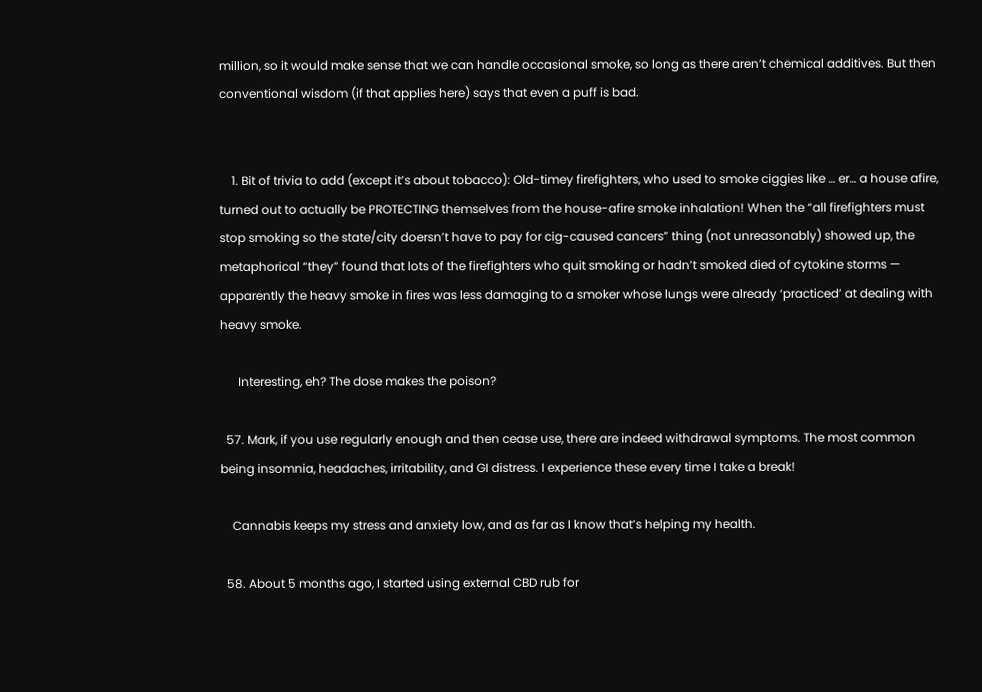million, so it would make sense that we can handle occasional smoke, so long as there aren’t chemical additives. But then conventional wisdom (if that applies here) says that even a puff is bad.


    1. Bit of trivia to add (except it’s about tobacco): Old-timey firefighters, who used to smoke ciggies like … er… a house afire, turned out to actually be PROTECTING themselves from the house-afire smoke inhalation! When the “all firefighters must stop smoking so the state/city doersn’t have to pay for cig-caused cancers” thing (not unreasonably) showed up, the metaphorical “they” found that lots of the firefighters who quit smoking or hadn’t smoked died of cytokine storms — apparently the heavy smoke in fires was less damaging to a smoker whose lungs were already ‘practiced’ at dealing with heavy smoke.

      Interesting, eh? The dose makes the poison?

  57. Mark, if you use regularly enough and then cease use, there are indeed withdrawal symptoms. The most common being insomnia, headaches, irritability, and GI distress. I experience these every time I take a break!

    Cannabis keeps my stress and anxiety low, and as far as I know that’s helping my health.

  58. About 5 months ago, I started using external CBD rub for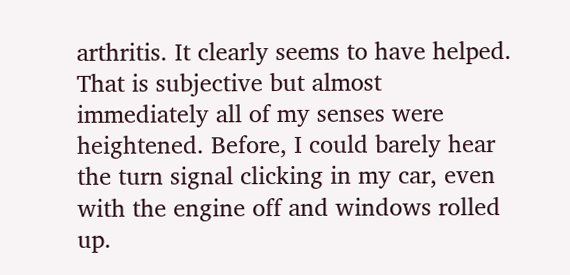arthritis. It clearly seems to have helped. That is subjective but almost immediately all of my senses were heightened. Before, I could barely hear the turn signal clicking in my car, even with the engine off and windows rolled up.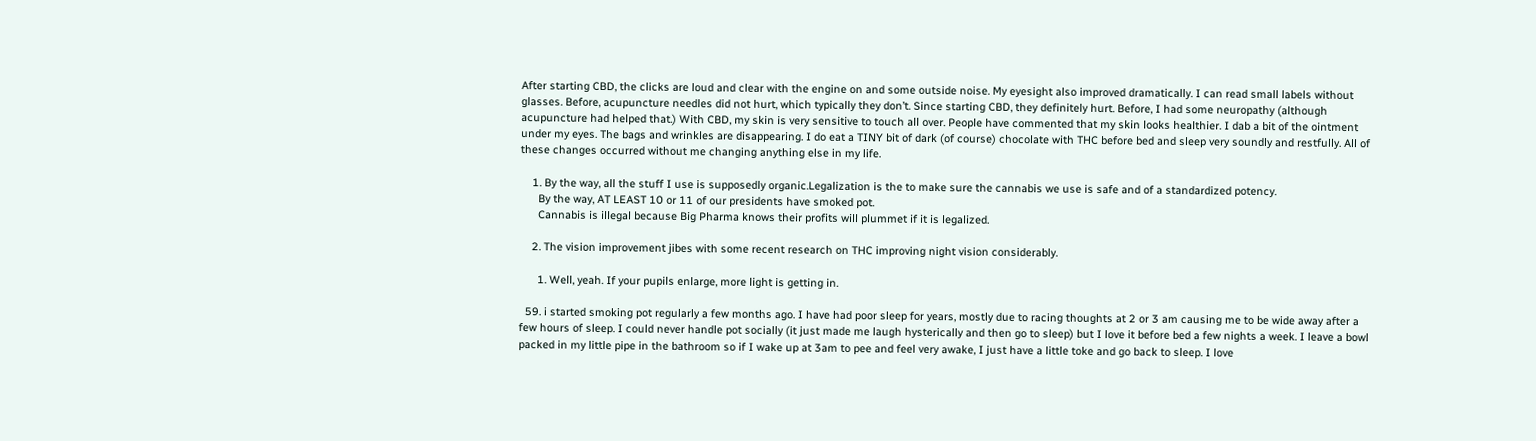After starting CBD, the clicks are loud and clear with the engine on and some outside noise. My eyesight also improved dramatically. I can read small labels without glasses. Before, acupuncture needles did not hurt, which typically they don’t. Since starting CBD, they definitely hurt. Before, I had some neuropathy (although acupuncture had helped that.) With CBD, my skin is very sensitive to touch all over. People have commented that my skin looks healthier. I dab a bit of the ointment under my eyes. The bags and wrinkles are disappearing. I do eat a TINY bit of dark (of course) chocolate with THC before bed and sleep very soundly and restfully. All of these changes occurred without me changing anything else in my life.

    1. By the way, all the stuff I use is supposedly organic.Legalization is the to make sure the cannabis we use is safe and of a standardized potency.
      By the way, AT LEAST 10 or 11 of our presidents have smoked pot.
      Cannabis is illegal because Big Pharma knows their profits will plummet if it is legalized.

    2. The vision improvement jibes with some recent research on THC improving night vision considerably.

      1. Well, yeah. If your pupils enlarge, more light is getting in.

  59. i started smoking pot regularly a few months ago. I have had poor sleep for years, mostly due to racing thoughts at 2 or 3 am causing me to be wide away after a few hours of sleep. I could never handle pot socially (it just made me laugh hysterically and then go to sleep) but I love it before bed a few nights a week. I leave a bowl packed in my little pipe in the bathroom so if I wake up at 3am to pee and feel very awake, I just have a little toke and go back to sleep. I love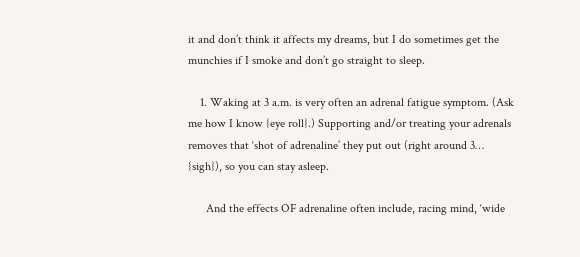it and don’t think it affects my dreams, but I do sometimes get the munchies if I smoke and don’t go straight to sleep.

    1. Waking at 3 a.m. is very often an adrenal fatigue symptom. (Ask me how I know {eye roll}.) Supporting and/or treating your adrenals removes that ‘shot of adrenaline’ they put out (right around 3… {sigh}), so you can stay asleep.

      And the effects OF adrenaline often include, racing mind, ‘wide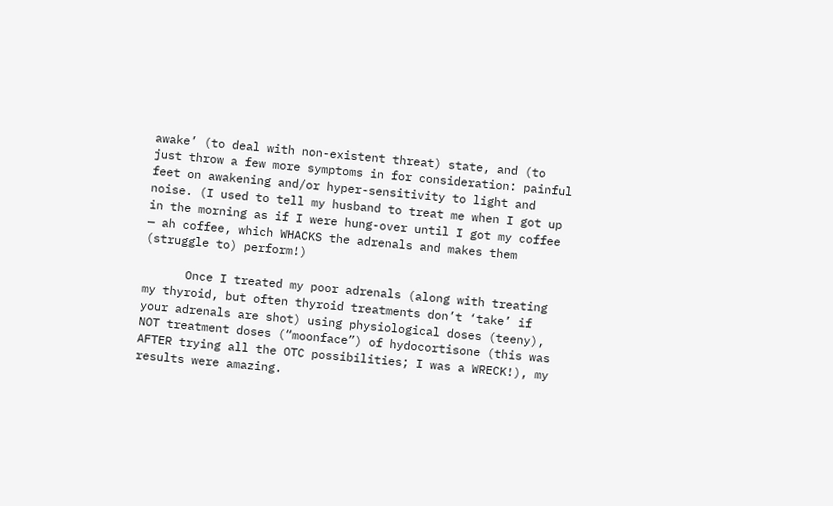awake’ (to deal with non-existent threat) state, and (to just throw a few more symptoms in for consideration: painful feet on awakening and/or hyper-sensitivity to light and noise. (I used to tell my husband to treat me when I got up in the morning as if I were hung-over until I got my coffee — ah coffee, which WHACKS the adrenals and makes them (struggle to) perform!)

      Once I treated my poor adrenals (along with treating my thyroid, but often thyroid treatments don’t ‘take’ if your adrenals are shot) using physiological doses (teeny), NOT treatment doses (“moonface”) of hydocortisone (this was AFTER trying all the OTC possibilities; I was a WRECK!), my results were amazing.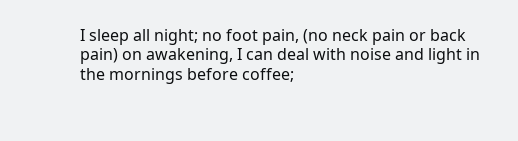I sleep all night; no foot pain, (no neck pain or back pain) on awakening, I can deal with noise and light in the mornings before coffee;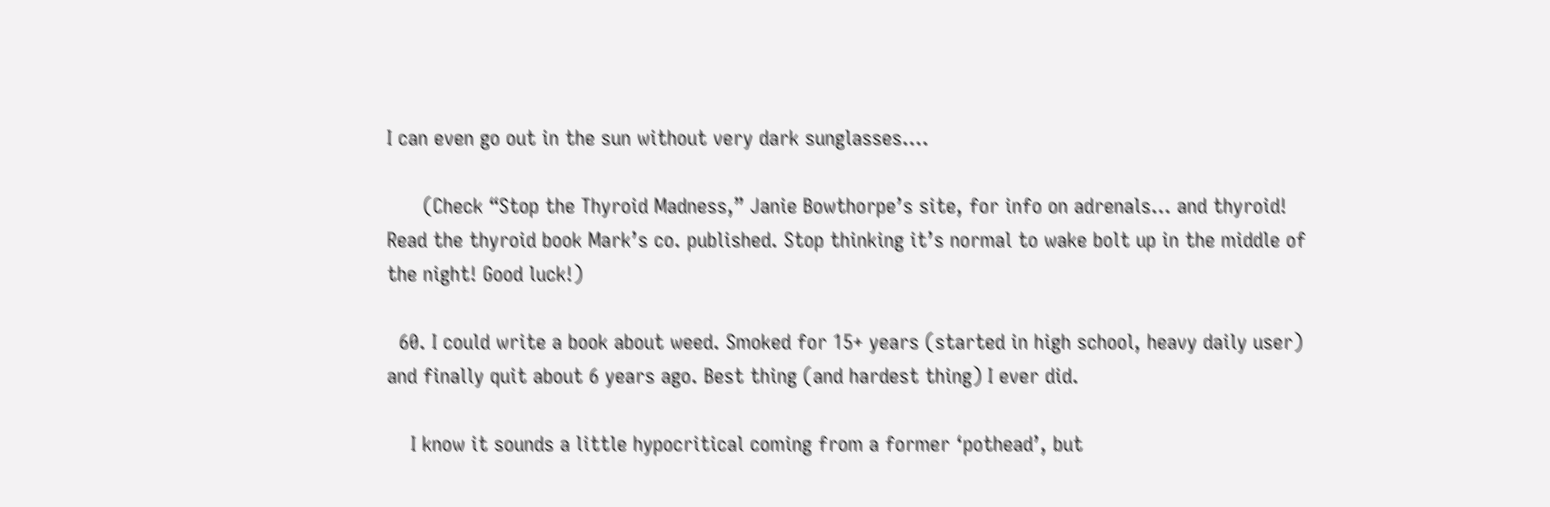I can even go out in the sun without very dark sunglasses….

      (Check “Stop the Thyroid Madness,” Janie Bowthorpe’s site, for info on adrenals… and thyroid! Read the thyroid book Mark’s co. published. Stop thinking it’s normal to wake bolt up in the middle of the night! Good luck!)

  60. I could write a book about weed. Smoked for 15+ years (started in high school, heavy daily user) and finally quit about 6 years ago. Best thing (and hardest thing) I ever did.

    I know it sounds a little hypocritical coming from a former ‘pothead’, but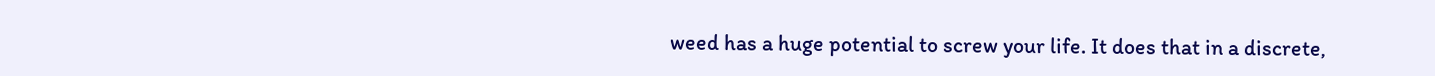weed has a huge potential to screw your life. It does that in a discrete,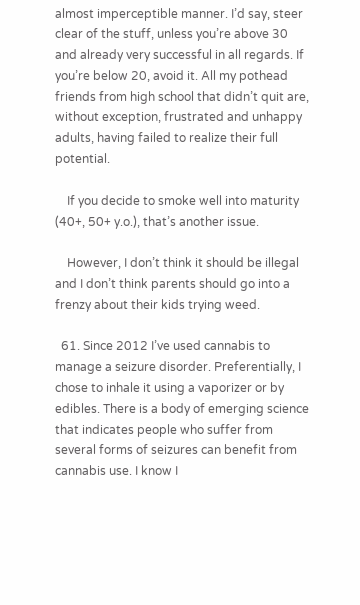almost imperceptible manner. I’d say, steer clear of the stuff, unless you’re above 30 and already very successful in all regards. If you’re below 20, avoid it. All my pothead friends from high school that didn’t quit are, without exception, frustrated and unhappy adults, having failed to realize their full potential.

    If you decide to smoke well into maturity (40+, 50+ y.o.), that’s another issue.

    However, I don’t think it should be illegal and I don’t think parents should go into a frenzy about their kids trying weed.

  61. Since 2012 I’ve used cannabis to manage a seizure disorder. Preferentially, I chose to inhale it using a vaporizer or by edibles. There is a body of emerging science that indicates people who suffer from several forms of seizures can benefit from cannabis use. I know I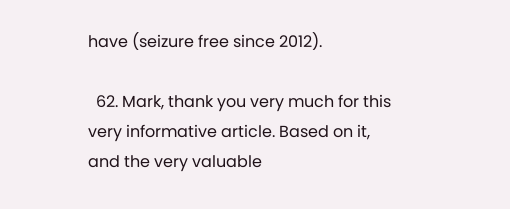have (seizure free since 2012).

  62. Mark, thank you very much for this very informative article. Based on it, and the very valuable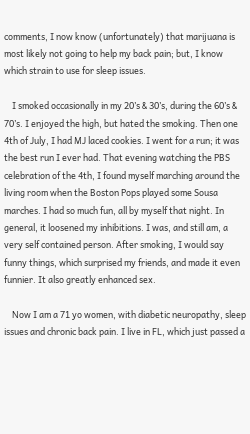comments, I now know (unfortunately) that marijuana is most likely not going to help my back pain; but, I know which strain to use for sleep issues.

    I smoked occasionally in my 20’s & 30’s, during the 60’s & 70’s. I enjoyed the high, but hated the smoking. Then one 4th of July, I had MJ laced cookies. I went for a run; it was the best run I ever had. That evening watching the PBS celebration of the 4th, I found myself marching around the living room when the Boston Pops played some Sousa marches. I had so much fun, all by myself that night. In general, it loosened my inhibitions. I was, and still am, a very self contained person. After smoking, I would say funny things, which surprised my friends, and made it even funnier. It also greatly enhanced sex.

    Now I am a 71 yo women, with diabetic neuropathy, sleep issues and chronic back pain. I live in FL, which just passed a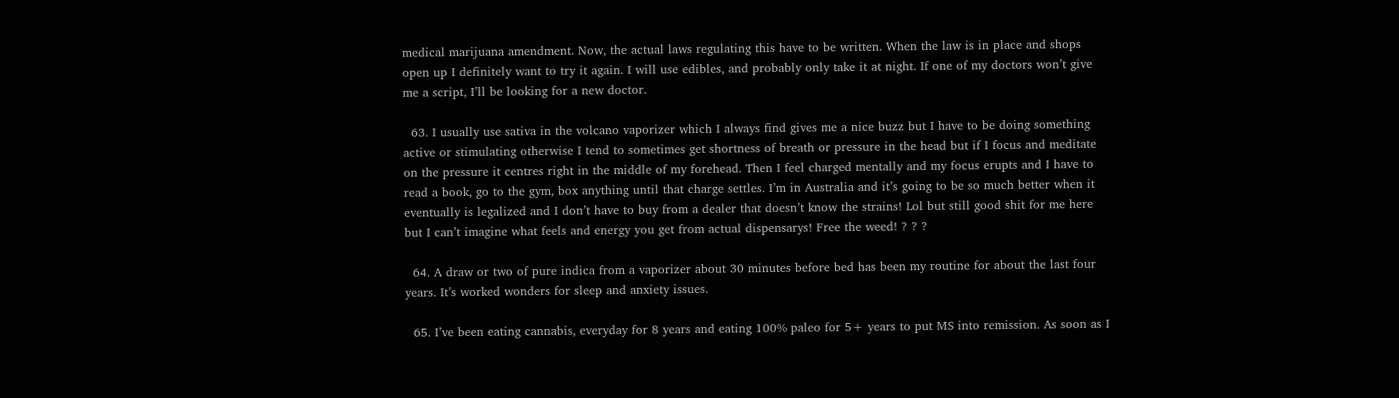medical marijuana amendment. Now, the actual laws regulating this have to be written. When the law is in place and shops open up I definitely want to try it again. I will use edibles, and probably only take it at night. If one of my doctors won’t give me a script, I’ll be looking for a new doctor.

  63. I usually use sativa in the volcano vaporizer which I always find gives me a nice buzz but I have to be doing something active or stimulating otherwise I tend to sometimes get shortness of breath or pressure in the head but if I focus and meditate on the pressure it centres right in the middle of my forehead. Then I feel charged mentally and my focus erupts and I have to read a book, go to the gym, box anything until that charge settles. I’m in Australia and it’s going to be so much better when it eventually is legalized and I don’t have to buy from a dealer that doesn’t know the strains! Lol but still good shit for me here but I can’t imagine what feels and energy you get from actual dispensarys! Free the weed! ? ? ?

  64. A draw or two of pure indica from a vaporizer about 30 minutes before bed has been my routine for about the last four years. It’s worked wonders for sleep and anxiety issues.

  65. I’ve been eating cannabis, everyday for 8 years and eating 100% paleo for 5+ years to put MS into remission. As soon as I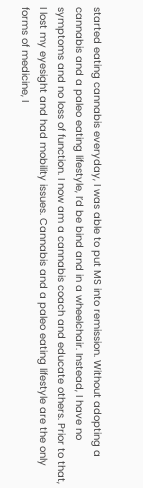started eating cannabis everyday, I was able to put MS into remission. Without adopting a cannabis and a paleo eating lifestyle, I’d be bind and in a wheelchair. Instead, I have no symptoms and no loss of function. I now am a cannabis coach and educate others. Prior to that, I lost my eyesight and had mobility issues. Cannabis and a paleo eating lifestyle are the only forms of medicine, I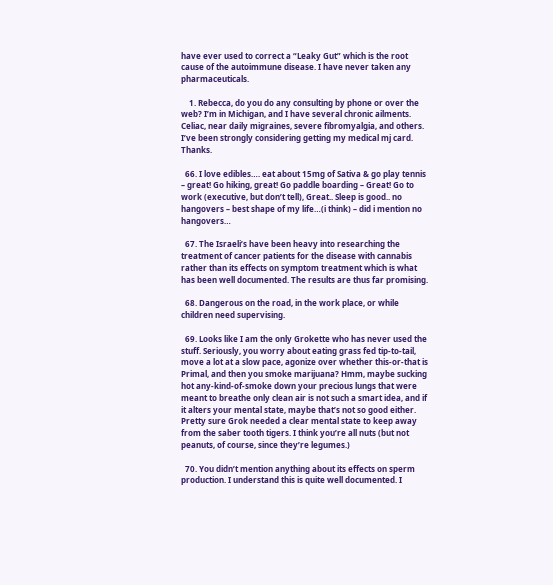have ever used to correct a “Leaky Gut” which is the root cause of the autoimmune disease. I have never taken any pharmaceuticals.

    1. Rebecca, do you do any consulting by phone or over the web? I’m in Michigan, and I have several chronic ailments. Celiac, near daily migraines, severe fibromyalgia, and others. I’ve been strongly considering getting my medical mj card. Thanks.

  66. I love edibles…. eat about 15mg of Sativa & go play tennis – great! Go hiking, great! Go paddle boarding – Great! Go to work (executive, but don’t tell), Great.. Sleep is good.. no hangovers – best shape of my life…(i think) – did i mention no hangovers…

  67. The Israeli’s have been heavy into researching the treatment of cancer patients for the disease with cannabis rather than its effects on symptom treatment which is what has been well documented. The results are thus far promising.

  68. Dangerous on the road, in the work place, or while children need supervising.

  69. Looks like I am the only Grokette who has never used the stuff. Seriously, you worry about eating grass fed tip-to-tail, move a lot at a slow pace, agonize over whether this-or-that is Primal, and then you smoke marijuana? Hmm, maybe sucking hot any-kind-of-smoke down your precious lungs that were meant to breathe only clean air is not such a smart idea, and if it alters your mental state, maybe that’s not so good either. Pretty sure Grok needed a clear mental state to keep away from the saber tooth tigers. I think you’re all nuts (but not peanuts, of course, since they’re legumes.)

  70. You didn’t mention anything about its effects on sperm production. I understand this is quite well documented. I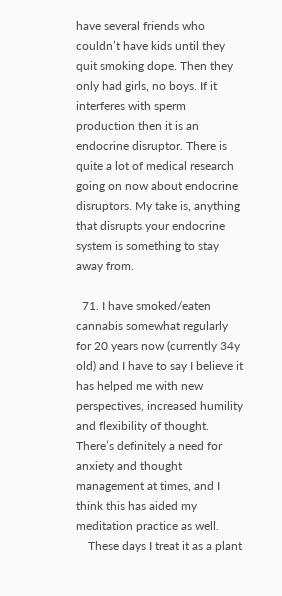have several friends who couldn’t have kids until they quit smoking dope. Then they only had girls, no boys. If it interferes with sperm production then it is an endocrine disruptor. There is quite a lot of medical research going on now about endocrine disruptors. My take is, anything that disrupts your endocrine system is something to stay away from.

  71. I have smoked/eaten cannabis somewhat regularly for 20 years now (currently 34y old) and I have to say I believe it has helped me with new perspectives, increased humility and flexibility of thought. There’s definitely a need for anxiety and thought management at times, and I think this has aided my meditation practice as well.
    These days I treat it as a plant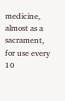medicine, almost as a sacrament, for use every 10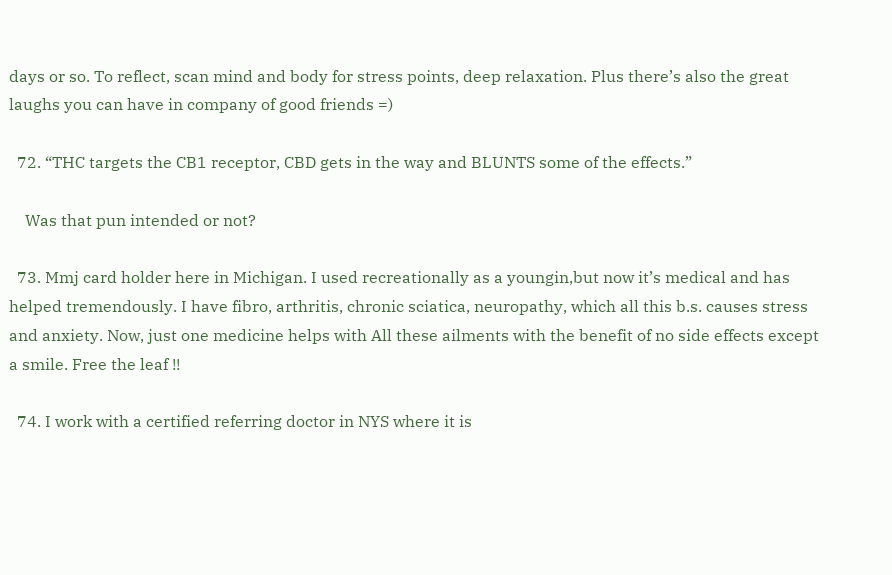days or so. To reflect, scan mind and body for stress points, deep relaxation. Plus there’s also the great laughs you can have in company of good friends =)

  72. “THC targets the CB1 receptor, CBD gets in the way and BLUNTS some of the effects.”

    Was that pun intended or not?

  73. Mmj card holder here in Michigan. I used recreationally as a youngin,but now it’s medical and has helped tremendously. I have fibro, arthritis, chronic sciatica, neuropathy, which all this b.s. causes stress and anxiety. Now, just one medicine helps with All these ailments with the benefit of no side effects except a smile. Free the leaf !!

  74. I work with a certified referring doctor in NYS where it is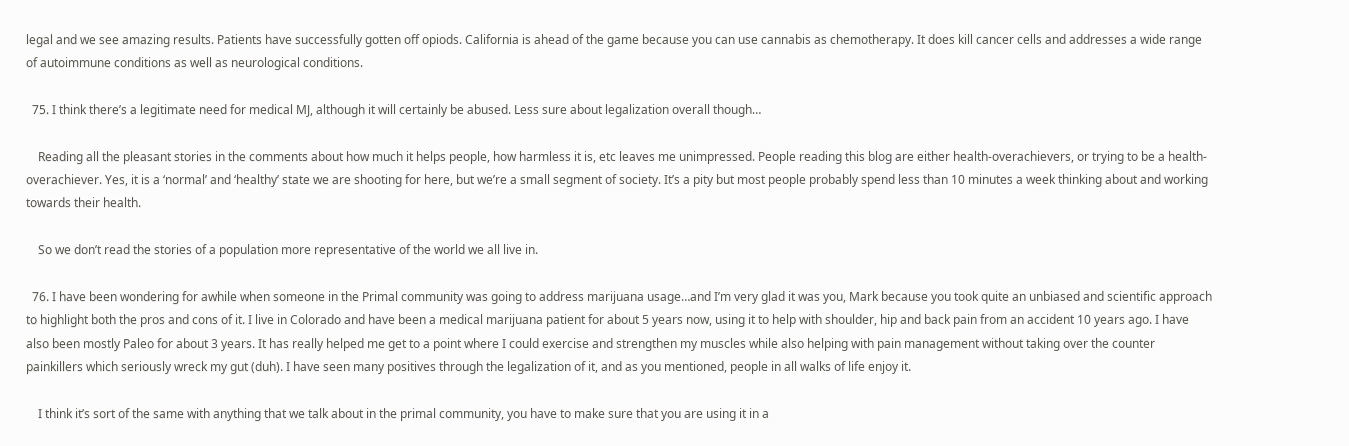legal and we see amazing results. Patients have successfully gotten off opiods. California is ahead of the game because you can use cannabis as chemotherapy. It does kill cancer cells and addresses a wide range of autoimmune conditions as well as neurological conditions.

  75. I think there’s a legitimate need for medical MJ, although it will certainly be abused. Less sure about legalization overall though…

    Reading all the pleasant stories in the comments about how much it helps people, how harmless it is, etc leaves me unimpressed. People reading this blog are either health-overachievers, or trying to be a health-overachiever. Yes, it is a ‘normal’ and ‘healthy’ state we are shooting for here, but we’re a small segment of society. It’s a pity but most people probably spend less than 10 minutes a week thinking about and working towards their health.

    So we don’t read the stories of a population more representative of the world we all live in.

  76. I have been wondering for awhile when someone in the Primal community was going to address marijuana usage…and I’m very glad it was you, Mark because you took quite an unbiased and scientific approach to highlight both the pros and cons of it. I live in Colorado and have been a medical marijuana patient for about 5 years now, using it to help with shoulder, hip and back pain from an accident 10 years ago. I have also been mostly Paleo for about 3 years. It has really helped me get to a point where I could exercise and strengthen my muscles while also helping with pain management without taking over the counter painkillers which seriously wreck my gut (duh). I have seen many positives through the legalization of it, and as you mentioned, people in all walks of life enjoy it.

    I think it’s sort of the same with anything that we talk about in the primal community, you have to make sure that you are using it in a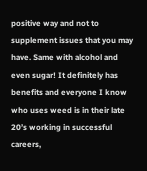positive way and not to supplement issues that you may have. Same with alcohol and even sugar! It definitely has benefits and everyone I know who uses weed is in their late 20’s working in successful careers,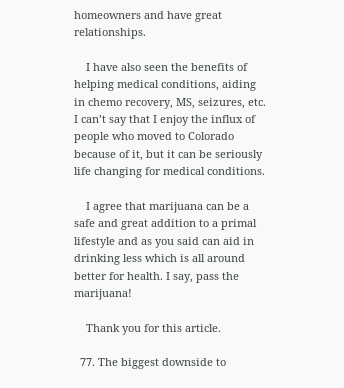homeowners and have great relationships.

    I have also seen the benefits of helping medical conditions, aiding in chemo recovery, MS, seizures, etc. I can’t say that I enjoy the influx of people who moved to Colorado because of it, but it can be seriously life changing for medical conditions.

    I agree that marijuana can be a safe and great addition to a primal lifestyle and as you said can aid in drinking less which is all around better for health. I say, pass the marijuana!

    Thank you for this article.

  77. The biggest downside to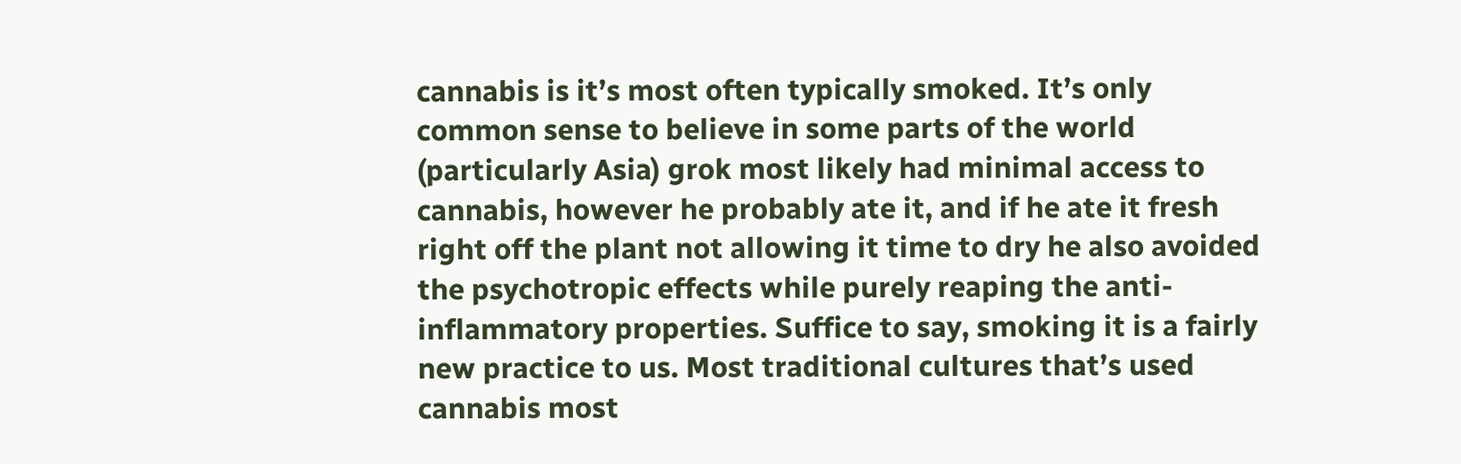cannabis is it’s most often typically smoked. It’s only common sense to believe in some parts of the world (particularly Asia) grok most likely had minimal access to cannabis, however he probably ate it, and if he ate it fresh right off the plant not allowing it time to dry he also avoided the psychotropic effects while purely reaping the anti-inflammatory properties. Suffice to say, smoking it is a fairly new practice to us. Most traditional cultures that’s used cannabis most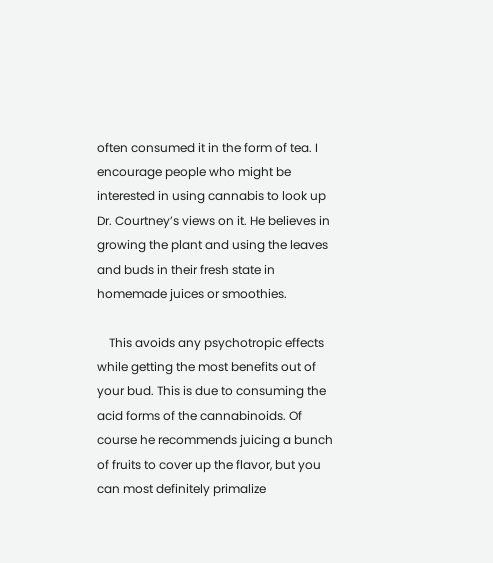often consumed it in the form of tea. I encourage people who might be interested in using cannabis to look up Dr. Courtney’s views on it. He believes in growing the plant and using the leaves and buds in their fresh state in homemade juices or smoothies.

    This avoids any psychotropic effects while getting the most benefits out of your bud. This is due to consuming the acid forms of the cannabinoids. Of course he recommends juicing a bunch of fruits to cover up the flavor, but you can most definitely primalize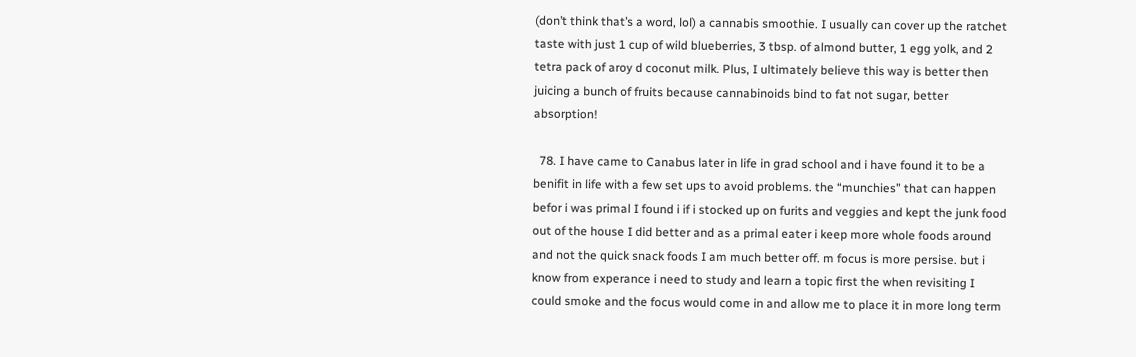(don’t think that’s a word, lol) a cannabis smoothie. I usually can cover up the ratchet taste with just 1 cup of wild blueberries, 3 tbsp. of almond butter, 1 egg yolk, and 2 tetra pack of aroy d coconut milk. Plus, I ultimately believe this way is better then juicing a bunch of fruits because cannabinoids bind to fat not sugar, better absorption!

  78. I have came to Canabus later in life in grad school and i have found it to be a benifit in life with a few set ups to avoid problems. the “munchies” that can happen befor i was primal I found i if i stocked up on furits and veggies and kept the junk food out of the house I did better and as a primal eater i keep more whole foods around and not the quick snack foods I am much better off. m focus is more persise. but i know from experance i need to study and learn a topic first the when revisiting I could smoke and the focus would come in and allow me to place it in more long term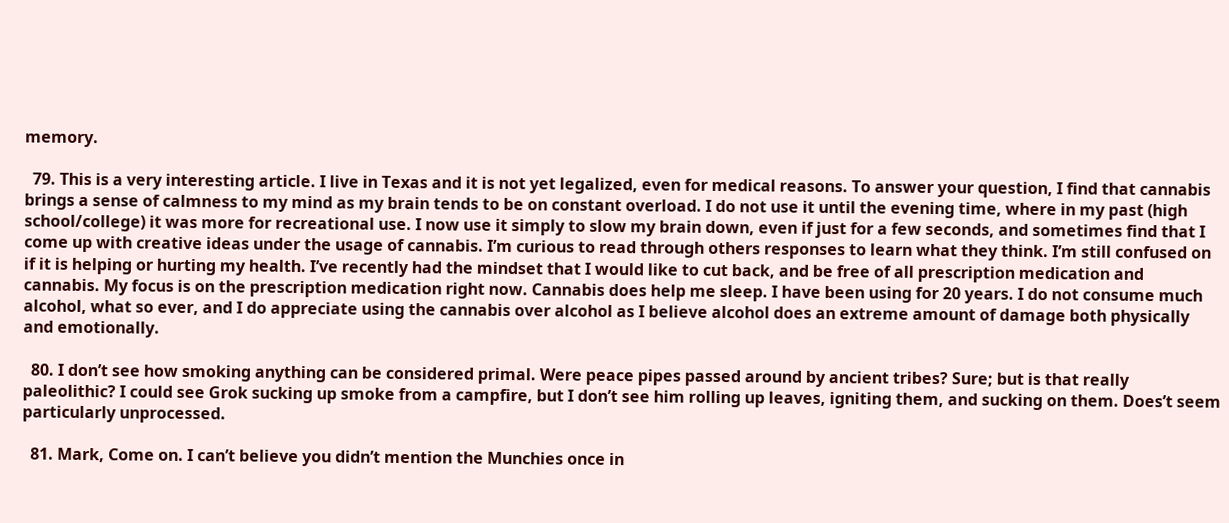memory.

  79. This is a very interesting article. I live in Texas and it is not yet legalized, even for medical reasons. To answer your question, I find that cannabis brings a sense of calmness to my mind as my brain tends to be on constant overload. I do not use it until the evening time, where in my past (high school/college) it was more for recreational use. I now use it simply to slow my brain down, even if just for a few seconds, and sometimes find that I come up with creative ideas under the usage of cannabis. I’m curious to read through others responses to learn what they think. I’m still confused on if it is helping or hurting my health. I’ve recently had the mindset that I would like to cut back, and be free of all prescription medication and cannabis. My focus is on the prescription medication right now. Cannabis does help me sleep. I have been using for 20 years. I do not consume much alcohol, what so ever, and I do appreciate using the cannabis over alcohol as I believe alcohol does an extreme amount of damage both physically and emotionally.

  80. I don’t see how smoking anything can be considered primal. Were peace pipes passed around by ancient tribes? Sure; but is that really paleolithic? I could see Grok sucking up smoke from a campfire, but I don’t see him rolling up leaves, igniting them, and sucking on them. Does’t seem particularly unprocessed.

  81. Mark, Come on. I can’t believe you didn’t mention the Munchies once in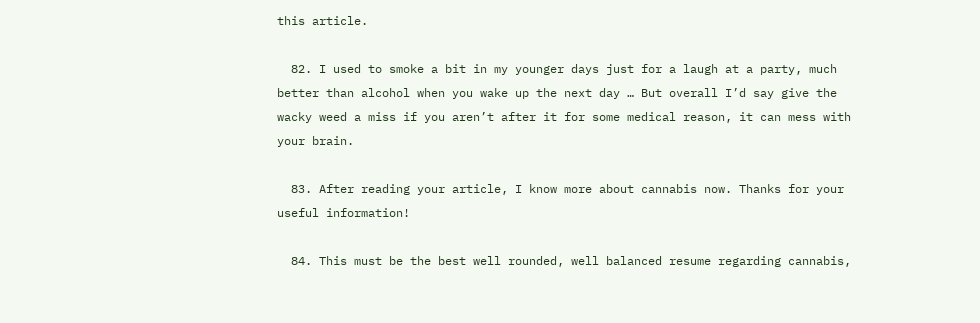this article.

  82. I used to smoke a bit in my younger days just for a laugh at a party, much better than alcohol when you wake up the next day … But overall I’d say give the wacky weed a miss if you aren’t after it for some medical reason, it can mess with your brain.

  83. After reading your article, I know more about cannabis now. Thanks for your useful information!

  84. This must be the best well rounded, well balanced resume regarding cannabis,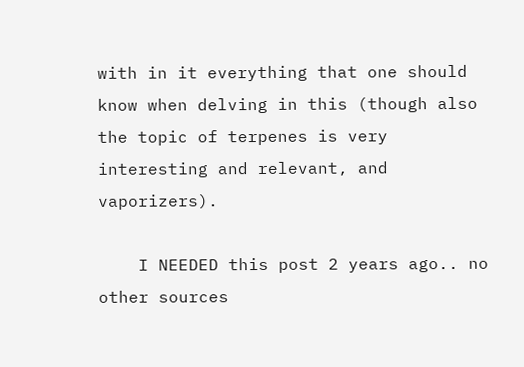with in it everything that one should know when delving in this (though also the topic of terpenes is very interesting and relevant, and vaporizers).

    I NEEDED this post 2 years ago.. no other sources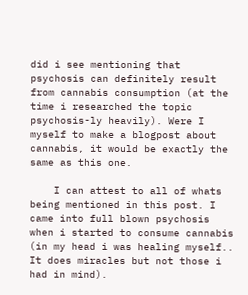did i see mentioning that psychosis can definitely result from cannabis consumption (at the time i researched the topic psychosis-ly heavily). Were I myself to make a blogpost about cannabis, it would be exactly the same as this one.

    I can attest to all of whats being mentioned in this post. I came into full blown psychosis when i started to consume cannabis (in my head i was healing myself.. It does miracles but not those i had in mind).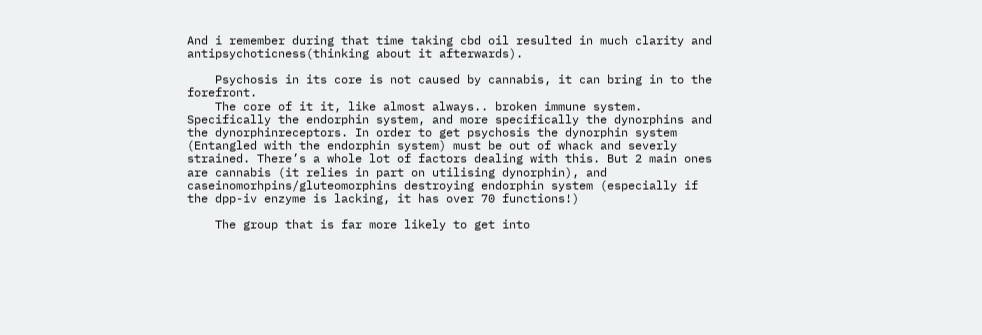And i remember during that time taking cbd oil resulted in much clarity and antipsychoticness(thinking about it afterwards).

    Psychosis in its core is not caused by cannabis, it can bring in to the forefront.
    The core of it it, like almost always.. broken immune system. Specifically the endorphin system, and more specifically the dynorphins and the dynorphinreceptors. In order to get psychosis the dynorphin system (Entangled with the endorphin system) must be out of whack and severly strained. There’s a whole lot of factors dealing with this. But 2 main ones are cannabis (it relies in part on utilising dynorphin), and caseinomorhpins/gluteomorphins destroying endorphin system (especially if the dpp-iv enzyme is lacking, it has over 70 functions!)

    The group that is far more likely to get into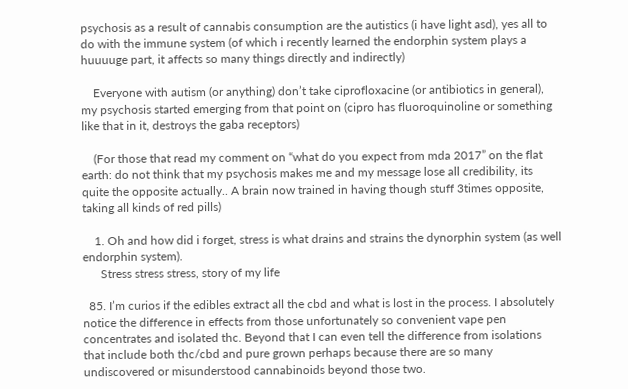psychosis as a result of cannabis consumption are the autistics (i have light asd), yes all to do with the immune system (of which i recently learned the endorphin system plays a huuuuge part, it affects so many things directly and indirectly)

    Everyone with autism (or anything) don’t take ciprofloxacine (or antibiotics in general), my psychosis started emerging from that point on (cipro has fluoroquinoline or something like that in it, destroys the gaba receptors)

    (For those that read my comment on “what do you expect from mda 2017” on the flat earth: do not think that my psychosis makes me and my message lose all credibility, its quite the opposite actually.. A brain now trained in having though stuff 3times opposite, taking all kinds of red pills)

    1. Oh and how did i forget, stress is what drains and strains the dynorphin system (as well endorphin system).
      Stress stress stress, story of my life

  85. I’m curios if the edibles extract all the cbd and what is lost in the process. I absolutely notice the difference in effects from those unfortunately so convenient vape pen concentrates and isolated thc. Beyond that I can even tell the difference from isolations that include both thc/cbd and pure grown perhaps because there are so many undiscovered or misunderstood cannabinoids beyond those two.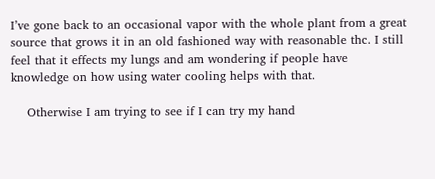I’ve gone back to an occasional vapor with the whole plant from a great source that grows it in an old fashioned way with reasonable thc. I still feel that it effects my lungs and am wondering if people have knowledge on how using water cooling helps with that.

    Otherwise I am trying to see if I can try my hand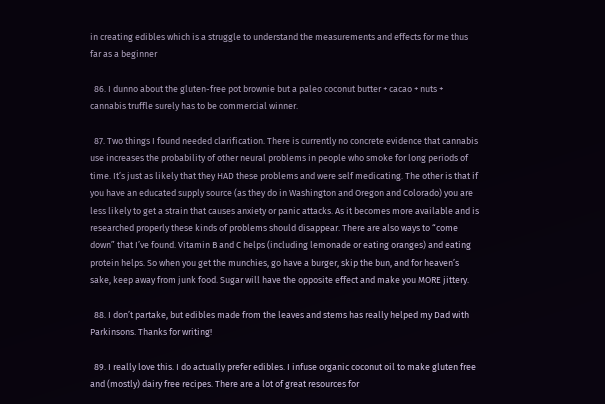in creating edibles which is a struggle to understand the measurements and effects for me thus far as a beginner

  86. I dunno about the gluten-free pot brownie but a paleo coconut butter + cacao + nuts + cannabis truffle surely has to be commercial winner.

  87. Two things I found needed clarification. There is currently no concrete evidence that cannabis use increases the probability of other neural problems in people who smoke for long periods of time. It’s just as likely that they HAD these problems and were self medicating. The other is that if you have an educated supply source (as they do in Washington and Oregon and Colorado) you are less likely to get a strain that causes anxiety or panic attacks. As it becomes more available and is researched properly these kinds of problems should disappear. There are also ways to “come down” that I’ve found. Vitamin B and C helps (including lemonade or eating oranges) and eating protein helps. So when you get the munchies, go have a burger, skip the bun, and for heaven’s sake, keep away from junk food. Sugar will have the opposite effect and make you MORE jittery.

  88. I don’t partake, but edibles made from the leaves and stems has really helped my Dad with Parkinsons. Thanks for writing!

  89. I really love this. I do actually prefer edibles. I infuse organic coconut oil to make gluten free and (mostly) dairy free recipes. There are a lot of great resources for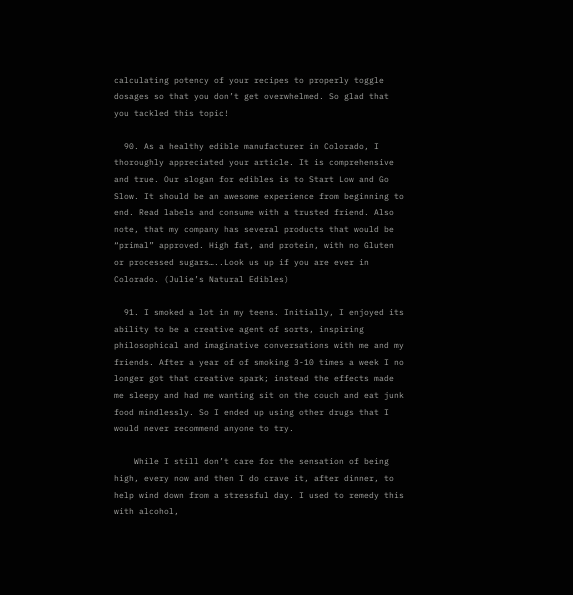calculating potency of your recipes to properly toggle dosages so that you don’t get overwhelmed. So glad that you tackled this topic!

  90. As a healthy edible manufacturer in Colorado, I thoroughly appreciated your article. It is comprehensive and true. Our slogan for edibles is to Start Low and Go Slow. It should be an awesome experience from beginning to end. Read labels and consume with a trusted friend. Also note, that my company has several products that would be “primal” approved. High fat, and protein, with no Gluten or processed sugars…..Look us up if you are ever in Colorado. (Julie’s Natural Edibles)

  91. I smoked a lot in my teens. Initially, I enjoyed its ability to be a creative agent of sorts, inspiring philosophical and imaginative conversations with me and my friends. After a year of of smoking 3-10 times a week I no longer got that creative spark; instead the effects made me sleepy and had me wanting sit on the couch and eat junk food mindlessly. So I ended up using other drugs that I would never recommend anyone to try.

    While I still don’t care for the sensation of being high, every now and then I do crave it, after dinner, to help wind down from a stressful day. I used to remedy this with alcohol,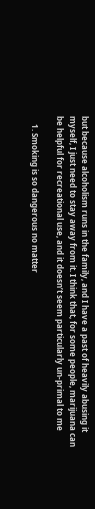but because alcoholism runs in the family, and I have a past of heavily abusing it myself, I just need to stay away from it. I think that, for some people, marijuana can be helpful for recreational use, and it doesn’t seem particularly un-primal to me

    1. Smoking is so dangerous no matter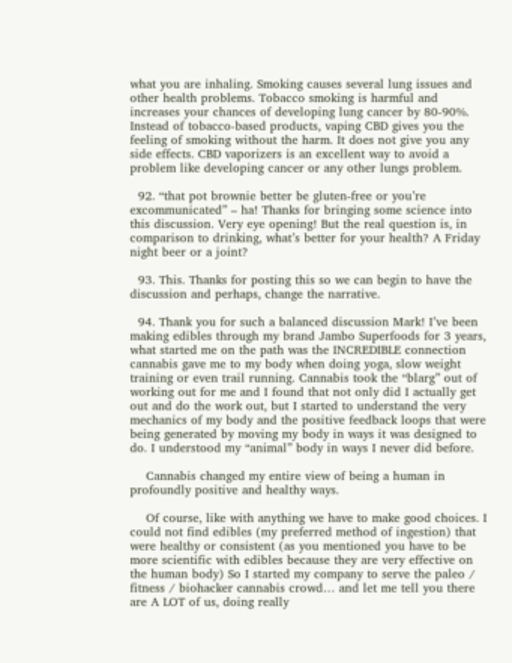what you are inhaling. Smoking causes several lung issues and other health problems. Tobacco smoking is harmful and increases your chances of developing lung cancer by 80-90%. Instead of tobacco-based products, vaping CBD gives you the feeling of smoking without the harm. It does not give you any side effects. CBD vaporizers is an excellent way to avoid a problem like developing cancer or any other lungs problem.

  92. “that pot brownie better be gluten-free or you’re excommunicated” – ha! Thanks for bringing some science into this discussion. Very eye opening! But the real question is, in comparison to drinking, what’s better for your health? A Friday night beer or a joint?

  93. This. Thanks for posting this so we can begin to have the discussion and perhaps, change the narrative.

  94. Thank you for such a balanced discussion Mark! I’ve been making edibles through my brand Jambo Superfoods for 3 years, what started me on the path was the INCREDIBLE connection cannabis gave me to my body when doing yoga, slow weight training or even trail running. Cannabis took the “blarg” out of working out for me and I found that not only did I actually get out and do the work out, but I started to understand the very mechanics of my body and the positive feedback loops that were being generated by moving my body in ways it was designed to do. I understood my “animal” body in ways I never did before.

    Cannabis changed my entire view of being a human in profoundly positive and healthy ways.

    Of course, like with anything we have to make good choices. I could not find edibles (my preferred method of ingestion) that were healthy or consistent (as you mentioned you have to be more scientific with edibles because they are very effective on the human body) So I started my company to serve the paleo / fitness / biohacker cannabis crowd… and let me tell you there are A LOT of us, doing really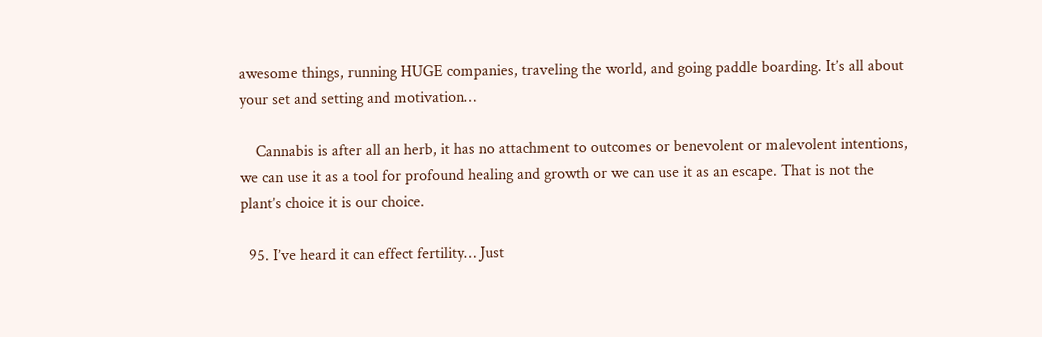awesome things, running HUGE companies, traveling the world, and going paddle boarding. It’s all about your set and setting and motivation…

    Cannabis is after all an herb, it has no attachment to outcomes or benevolent or malevolent intentions, we can use it as a tool for profound healing and growth or we can use it as an escape. That is not the plant’s choice it is our choice.

  95. I’ve heard it can effect fertility… Just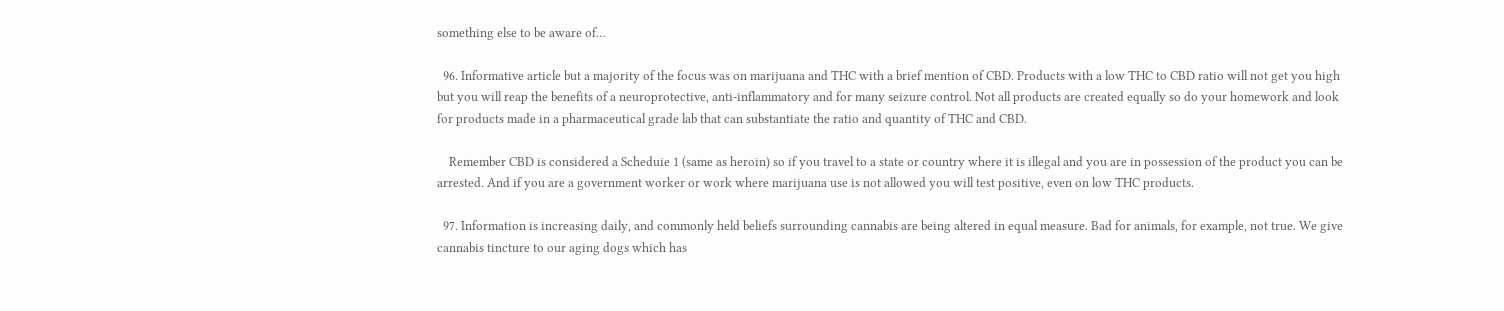something else to be aware of…

  96. Informative article but a majority of the focus was on marijuana and THC with a brief mention of CBD. Products with a low THC to CBD ratio will not get you high but you will reap the benefits of a neuroprotective, anti-inflammatory and for many seizure control. Not all products are created equally so do your homework and look for products made in a pharmaceutical grade lab that can substantiate the ratio and quantity of THC and CBD.

    Remember CBD is considered a Scheduie 1 (same as heroin) so if you travel to a state or country where it is illegal and you are in possession of the product you can be arrested. And if you are a government worker or work where marijuana use is not allowed you will test positive, even on low THC products.

  97. Information is increasing daily, and commonly held beliefs surrounding cannabis are being altered in equal measure. Bad for animals, for example, not true. We give cannabis tincture to our aging dogs which has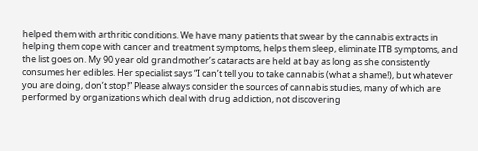helped them with arthritic conditions. We have many patients that swear by the cannabis extracts in helping them cope with cancer and treatment symptoms, helps them sleep, eliminate ITB symptoms, and the list goes on. My 90 year old grandmother’s cataracts are held at bay as long as she consistently consumes her edibles. Her specialist says “I can’t tell you to take cannabis (what a shame!), but whatever you are doing, don’t stop!” Please always consider the sources of cannabis studies, many of which are performed by organizations which deal with drug addiction, not discovering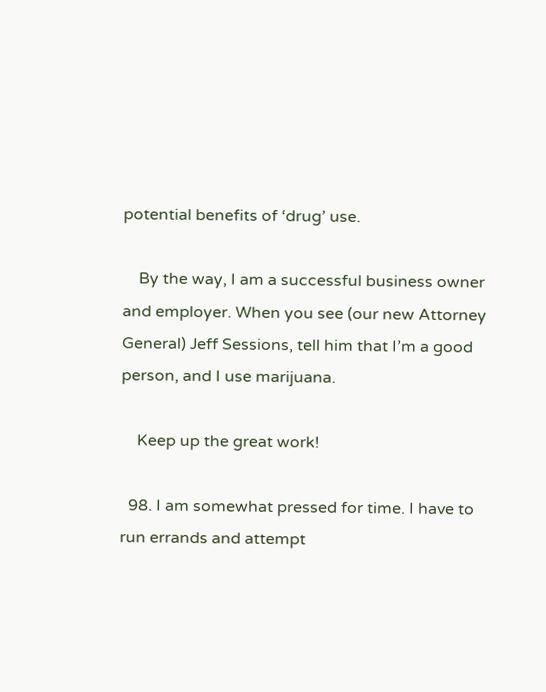potential benefits of ‘drug’ use.

    By the way, I am a successful business owner and employer. When you see (our new Attorney General) Jeff Sessions, tell him that I’m a good person, and I use marijuana.

    Keep up the great work!

  98. I am somewhat pressed for time. I have to run errands and attempt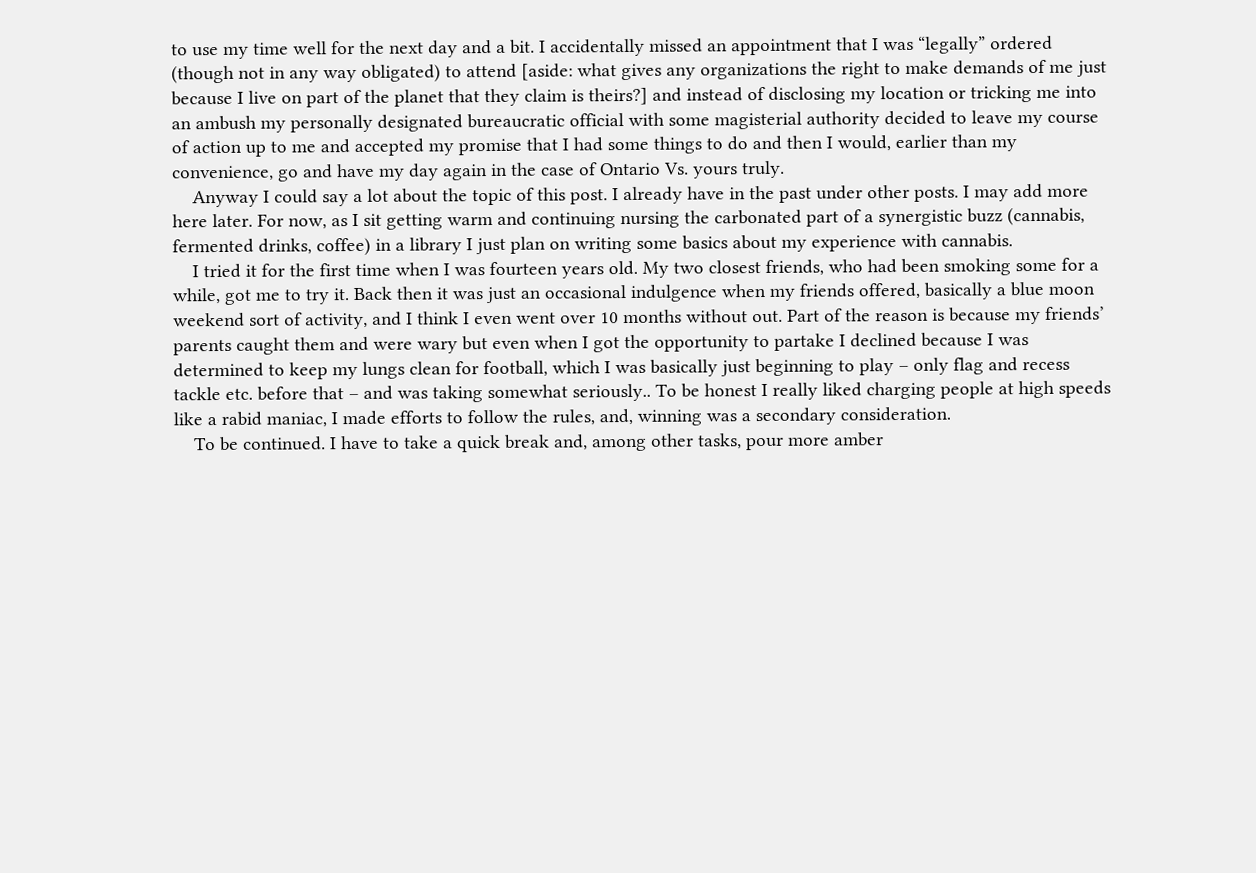to use my time well for the next day and a bit. I accidentally missed an appointment that I was “legally” ordered (though not in any way obligated) to attend [aside: what gives any organizations the right to make demands of me just because I live on part of the planet that they claim is theirs?] and instead of disclosing my location or tricking me into an ambush my personally designated bureaucratic official with some magisterial authority decided to leave my course of action up to me and accepted my promise that I had some things to do and then I would, earlier than my convenience, go and have my day again in the case of Ontario Vs. yours truly.
    Anyway I could say a lot about the topic of this post. I already have in the past under other posts. I may add more here later. For now, as I sit getting warm and continuing nursing the carbonated part of a synergistic buzz (cannabis, fermented drinks, coffee) in a library I just plan on writing some basics about my experience with cannabis.
    I tried it for the first time when I was fourteen years old. My two closest friends, who had been smoking some for a while, got me to try it. Back then it was just an occasional indulgence when my friends offered, basically a blue moon weekend sort of activity, and I think I even went over 10 months without out. Part of the reason is because my friends’ parents caught them and were wary but even when I got the opportunity to partake I declined because I was determined to keep my lungs clean for football, which I was basically just beginning to play – only flag and recess tackle etc. before that – and was taking somewhat seriously.. To be honest I really liked charging people at high speeds like a rabid maniac, I made efforts to follow the rules, and, winning was a secondary consideration.
    To be continued. I have to take a quick break and, among other tasks, pour more amber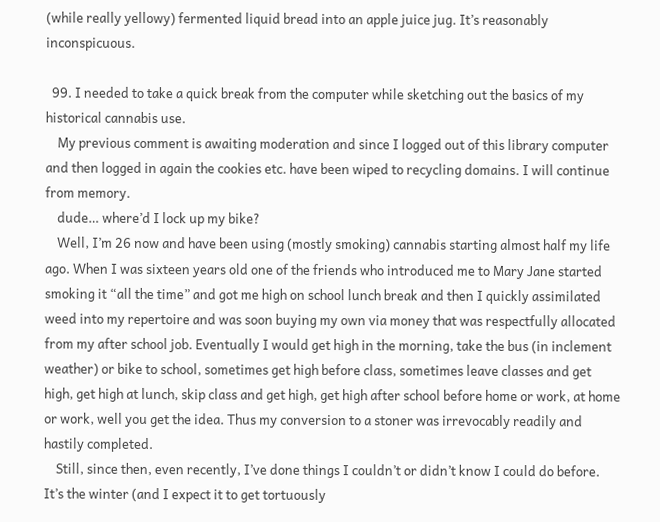(while really yellowy) fermented liquid bread into an apple juice jug. It’s reasonably inconspicuous.

  99. I needed to take a quick break from the computer while sketching out the basics of my historical cannabis use.
    My previous comment is awaiting moderation and since I logged out of this library computer and then logged in again the cookies etc. have been wiped to recycling domains. I will continue from memory.
    dude… where’d I lock up my bike?
    Well, I’m 26 now and have been using (mostly smoking) cannabis starting almost half my life ago. When I was sixteen years old one of the friends who introduced me to Mary Jane started smoking it “all the time” and got me high on school lunch break and then I quickly assimilated weed into my repertoire and was soon buying my own via money that was respectfully allocated from my after school job. Eventually I would get high in the morning, take the bus (in inclement weather) or bike to school, sometimes get high before class, sometimes leave classes and get high, get high at lunch, skip class and get high, get high after school before home or work, at home or work, well you get the idea. Thus my conversion to a stoner was irrevocably readily and hastily completed.
    Still, since then, even recently, I’ve done things I couldn’t or didn’t know I could do before. It’s the winter (and I expect it to get tortuously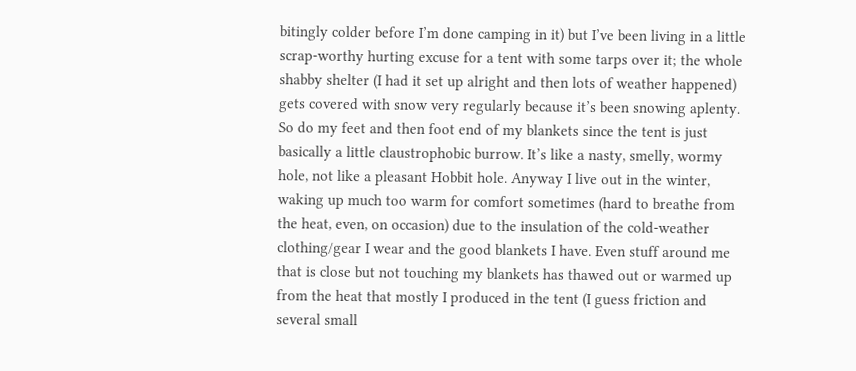bitingly colder before I’m done camping in it) but I’ve been living in a little scrap-worthy hurting excuse for a tent with some tarps over it; the whole shabby shelter (I had it set up alright and then lots of weather happened) gets covered with snow very regularly because it’s been snowing aplenty. So do my feet and then foot end of my blankets since the tent is just basically a little claustrophobic burrow. It’s like a nasty, smelly, wormy hole, not like a pleasant Hobbit hole. Anyway I live out in the winter, waking up much too warm for comfort sometimes (hard to breathe from the heat, even, on occasion) due to the insulation of the cold-weather clothing/gear I wear and the good blankets I have. Even stuff around me that is close but not touching my blankets has thawed out or warmed up from the heat that mostly I produced in the tent (I guess friction and several small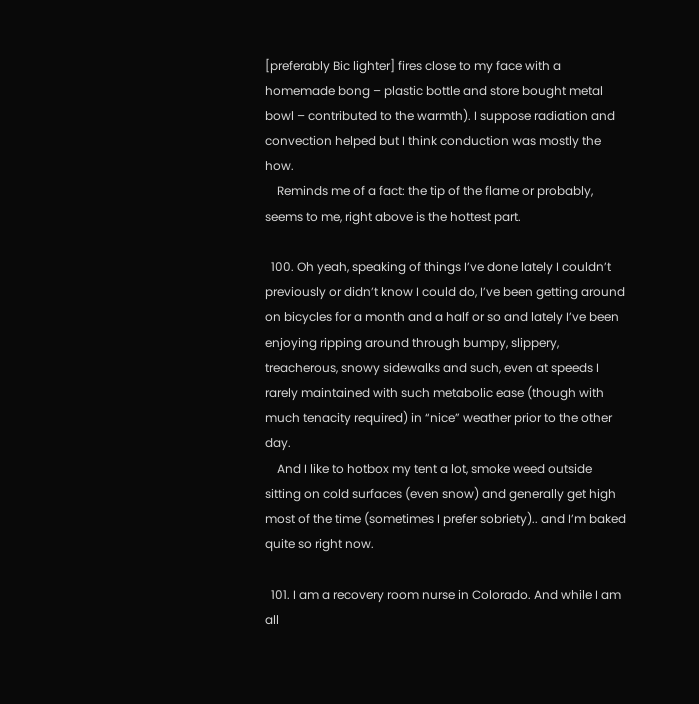[preferably Bic lighter] fires close to my face with a homemade bong – plastic bottle and store bought metal bowl – contributed to the warmth). I suppose radiation and convection helped but I think conduction was mostly the how.
    Reminds me of a fact: the tip of the flame or probably, seems to me, right above is the hottest part.

  100. Oh yeah, speaking of things I’ve done lately I couldn’t previously or didn’t know I could do, I’ve been getting around on bicycles for a month and a half or so and lately I’ve been enjoying ripping around through bumpy, slippery, treacherous, snowy sidewalks and such, even at speeds I rarely maintained with such metabolic ease (though with much tenacity required) in “nice” weather prior to the other day.
    And I like to hotbox my tent a lot, smoke weed outside sitting on cold surfaces (even snow) and generally get high most of the time (sometimes I prefer sobriety).. and I’m baked quite so right now.

  101. I am a recovery room nurse in Colorado. And while I am all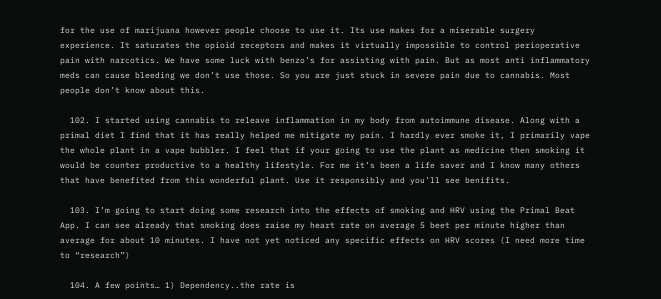for the use of marijuana however people choose to use it. Its use makes for a miserable surgery experience. It saturates the opioid receptors and makes it virtually impossible to control perioperative pain with narcotics. We have some luck with benzo’s for assisting with pain. But as most anti inflammatory meds can cause bleeding we don’t use those. So you are just stuck in severe pain due to cannabis. Most people don’t know about this.

  102. I started using cannabis to releave inflammation in my body from autoimmune disease. Along with a primal diet I find that it has really helped me mitigate my pain. I hardly ever smoke it, I primarily vape the whole plant in a vape bubbler. I feel that if your going to use the plant as medicine then smoking it would be counter productive to a healthy lifestyle. For me it’s been a life saver and I know many others that have benefited from this wonderful plant. Use it responsibly and you’ll see benifits.

  103. I’m going to start doing some research into the effects of smoking and HRV using the Primal Beat App. I can see already that smoking does raise my heart rate on average 5 beet per minute higher than average for about 10 minutes. I have not yet noticed any specific effects on HRV scores (I need more time to “research”)

  104. A few points… 1) Dependency..the rate is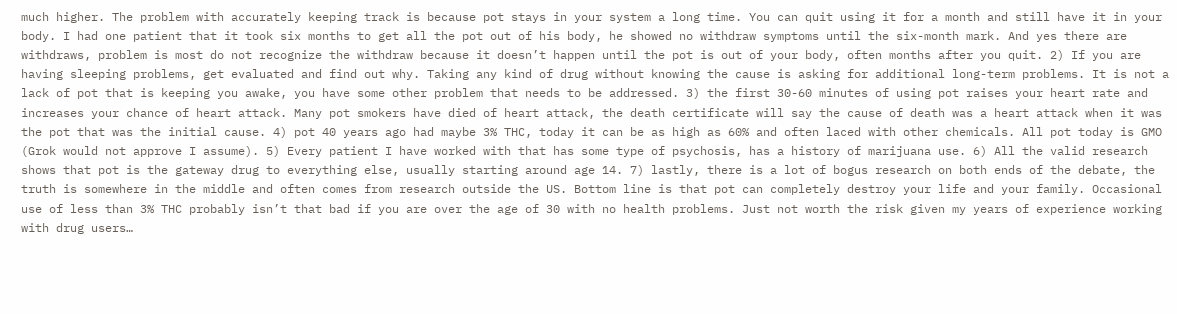much higher. The problem with accurately keeping track is because pot stays in your system a long time. You can quit using it for a month and still have it in your body. I had one patient that it took six months to get all the pot out of his body, he showed no withdraw symptoms until the six-month mark. And yes there are withdraws, problem is most do not recognize the withdraw because it doesn’t happen until the pot is out of your body, often months after you quit. 2) If you are having sleeping problems, get evaluated and find out why. Taking any kind of drug without knowing the cause is asking for additional long-term problems. It is not a lack of pot that is keeping you awake, you have some other problem that needs to be addressed. 3) the first 30-60 minutes of using pot raises your heart rate and increases your chance of heart attack. Many pot smokers have died of heart attack, the death certificate will say the cause of death was a heart attack when it was the pot that was the initial cause. 4) pot 40 years ago had maybe 3% THC, today it can be as high as 60% and often laced with other chemicals. All pot today is GMO (Grok would not approve I assume). 5) Every patient I have worked with that has some type of psychosis, has a history of marijuana use. 6) All the valid research shows that pot is the gateway drug to everything else, usually starting around age 14. 7) lastly, there is a lot of bogus research on both ends of the debate, the truth is somewhere in the middle and often comes from research outside the US. Bottom line is that pot can completely destroy your life and your family. Occasional use of less than 3% THC probably isn’t that bad if you are over the age of 30 with no health problems. Just not worth the risk given my years of experience working with drug users…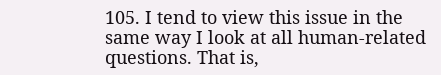105. I tend to view this issue in the same way I look at all human-related questions. That is,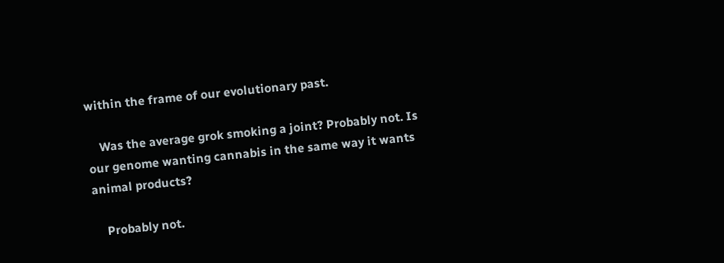within the frame of our evolutionary past.

    Was the average grok smoking a joint? Probably not. Is our genome wanting cannabis in the same way it wants animal products?

    Probably not.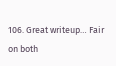106. Great writeup… Fair on both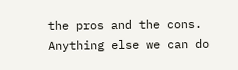the pros and the cons. Anything else we can do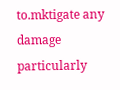to.mktigate any damage particularly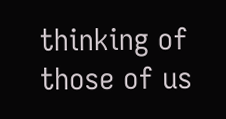thinking of those of us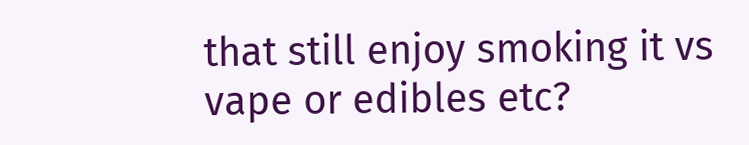that still enjoy smoking it vs vape or edibles etc?